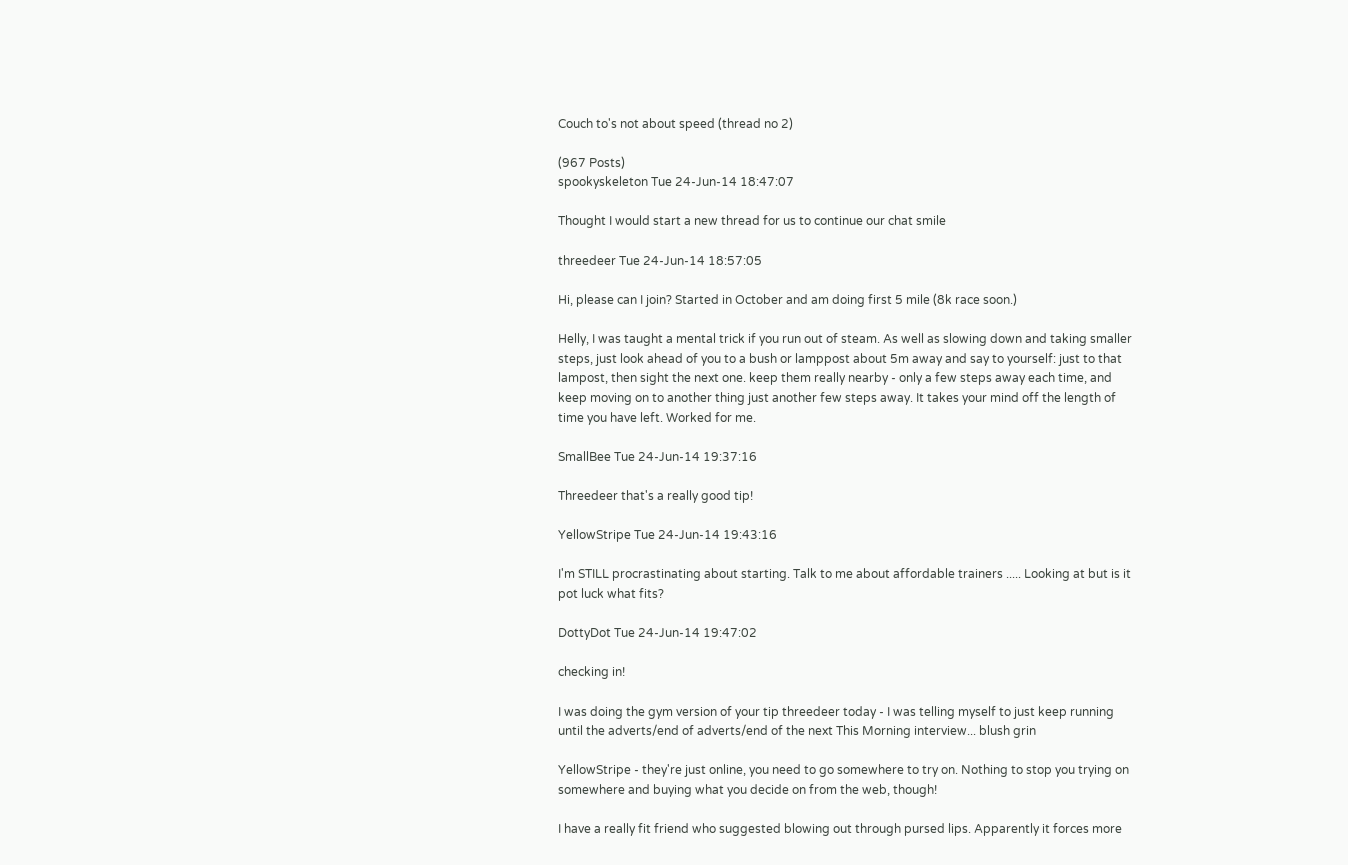Couch to's not about speed (thread no 2)

(967 Posts)
spookyskeleton Tue 24-Jun-14 18:47:07

Thought I would start a new thread for us to continue our chat smile

threedeer Tue 24-Jun-14 18:57:05

Hi, please can I join? Started in October and am doing first 5 mile (8k race soon.)

Helly, I was taught a mental trick if you run out of steam. As well as slowing down and taking smaller steps, just look ahead of you to a bush or lamppost about 5m away and say to yourself: just to that lampost, then sight the next one. keep them really nearby - only a few steps away each time, and keep moving on to another thing just another few steps away. It takes your mind off the length of time you have left. Worked for me.

SmallBee Tue 24-Jun-14 19:37:16

Threedeer that's a really good tip!

YellowStripe Tue 24-Jun-14 19:43:16

I'm STILL procrastinating about starting. Talk to me about affordable trainers ..... Looking at but is it pot luck what fits?

DottyDot Tue 24-Jun-14 19:47:02

checking in!

I was doing the gym version of your tip threedeer today - I was telling myself to just keep running until the adverts/end of adverts/end of the next This Morning interview... blush grin

YellowStripe - they're just online, you need to go somewhere to try on. Nothing to stop you trying on somewhere and buying what you decide on from the web, though!

I have a really fit friend who suggested blowing out through pursed lips. Apparently it forces more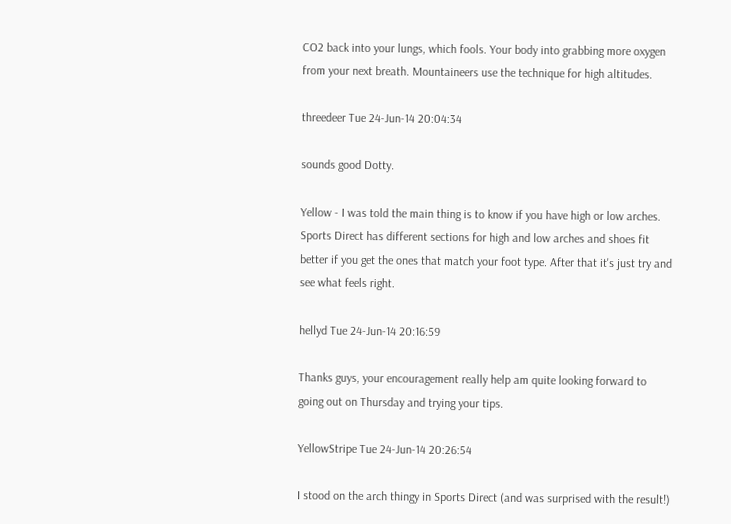CO2 back into your lungs, which fools. Your body into grabbing more oxygen from your next breath. Mountaineers use the technique for high altitudes.

threedeer Tue 24-Jun-14 20:04:34

sounds good Dotty.

Yellow - I was told the main thing is to know if you have high or low arches. Sports Direct has different sections for high and low arches and shoes fit better if you get the ones that match your foot type. After that it's just try and see what feels right.

hellyd Tue 24-Jun-14 20:16:59

Thanks guys, your encouragement really help am quite looking forward to going out on Thursday and trying your tips.

YellowStripe Tue 24-Jun-14 20:26:54

I stood on the arch thingy in Sports Direct (and was surprised with the result!)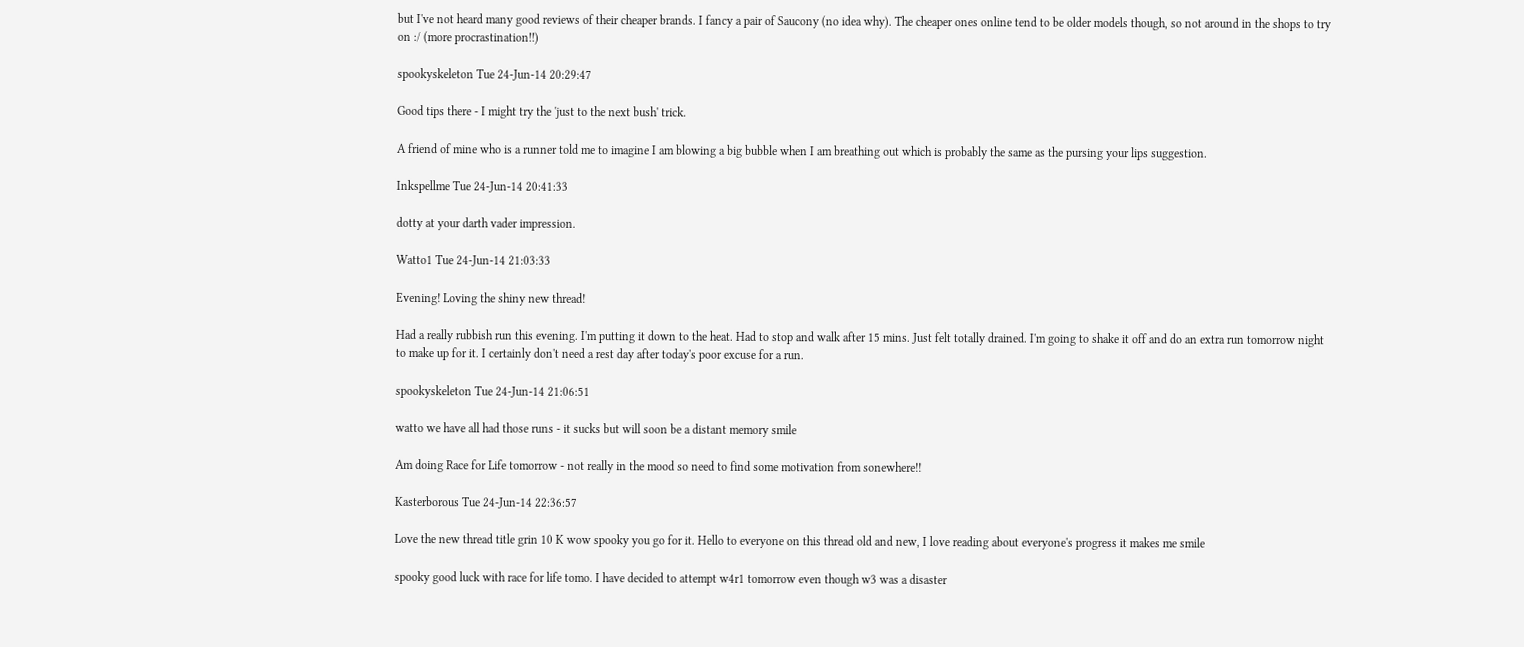but I've not heard many good reviews of their cheaper brands. I fancy a pair of Saucony (no idea why). The cheaper ones online tend to be older models though, so not around in the shops to try on :/ (more procrastination!!)

spookyskeleton Tue 24-Jun-14 20:29:47

Good tips there - I might try the 'just to the next bush' trick.

A friend of mine who is a runner told me to imagine I am blowing a big bubble when I am breathing out which is probably the same as the pursing your lips suggestion.

Inkspellme Tue 24-Jun-14 20:41:33

dotty at your darth vader impression.

Watto1 Tue 24-Jun-14 21:03:33

Evening! Loving the shiny new thread!

Had a really rubbish run this evening. I'm putting it down to the heat. Had to stop and walk after 15 mins. Just felt totally drained. I'm going to shake it off and do an extra run tomorrow night to make up for it. I certainly don't need a rest day after today's poor excuse for a run.

spookyskeleton Tue 24-Jun-14 21:06:51

watto we have all had those runs - it sucks but will soon be a distant memory smile

Am doing Race for Life tomorrow - not really in the mood so need to find some motivation from sonewhere!!

Kasterborous Tue 24-Jun-14 22:36:57

Love the new thread title grin 10 K wow spooky you go for it. Hello to everyone on this thread old and new, I love reading about everyone's progress it makes me smile

spooky good luck with race for life tomo. I have decided to attempt w4r1 tomorrow even though w3 was a disaster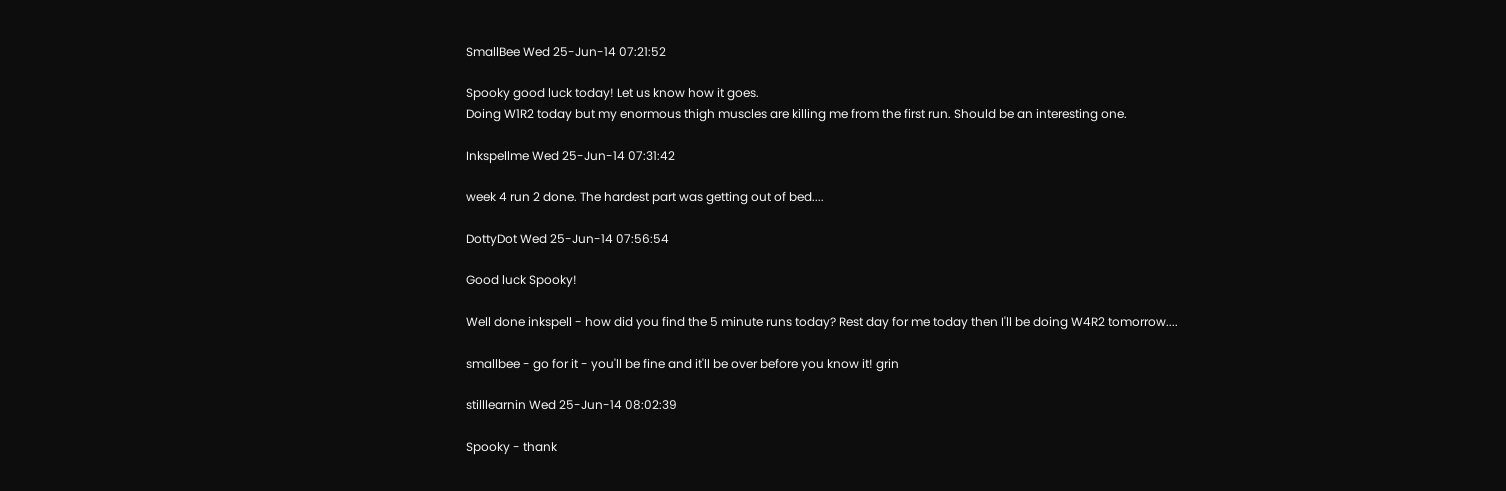SmallBee Wed 25-Jun-14 07:21:52

Spooky good luck today! Let us know how it goes.
Doing W1R2 today but my enormous thigh muscles are killing me from the first run. Should be an interesting one.

Inkspellme Wed 25-Jun-14 07:31:42

week 4 run 2 done. The hardest part was getting out of bed....

DottyDot Wed 25-Jun-14 07:56:54

Good luck Spooky!

Well done inkspell - how did you find the 5 minute runs today? Rest day for me today then I'll be doing W4R2 tomorrow....

smallbee - go for it - you'll be fine and it'll be over before you know it! grin

stilllearnin Wed 25-Jun-14 08:02:39

Spooky - thank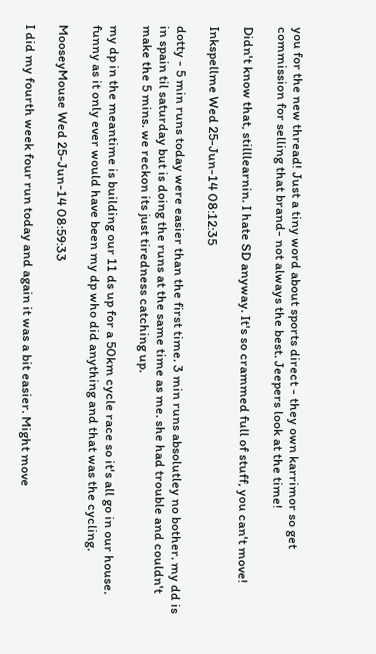you for the new thread! Just a tiny word about sports direct - they own karrimor so get commission for selling that brand- not always the best. Jeepers look at the time!

Didn't know that, stilllearnin. I hate SD anyway. It's so crammed full of stuff, you can't move!

Inkspellme Wed 25-Jun-14 08:12:35

dotty - 5 min runs today were easier than the first time. 3 min runs absolutley no bother. my dd is in spain til saturday but is doing the runs at the same time as me. she had trouble and couldn't make the 5 mins. we reckon its just tiredness catching up.

my dp in the meantime is building our 11 ds up for a 50km cycle race so it's all go in our house. funny as it only ever would have been my dp who did anything and that was the cycling.

MooseyMouse Wed 25-Jun-14 08:59:33

I did my fourth week four run today and again it was a bit easier. Might move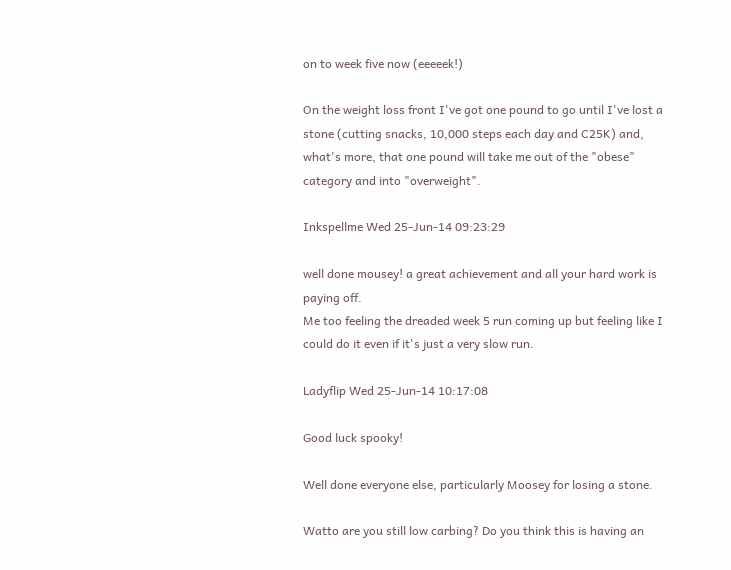on to week five now (eeeeek!)

On the weight loss front I've got one pound to go until I've lost a stone (cutting snacks, 10,000 steps each day and C25K) and, what's more, that one pound will take me out of the "obese" category and into "overweight".

Inkspellme Wed 25-Jun-14 09:23:29

well done mousey! a great achievement and all your hard work is paying off.
Me too feeling the dreaded week 5 run coming up but feeling like I could do it even if it's just a very slow run.

Ladyflip Wed 25-Jun-14 10:17:08

Good luck spooky!

Well done everyone else, particularly Moosey for losing a stone.

Watto are you still low carbing? Do you think this is having an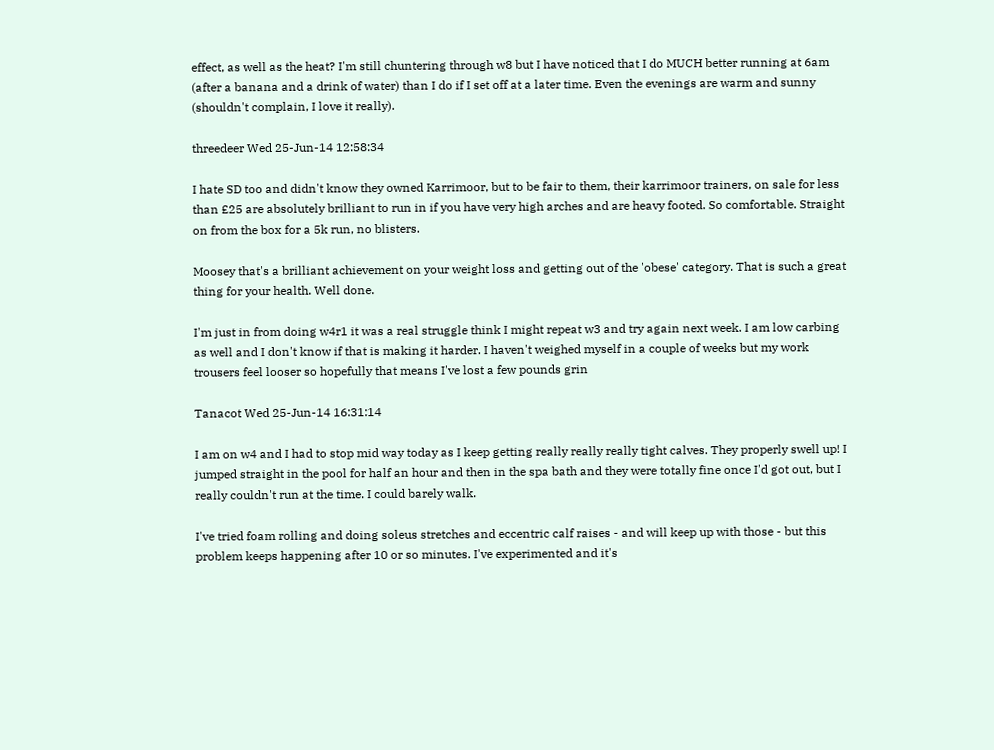effect, as well as the heat? I'm still chuntering through w8 but I have noticed that I do MUCH better running at 6am (after a banana and a drink of water) than I do if I set off at a later time. Even the evenings are warm and sunny (shouldn't complain, I love it really).

threedeer Wed 25-Jun-14 12:58:34

I hate SD too and didn't know they owned Karrimoor, but to be fair to them, their karrimoor trainers, on sale for less than £25 are absolutely brilliant to run in if you have very high arches and are heavy footed. So comfortable. Straight on from the box for a 5k run, no blisters.

Moosey that's a brilliant achievement on your weight loss and getting out of the 'obese' category. That is such a great thing for your health. Well done.

I'm just in from doing w4r1 it was a real struggle think I might repeat w3 and try again next week. I am low carbing as well and I don't know if that is making it harder. I haven't weighed myself in a couple of weeks but my work trousers feel looser so hopefully that means I've lost a few pounds grin

Tanacot Wed 25-Jun-14 16:31:14

I am on w4 and I had to stop mid way today as I keep getting really really really tight calves. They properly swell up! I jumped straight in the pool for half an hour and then in the spa bath and they were totally fine once I'd got out, but I really couldn't run at the time. I could barely walk.

I've tried foam rolling and doing soleus stretches and eccentric calf raises - and will keep up with those - but this problem keeps happening after 10 or so minutes. I've experimented and it's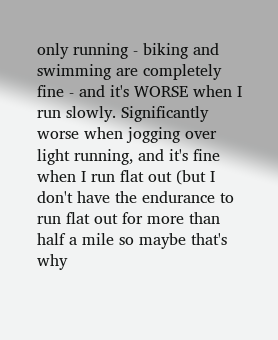only running - biking and swimming are completely fine - and it's WORSE when I run slowly. Significantly worse when jogging over light running, and it's fine when I run flat out (but I don't have the endurance to run flat out for more than half a mile so maybe that's why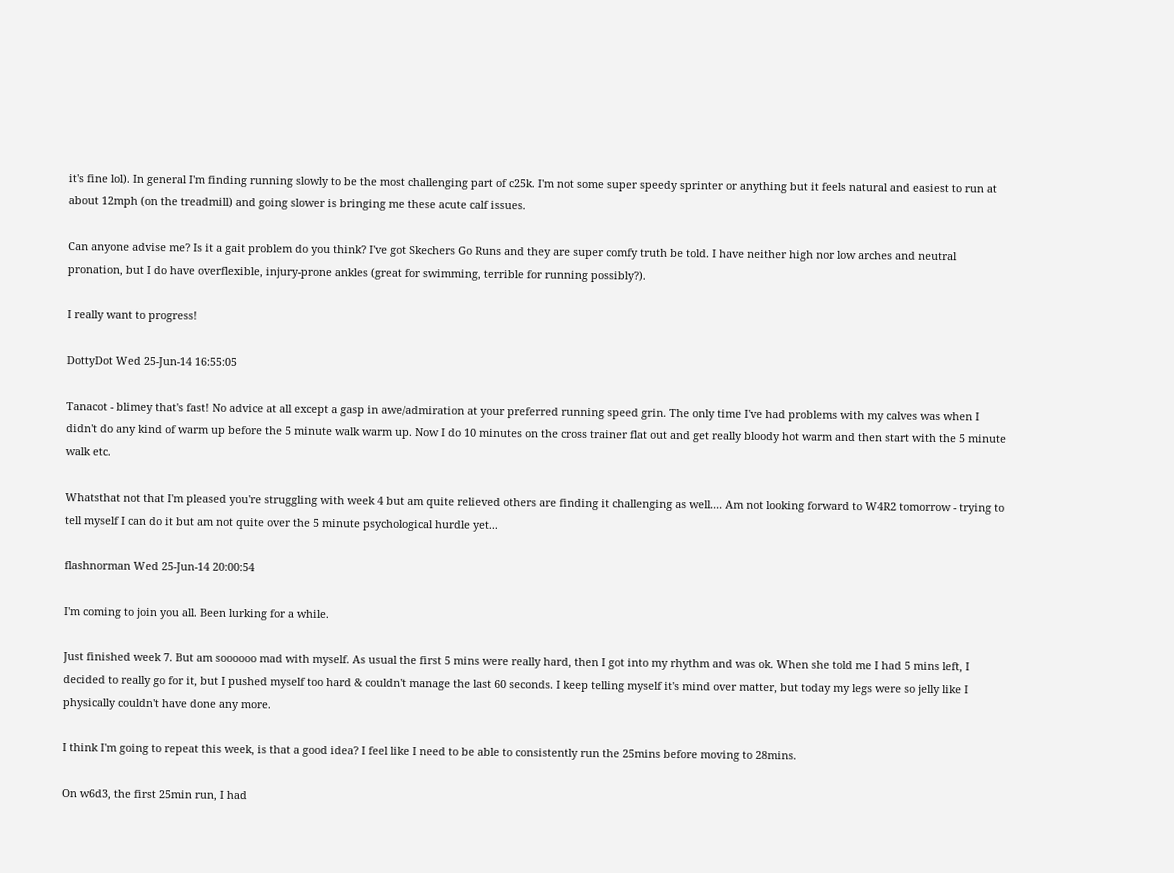it's fine lol). In general I'm finding running slowly to be the most challenging part of c25k. I'm not some super speedy sprinter or anything but it feels natural and easiest to run at about 12mph (on the treadmill) and going slower is bringing me these acute calf issues.

Can anyone advise me? Is it a gait problem do you think? I've got Skechers Go Runs and they are super comfy truth be told. I have neither high nor low arches and neutral pronation, but I do have overflexible, injury-prone ankles (great for swimming, terrible for running possibly?).

I really want to progress!

DottyDot Wed 25-Jun-14 16:55:05

Tanacot - blimey that's fast! No advice at all except a gasp in awe/admiration at your preferred running speed grin. The only time I've had problems with my calves was when I didn't do any kind of warm up before the 5 minute walk warm up. Now I do 10 minutes on the cross trainer flat out and get really bloody hot warm and then start with the 5 minute walk etc.

Whatsthat not that I'm pleased you're struggling with week 4 but am quite relieved others are finding it challenging as well.... Am not looking forward to W4R2 tomorrow - trying to tell myself I can do it but am not quite over the 5 minute psychological hurdle yet...

flashnorman Wed 25-Jun-14 20:00:54

I'm coming to join you all. Been lurking for a while.

Just finished week 7. But am soooooo mad with myself. As usual the first 5 mins were really hard, then I got into my rhythm and was ok. When she told me I had 5 mins left, I decided to really go for it, but I pushed myself too hard & couldn't manage the last 60 seconds. I keep telling myself it's mind over matter, but today my legs were so jelly like I physically couldn't have done any more.

I think I'm going to repeat this week, is that a good idea? I feel like I need to be able to consistently run the 25mins before moving to 28mins.

On w6d3, the first 25min run, I had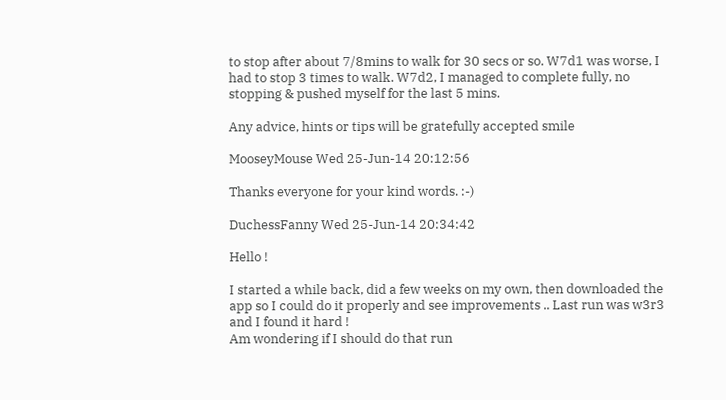to stop after about 7/8mins to walk for 30 secs or so. W7d1 was worse, I had to stop 3 times to walk. W7d2, I managed to complete fully, no stopping & pushed myself for the last 5 mins.

Any advice, hints or tips will be gratefully accepted smile

MooseyMouse Wed 25-Jun-14 20:12:56

Thanks everyone for your kind words. :-)

DuchessFanny Wed 25-Jun-14 20:34:42

Hello !

I started a while back, did a few weeks on my own, then downloaded the app so I could do it properly and see improvements .. Last run was w3r3 and I found it hard !
Am wondering if I should do that run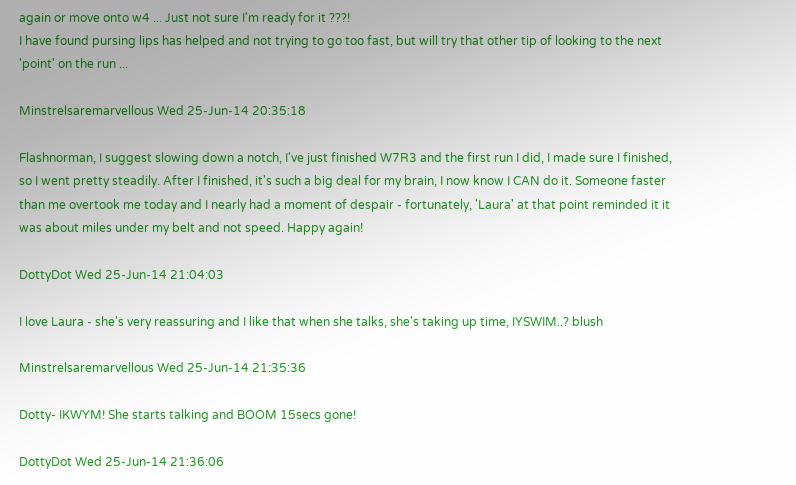again or move onto w4 ... Just not sure I'm ready for it ???!
I have found pursing lips has helped and not trying to go too fast, but will try that other tip of looking to the next 'point' on the run ...

Minstrelsaremarvellous Wed 25-Jun-14 20:35:18

Flashnorman, I suggest slowing down a notch, I've just finished W7R3 and the first run I did, I made sure I finished, so I went pretty steadily. After I finished, it's such a big deal for my brain, I now know I CAN do it. Someone faster than me overtook me today and I nearly had a moment of despair - fortunately, 'Laura' at that point reminded it it was about miles under my belt and not speed. Happy again!

DottyDot Wed 25-Jun-14 21:04:03

I love Laura - she's very reassuring and I like that when she talks, she's taking up time, IYSWIM..? blush

Minstrelsaremarvellous Wed 25-Jun-14 21:35:36

Dotty- IKWYM! She starts talking and BOOM 15secs gone!

DottyDot Wed 25-Jun-14 21:36:06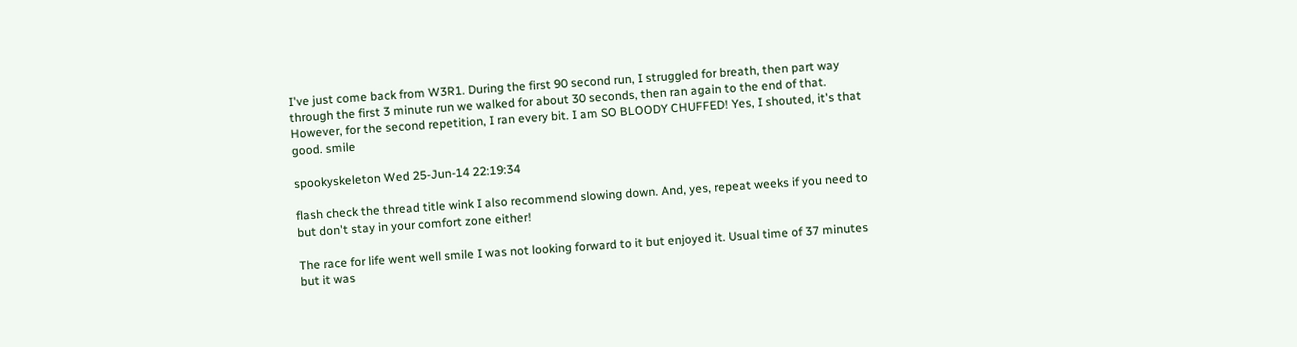I've just come back from W3R1. During the first 90 second run, I struggled for breath, then part way through the first 3 minute run we walked for about 30 seconds, then ran again to the end of that. However, for the second repetition, I ran every bit. I am SO BLOODY CHUFFED! Yes, I shouted, it's that good. smile

spookyskeleton Wed 25-Jun-14 22:19:34

flash check the thread title wink I also recommend slowing down. And, yes, repeat weeks if you need to but don't stay in your comfort zone either!

The race for life went well smile I was not looking forward to it but enjoyed it. Usual time of 37 minutes but it was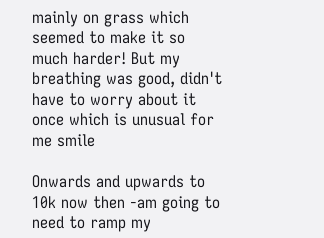mainly on grass which seemed to make it so much harder! But my breathing was good, didn't have to worry about it once which is unusual for me smile

Onwards and upwards to 10k now then -am going to need to ramp my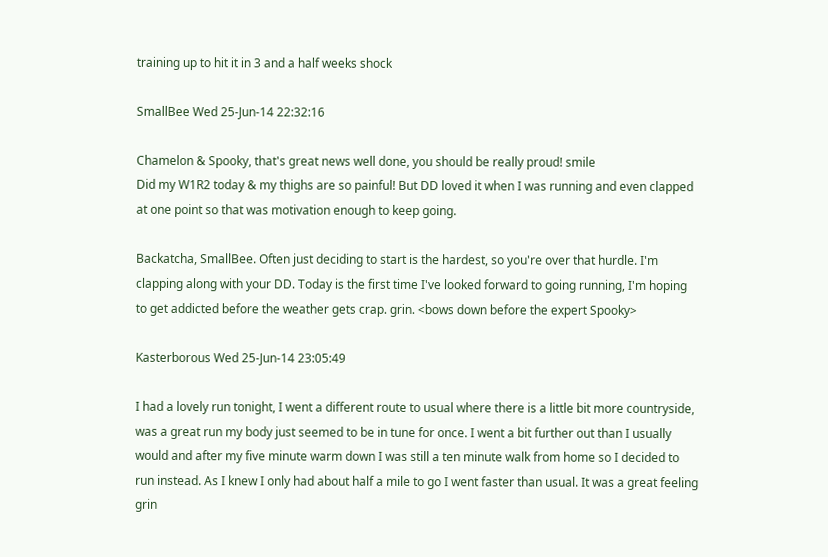training up to hit it in 3 and a half weeks shock

SmallBee Wed 25-Jun-14 22:32:16

Chamelon & Spooky, that's great news well done, you should be really proud! smile
Did my W1R2 today & my thighs are so painful! But DD loved it when I was running and even clapped at one point so that was motivation enough to keep going.

Backatcha, SmallBee. Often just deciding to start is the hardest, so you're over that hurdle. I'm clapping along with your DD. Today is the first time I've looked forward to going running, I'm hoping to get addicted before the weather gets crap. grin. <bows down before the expert Spooky>

Kasterborous Wed 25-Jun-14 23:05:49

I had a lovely run tonight, I went a different route to usual where there is a little bit more countryside, was a great run my body just seemed to be in tune for once. I went a bit further out than I usually would and after my five minute warm down I was still a ten minute walk from home so I decided to run instead. As I knew I only had about half a mile to go I went faster than usual. It was a great feeling grin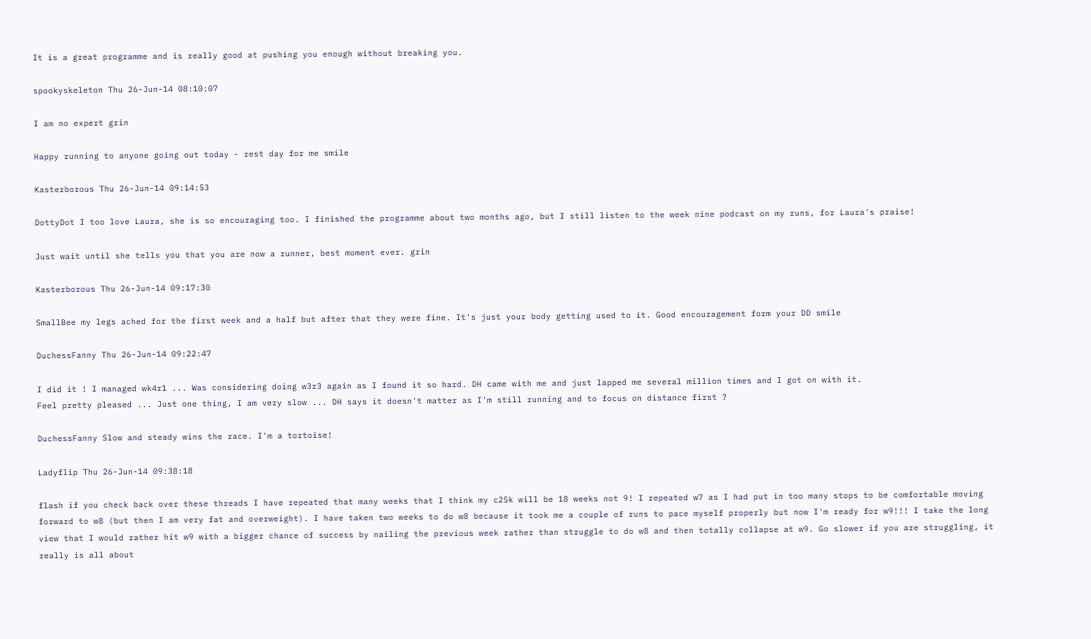It is a great programme and is really good at pushing you enough without breaking you.

spookyskeleton Thu 26-Jun-14 08:10:07

I am no expert grin

Happy running to anyone going out today - rest day for me smile

Kasterborous Thu 26-Jun-14 09:14:53

DottyDot I too love Laura, she is so encouraging too. I finished the programme about two months ago, but I still listen to the week nine podcast on my runs, for Laura's praise!

Just wait until she tells you that you are now a runner, best moment ever. grin

Kasterborous Thu 26-Jun-14 09:17:30

SmallBee my legs ached for the first week and a half but after that they were fine. It's just your body getting used to it. Good encouragement form your DD smile

DuchessFanny Thu 26-Jun-14 09:22:47

I did it ! I managed wk4r1 ... Was considering doing w3r3 again as I found it so hard. DH came with me and just lapped me several million times and I got on with it.
Feel pretty pleased ... Just one thing, I am very slow ... DH says it doesn't matter as I'm still running and to focus on distance first ?

DuchessFanny Slow and steady wins the race. I'm a tortoise!

Ladyflip Thu 26-Jun-14 09:38:18

flash if you check back over these threads I have repeated that many weeks that I think my c25k will be 18 weeks not 9! I repeated w7 as I had put in too many stops to be comfortable moving forward to w8 (but then I am very fat and overweight). I have taken two weeks to do w8 because it took me a couple of runs to pace myself properly but now I'm ready for w9!!! I take the long view that I would rather hit w9 with a bigger chance of success by nailing the previous week rather than struggle to do w8 and then totally collapse at w9. Go slower if you are struggling, it really is all about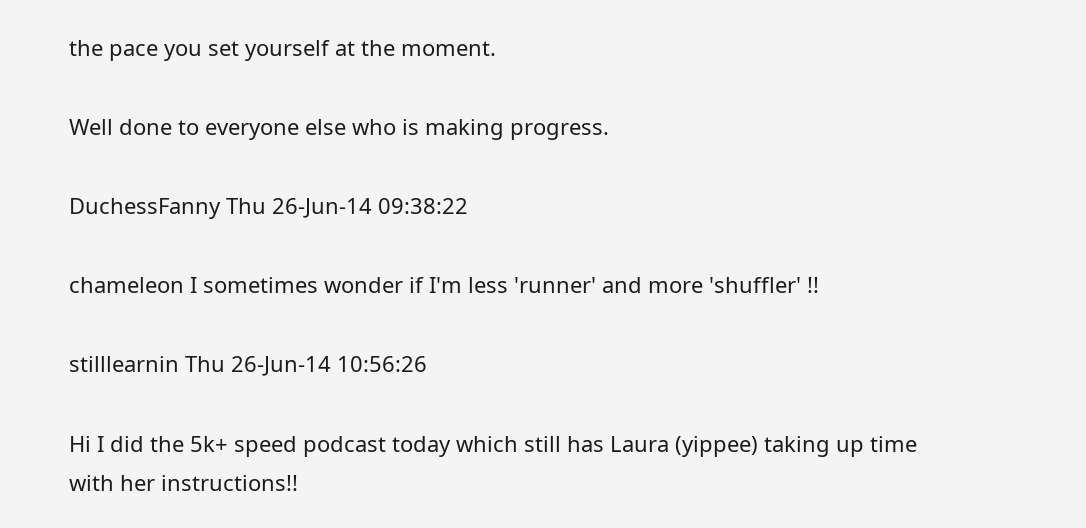the pace you set yourself at the moment.

Well done to everyone else who is making progress.

DuchessFanny Thu 26-Jun-14 09:38:22

chameleon I sometimes wonder if I'm less 'runner' and more 'shuffler' !!

stilllearnin Thu 26-Jun-14 10:56:26

Hi I did the 5k+ speed podcast today which still has Laura (yippee) taking up time with her instructions!!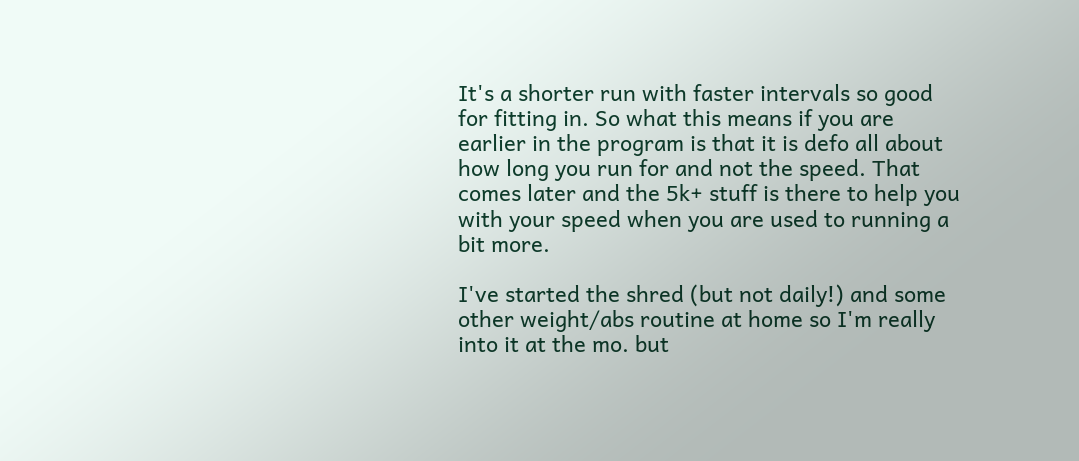It's a shorter run with faster intervals so good for fitting in. So what this means if you are earlier in the program is that it is defo all about how long you run for and not the speed. That comes later and the 5k+ stuff is there to help you with your speed when you are used to running a bit more.

I've started the shred (but not daily!) and some other weight/abs routine at home so I'm really into it at the mo. but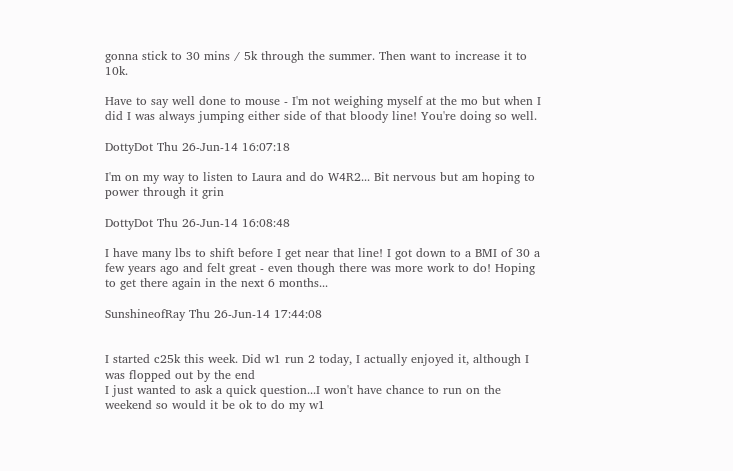gonna stick to 30 mins / 5k through the summer. Then want to increase it to 10k.

Have to say well done to mouse - I'm not weighing myself at the mo but when I did I was always jumping either side of that bloody line! You're doing so well.

DottyDot Thu 26-Jun-14 16:07:18

I'm on my way to listen to Laura and do W4R2... Bit nervous but am hoping to power through it grin

DottyDot Thu 26-Jun-14 16:08:48

I have many lbs to shift before I get near that line! I got down to a BMI of 30 a few years ago and felt great - even though there was more work to do! Hoping to get there again in the next 6 months...

SunshineofRay Thu 26-Jun-14 17:44:08


I started c25k this week. Did w1 run 2 today, I actually enjoyed it, although I was flopped out by the end
I just wanted to ask a quick question...I won't have chance to run on the weekend so would it be ok to do my w1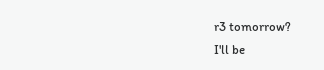r3 tomorrow?
I'll be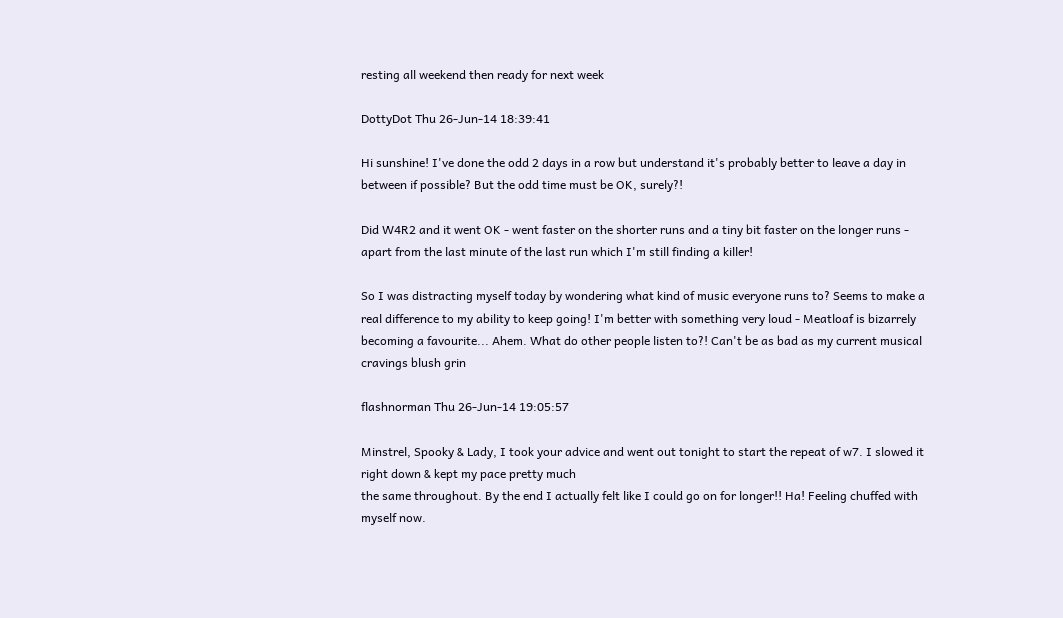resting all weekend then ready for next week

DottyDot Thu 26-Jun-14 18:39:41

Hi sunshine! I've done the odd 2 days in a row but understand it's probably better to leave a day in between if possible? But the odd time must be OK, surely?!

Did W4R2 and it went OK - went faster on the shorter runs and a tiny bit faster on the longer runs - apart from the last minute of the last run which I'm still finding a killer!

So I was distracting myself today by wondering what kind of music everyone runs to? Seems to make a real difference to my ability to keep going! I'm better with something very loud - Meatloaf is bizarrely becoming a favourite... Ahem. What do other people listen to?! Can't be as bad as my current musical cravings blush grin

flashnorman Thu 26-Jun-14 19:05:57

Minstrel, Spooky & Lady, I took your advice and went out tonight to start the repeat of w7. I slowed it right down & kept my pace pretty much
the same throughout. By the end I actually felt like I could go on for longer!! Ha! Feeling chuffed with myself now.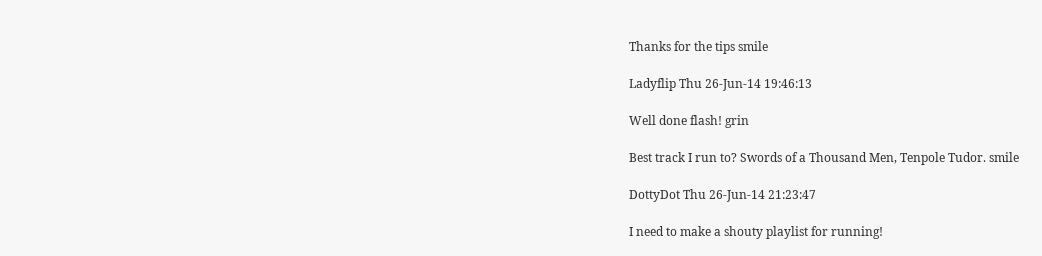Thanks for the tips smile

Ladyflip Thu 26-Jun-14 19:46:13

Well done flash! grin

Best track I run to? Swords of a Thousand Men, Tenpole Tudor. smile

DottyDot Thu 26-Jun-14 21:23:47

I need to make a shouty playlist for running!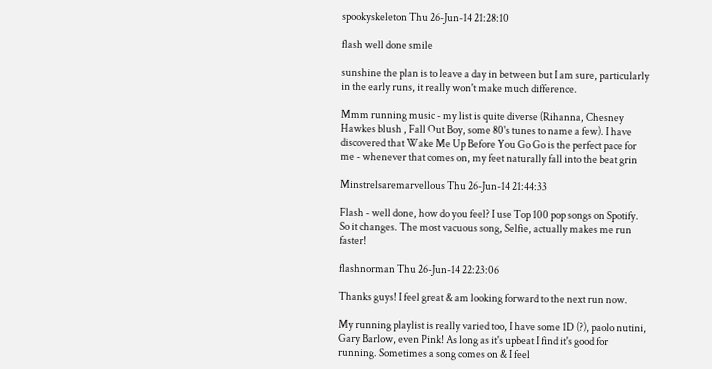spookyskeleton Thu 26-Jun-14 21:28:10

flash well done smile

sunshine the plan is to leave a day in between but I am sure, particularly in the early runs, it really won't make much difference.

Mmm running music - my list is quite diverse (Rihanna, Chesney Hawkes blush , Fall Out Boy, some 80's tunes to name a few). I have discovered that Wake Me Up Before You Go Go is the perfect pace for me - whenever that comes on, my feet naturally fall into the beat grin

Minstrelsaremarvellous Thu 26-Jun-14 21:44:33

Flash - well done, how do you feel? I use Top 100 pop songs on Spotify. So it changes. The most vacuous song, Selfie, actually makes me run faster!

flashnorman Thu 26-Jun-14 22:23:06

Thanks guys! I feel great & am looking forward to the next run now.

My running playlist is really varied too, I have some 1D (?), paolo nutini, Gary Barlow, even Pink! As long as it's upbeat I find it's good for running. Sometimes a song comes on & I feel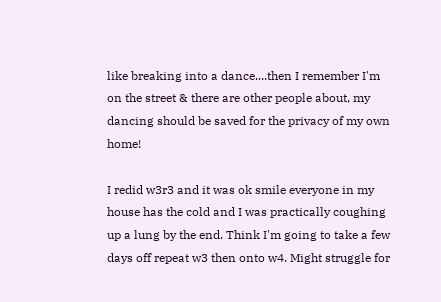like breaking into a dance....then I remember I'm on the street & there are other people about, my dancing should be saved for the privacy of my own home!

I redid w3r3 and it was ok smile everyone in my house has the cold and I was practically coughing up a lung by the end. Think I'm going to take a few days off repeat w3 then onto w4. Might struggle for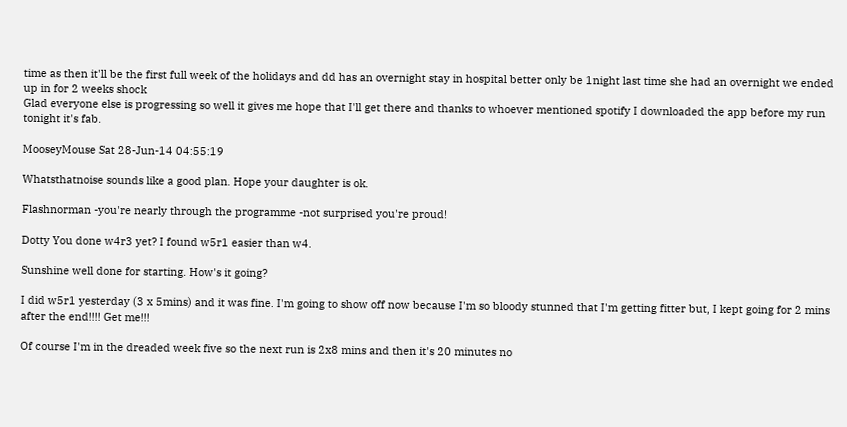time as then it'll be the first full week of the holidays and dd has an overnight stay in hospital better only be 1night last time she had an overnight we ended up in for 2 weeks shock
Glad everyone else is progressing so well it gives me hope that I'll get there and thanks to whoever mentioned spotify I downloaded the app before my run tonight it's fab.

MooseyMouse Sat 28-Jun-14 04:55:19

Whatsthatnoise sounds like a good plan. Hope your daughter is ok.

Flashnorman -you're nearly through the programme -not surprised you're proud!

Dotty You done w4r3 yet? I found w5r1 easier than w4.

Sunshine well done for starting. How's it going?

I did w5r1 yesterday (3 x 5mins) and it was fine. I'm going to show off now because I'm so bloody stunned that I'm getting fitter but, I kept going for 2 mins after the end!!!! Get me!!!

Of course I'm in the dreaded week five so the next run is 2x8 mins and then it's 20 minutes no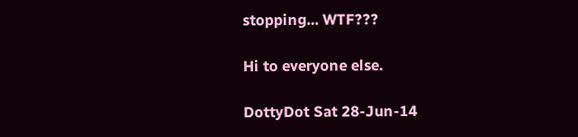stopping... WTF???

Hi to everyone else.

DottyDot Sat 28-Jun-14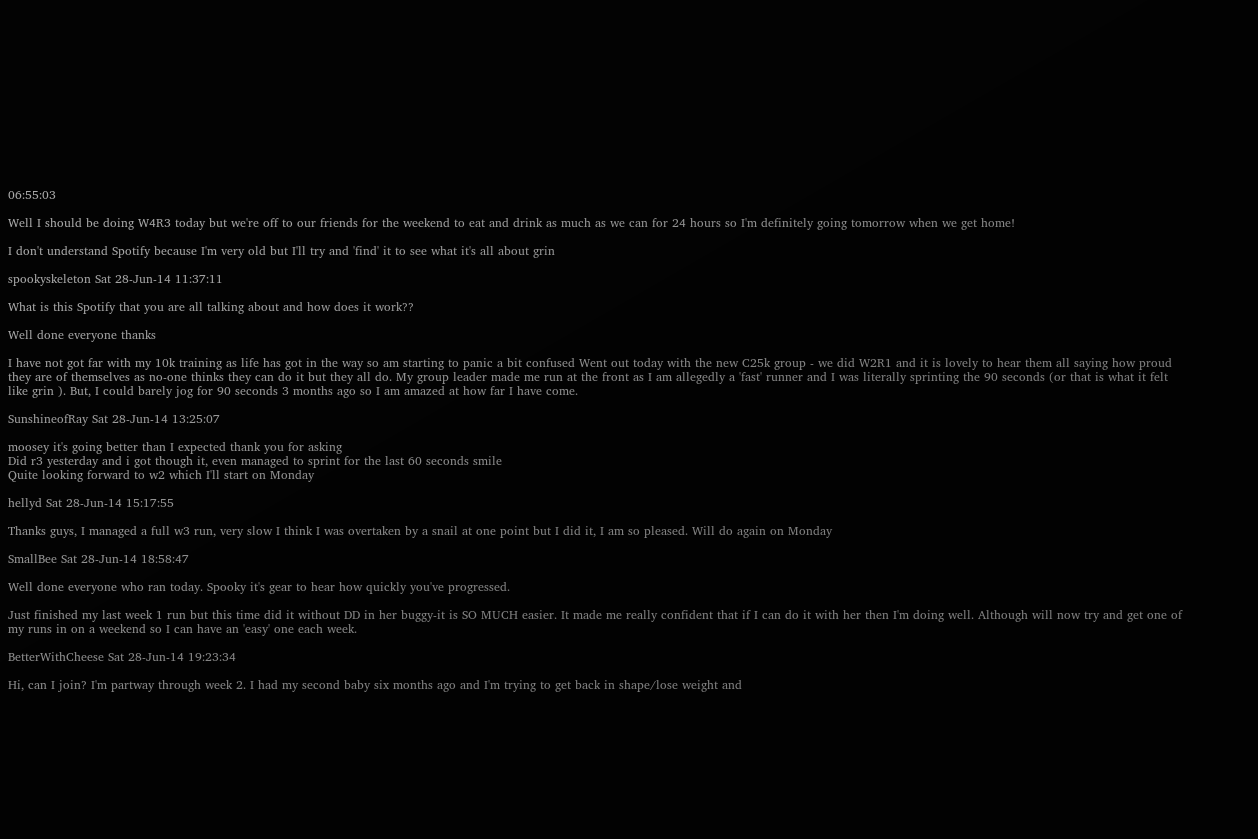06:55:03

Well I should be doing W4R3 today but we're off to our friends for the weekend to eat and drink as much as we can for 24 hours so I'm definitely going tomorrow when we get home!

I don't understand Spotify because I'm very old but I'll try and 'find' it to see what it's all about grin

spookyskeleton Sat 28-Jun-14 11:37:11

What is this Spotify that you are all talking about and how does it work??

Well done everyone thanks

I have not got far with my 10k training as life has got in the way so am starting to panic a bit confused Went out today with the new C25k group - we did W2R1 and it is lovely to hear them all saying how proud they are of themselves as no-one thinks they can do it but they all do. My group leader made me run at the front as I am allegedly a 'fast' runner and I was literally sprinting the 90 seconds (or that is what it felt like grin ). But, I could barely jog for 90 seconds 3 months ago so I am amazed at how far I have come.

SunshineofRay Sat 28-Jun-14 13:25:07

moosey it's going better than I expected thank you for asking
Did r3 yesterday and i got though it, even managed to sprint for the last 60 seconds smile
Quite looking forward to w2 which I'll start on Monday

hellyd Sat 28-Jun-14 15:17:55

Thanks guys, I managed a full w3 run, very slow I think I was overtaken by a snail at one point but I did it, I am so pleased. Will do again on Monday

SmallBee Sat 28-Jun-14 18:58:47

Well done everyone who ran today. Spooky it's gear to hear how quickly you've progressed.

Just finished my last week 1 run but this time did it without DD in her buggy-it is SO MUCH easier. It made me really confident that if I can do it with her then I'm doing well. Although will now try and get one of my runs in on a weekend so I can have an 'easy' one each week.

BetterWithCheese Sat 28-Jun-14 19:23:34

Hi, can I join? I'm partway through week 2. I had my second baby six months ago and I'm trying to get back in shape/lose weight and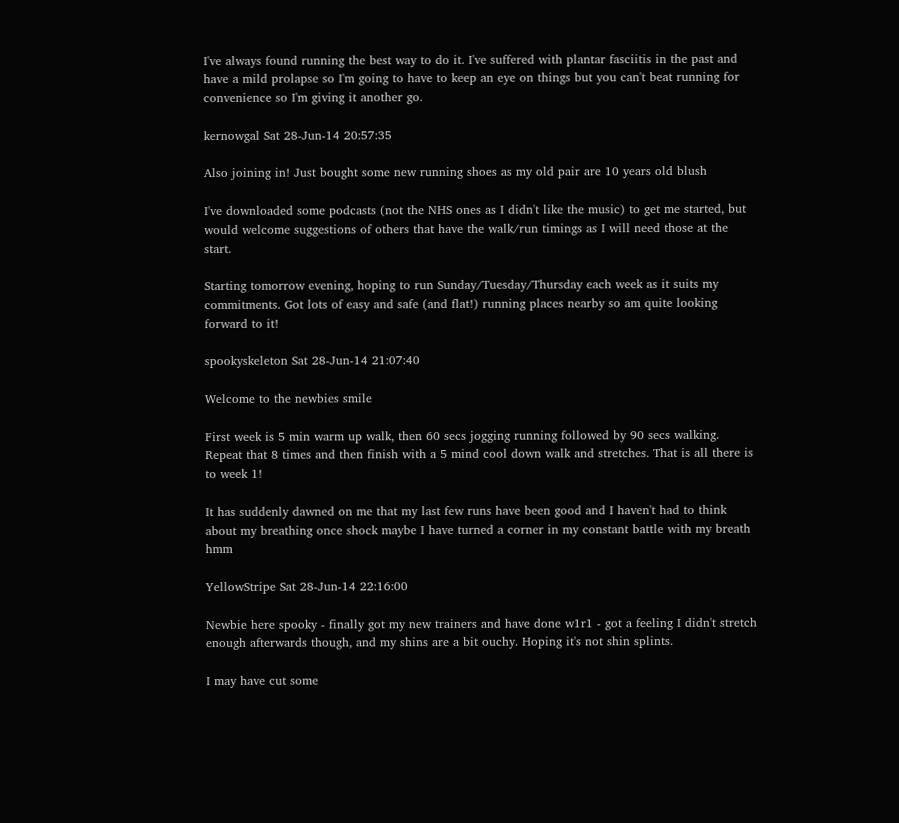I've always found running the best way to do it. I've suffered with plantar fasciitis in the past and have a mild prolapse so I'm going to have to keep an eye on things but you can't beat running for convenience so I'm giving it another go.

kernowgal Sat 28-Jun-14 20:57:35

Also joining in! Just bought some new running shoes as my old pair are 10 years old blush

I've downloaded some podcasts (not the NHS ones as I didn't like the music) to get me started, but would welcome suggestions of others that have the walk/run timings as I will need those at the start.

Starting tomorrow evening, hoping to run Sunday/Tuesday/Thursday each week as it suits my commitments. Got lots of easy and safe (and flat!) running places nearby so am quite looking forward to it!

spookyskeleton Sat 28-Jun-14 21:07:40

Welcome to the newbies smile

First week is 5 min warm up walk, then 60 secs jogging running followed by 90 secs walking. Repeat that 8 times and then finish with a 5 mind cool down walk and stretches. That is all there is to week 1!

It has suddenly dawned on me that my last few runs have been good and I haven't had to think about my breathing once shock maybe I have turned a corner in my constant battle with my breath hmm

YellowStripe Sat 28-Jun-14 22:16:00

Newbie here spooky - finally got my new trainers and have done w1r1 - got a feeling I didn't stretch enough afterwards though, and my shins are a bit ouchy. Hoping it's not shin splints.

I may have cut some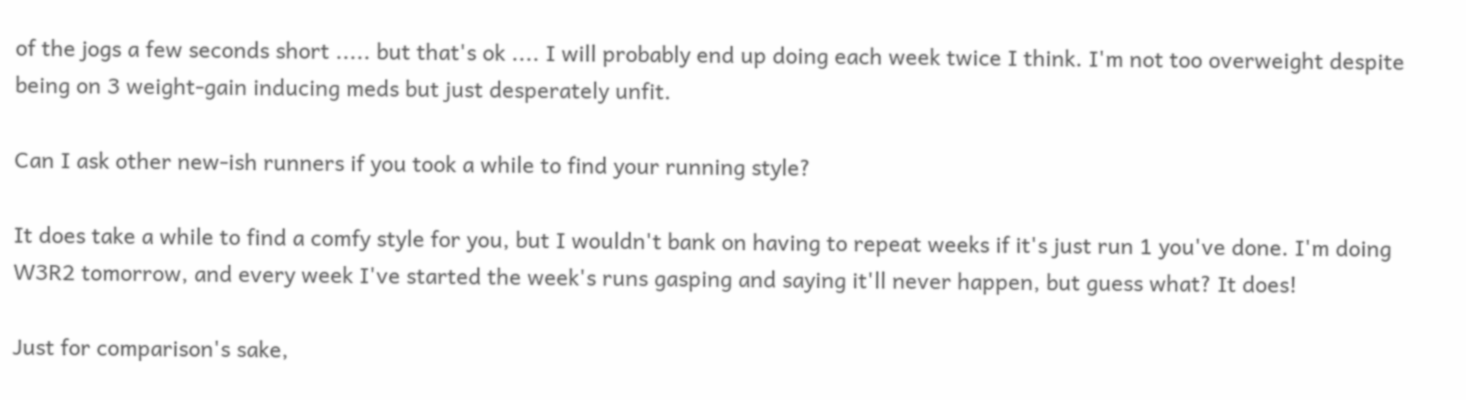of the jogs a few seconds short ..... but that's ok .... I will probably end up doing each week twice I think. I'm not too overweight despite being on 3 weight-gain inducing meds but just desperately unfit.

Can I ask other new-ish runners if you took a while to find your running style?

It does take a while to find a comfy style for you, but I wouldn't bank on having to repeat weeks if it's just run 1 you've done. I'm doing W3R2 tomorrow, and every week I've started the week's runs gasping and saying it'll never happen, but guess what? It does!

Just for comparison's sake,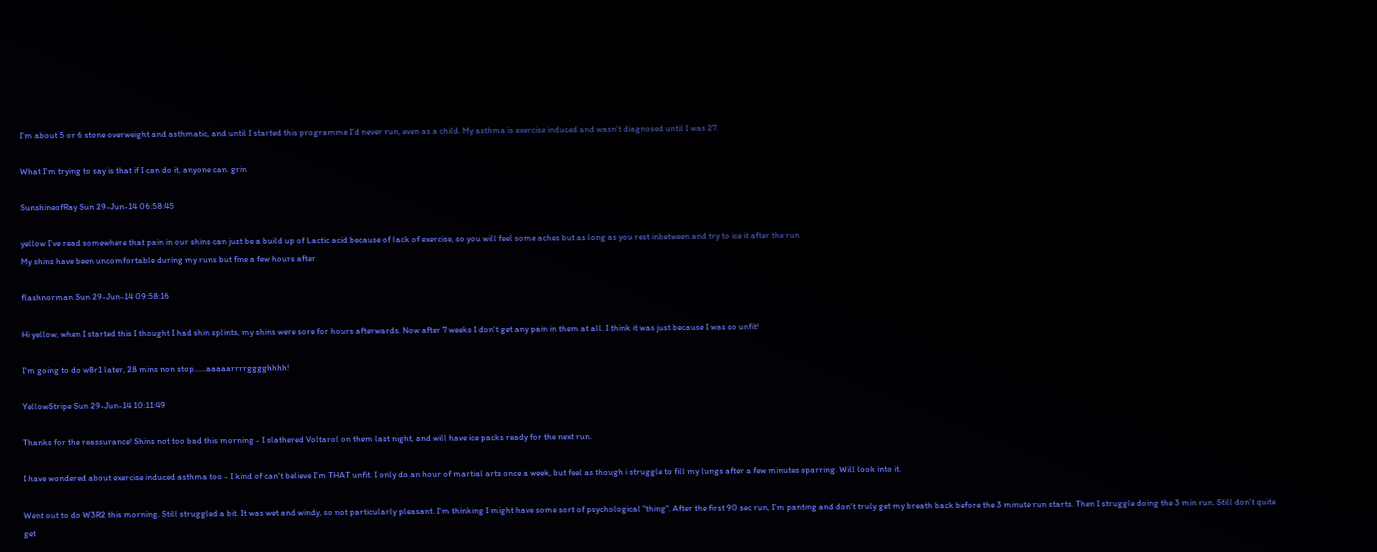I'm about 5 or 6 stone overweight and asthmatic, and until I started this programme I'd never run, even as a child. My asthma is exercise induced and wasn't diagnosed until I was 27.

What I'm trying to say is that if I can do it, anyone can. grin

SunshineofRay Sun 29-Jun-14 06:58:45

yellow I've read somewhere that pain in our shins can just be a build up of Lactic acid because of lack of exercise, so you will feel some aches but as long as you rest inbetween and try to ice it after the run
My shins have been uncomfortable during my runs but fine a few hours after

flashnorman Sun 29-Jun-14 09:58:16

Hi yellow, when I started this I thought I had shin splints, my shins were sore for hours afterwards. Now after 7 weeks I don't get any pain in them at all. I think it was just because I was so unfit!

I'm going to do w8r1 later, 28 mins non stop......aaaaarrrrgggghhhh!

YellowStripe Sun 29-Jun-14 10:11:49

Thanks for the reassurance! Shins not too bad this morning - I slathered Voltarol on them last night, and will have ice packs ready for the next run.

I have wondered about exercise induced asthma too - I kind of can't believe I'm THAT unfit. I only do an hour of martial arts once a week, but feel as though i struggle to fill my lungs after a few minutes sparring. Will look into it.

Went out to do W3R2 this morning. Still struggled a bit. It was wet and windy, so not particularly pleasant. I'm thinking I might have some sort of psychological "thing". After the first 90 sec run, I'm panting and don't truly get my breath back before the 3 minute run starts. Then I struggle doing the 3 min run. Still don't quite get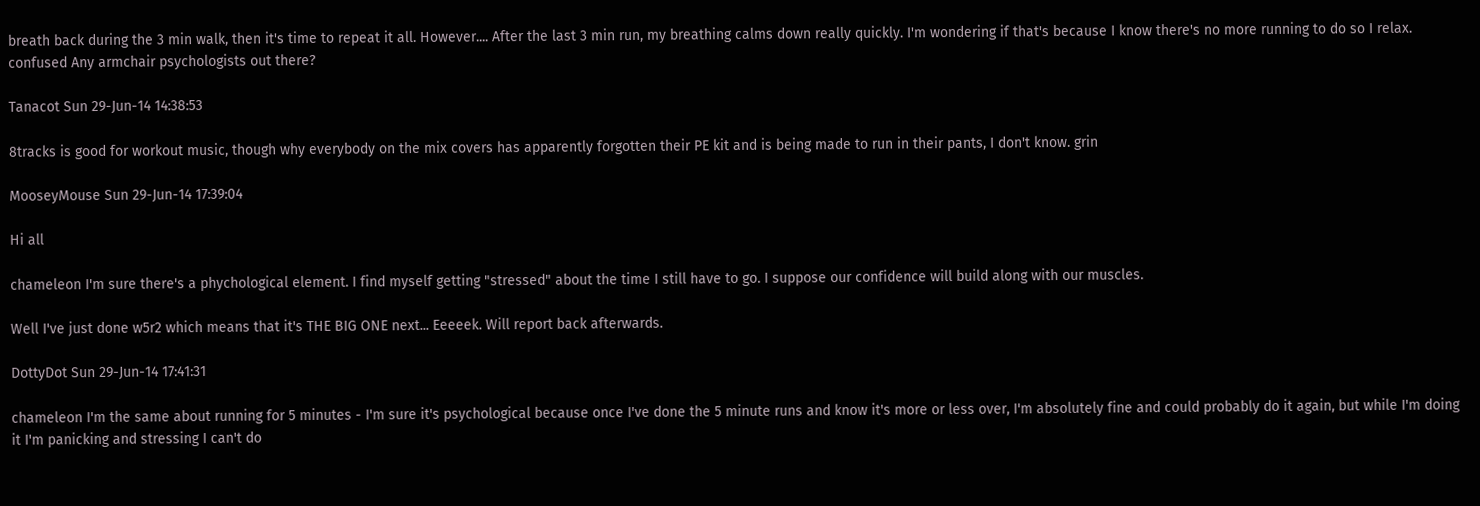breath back during the 3 min walk, then it's time to repeat it all. However.... After the last 3 min run, my breathing calms down really quickly. I'm wondering if that's because I know there's no more running to do so I relax. confused Any armchair psychologists out there?

Tanacot Sun 29-Jun-14 14:38:53

8tracks is good for workout music, though why everybody on the mix covers has apparently forgotten their PE kit and is being made to run in their pants, I don't know. grin

MooseyMouse Sun 29-Jun-14 17:39:04

Hi all

chameleon I'm sure there's a phychological element. I find myself getting "stressed" about the time I still have to go. I suppose our confidence will build along with our muscles.

Well I've just done w5r2 which means that it's THE BIG ONE next... Eeeeek. Will report back afterwards.

DottyDot Sun 29-Jun-14 17:41:31

chameleon I'm the same about running for 5 minutes - I'm sure it's psychological because once I've done the 5 minute runs and know it's more or less over, I'm absolutely fine and could probably do it again, but while I'm doing it I'm panicking and stressing I can't do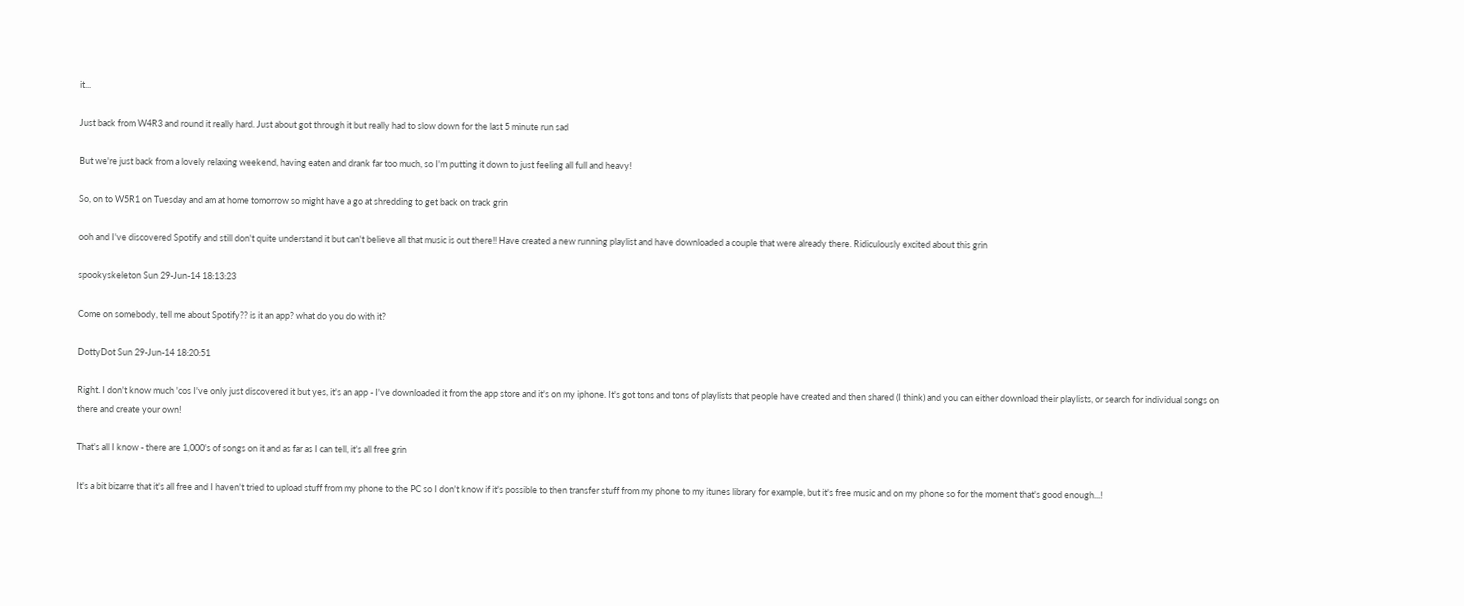it...

Just back from W4R3 and round it really hard. Just about got through it but really had to slow down for the last 5 minute run sad

But we're just back from a lovely relaxing weekend, having eaten and drank far too much, so I'm putting it down to just feeling all full and heavy!

So, on to W5R1 on Tuesday and am at home tomorrow so might have a go at shredding to get back on track grin

ooh and I've discovered Spotify and still don't quite understand it but can't believe all that music is out there!! Have created a new running playlist and have downloaded a couple that were already there. Ridiculously excited about this grin

spookyskeleton Sun 29-Jun-14 18:13:23

Come on somebody, tell me about Spotify?? is it an app? what do you do with it?

DottyDot Sun 29-Jun-14 18:20:51

Right. I don't know much 'cos I've only just discovered it but yes, it's an app - I've downloaded it from the app store and it's on my iphone. It's got tons and tons of playlists that people have created and then shared (I think) and you can either download their playlists, or search for individual songs on there and create your own!

That's all I know - there are 1,000's of songs on it and as far as I can tell, it's all free grin

It's a bit bizarre that it's all free and I haven't tried to upload stuff from my phone to the PC so I don't know if it's possible to then transfer stuff from my phone to my itunes library for example, but it's free music and on my phone so for the moment that's good enough...!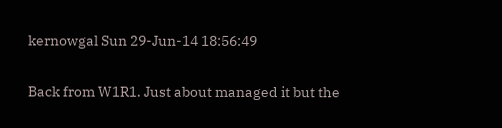kernowgal Sun 29-Jun-14 18:56:49

Back from W1R1. Just about managed it but the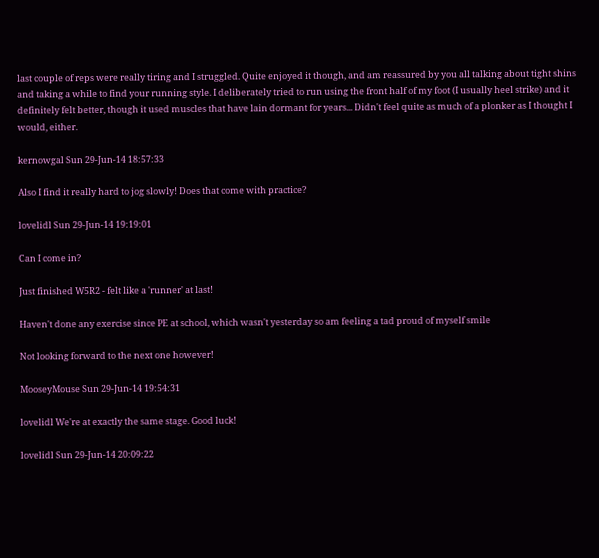last couple of reps were really tiring and I struggled. Quite enjoyed it though, and am reassured by you all talking about tight shins and taking a while to find your running style. I deliberately tried to run using the front half of my foot (I usually heel strike) and it definitely felt better, though it used muscles that have lain dormant for years... Didn't feel quite as much of a plonker as I thought I would, either.

kernowgal Sun 29-Jun-14 18:57:33

Also I find it really hard to jog slowly! Does that come with practice?

lovelidl Sun 29-Jun-14 19:19:01

Can I come in?

Just finished W5R2 - felt like a 'runner' at last!

Haven't done any exercise since PE at school, which wasn't yesterday so am feeling a tad proud of myself smile

Not looking forward to the next one however!

MooseyMouse Sun 29-Jun-14 19:54:31

lovelidl We're at exactly the same stage. Good luck!

lovelidl Sun 29-Jun-14 20:09:22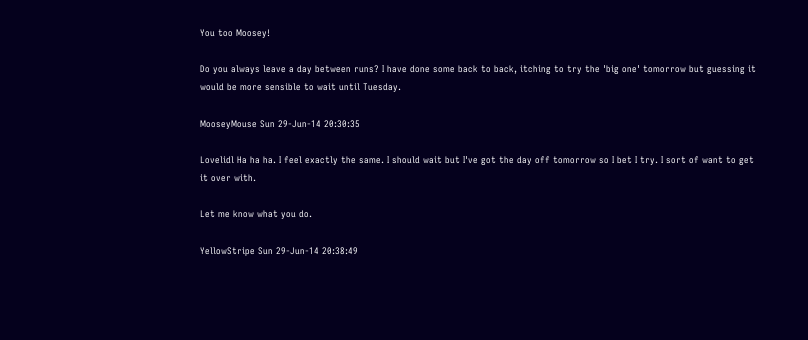You too Moosey!

Do you always leave a day between runs? I have done some back to back, itching to try the 'big one' tomorrow but guessing it would be more sensible to wait until Tuesday.

MooseyMouse Sun 29-Jun-14 20:30:35

Lovelidl Ha ha ha. I feel exactly the same. I should wait but I've got the day off tomorrow so I bet I try. I sort of want to get it over with.

Let me know what you do.

YellowStripe Sun 29-Jun-14 20:38:49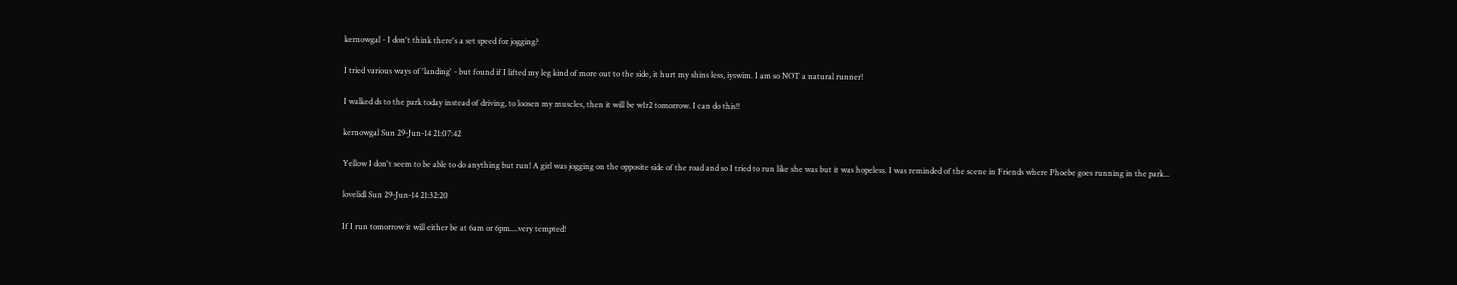kernowgal - I don't think there's a set speed for jogging?

I tried various ways of 'landing' - but found if I lifted my leg kind of more out to the side, it hurt my shins less, iyswim. I am so NOT a natural runner!

I walked ds to the park today instead of driving, to loosen my muscles, then it will be w1r2 tomorrow. I can do this!!

kernowgal Sun 29-Jun-14 21:07:42

Yellow I don't seem to be able to do anything but run! A girl was jogging on the opposite side of the road and so I tried to run like she was but it was hopeless. I was reminded of the scene in Friends where Phoebe goes running in the park...

lovelidl Sun 29-Jun-14 21:32:20

If I run tomorrow it will either be at 6am or 6pm....very tempted!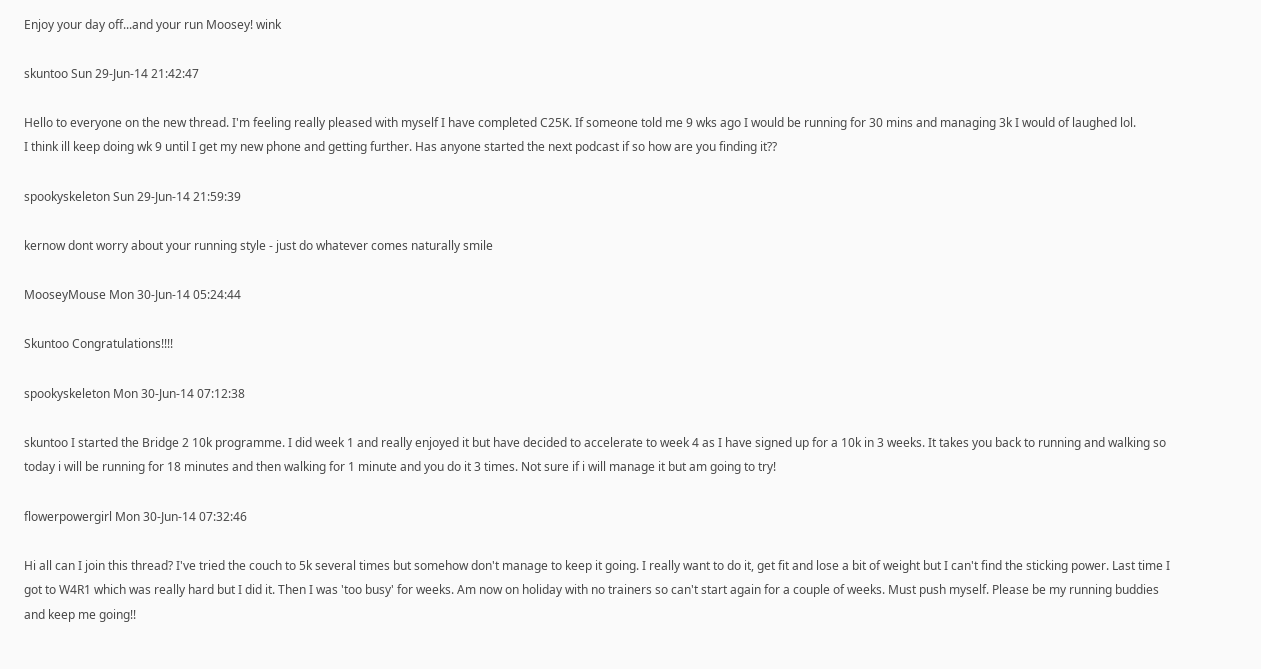Enjoy your day off...and your run Moosey! wink

skuntoo Sun 29-Jun-14 21:42:47

Hello to everyone on the new thread. I'm feeling really pleased with myself I have completed C25K. If someone told me 9 wks ago I would be running for 30 mins and managing 3k I would of laughed lol.
I think ill keep doing wk 9 until I get my new phone and getting further. Has anyone started the next podcast if so how are you finding it??

spookyskeleton Sun 29-Jun-14 21:59:39

kernow dont worry about your running style - just do whatever comes naturally smile

MooseyMouse Mon 30-Jun-14 05:24:44

Skuntoo Congratulations!!!!

spookyskeleton Mon 30-Jun-14 07:12:38

skuntoo I started the Bridge 2 10k programme. I did week 1 and really enjoyed it but have decided to accelerate to week 4 as I have signed up for a 10k in 3 weeks. It takes you back to running and walking so today i will be running for 18 minutes and then walking for 1 minute and you do it 3 times. Not sure if i will manage it but am going to try!

flowerpowergirl Mon 30-Jun-14 07:32:46

Hi all can I join this thread? I've tried the couch to 5k several times but somehow don't manage to keep it going. I really want to do it, get fit and lose a bit of weight but I can't find the sticking power. Last time I got to W4R1 which was really hard but I did it. Then I was 'too busy' for weeks. Am now on holiday with no trainers so can't start again for a couple of weeks. Must push myself. Please be my running buddies and keep me going!!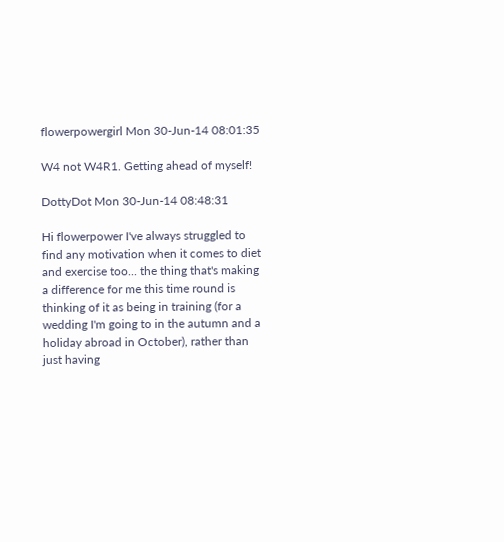flowerpowergirl Mon 30-Jun-14 08:01:35

W4 not W4R1. Getting ahead of myself!

DottyDot Mon 30-Jun-14 08:48:31

Hi flowerpower I've always struggled to find any motivation when it comes to diet and exercise too... the thing that's making a difference for me this time round is thinking of it as being in training (for a wedding I'm going to in the autumn and a holiday abroad in October), rather than just having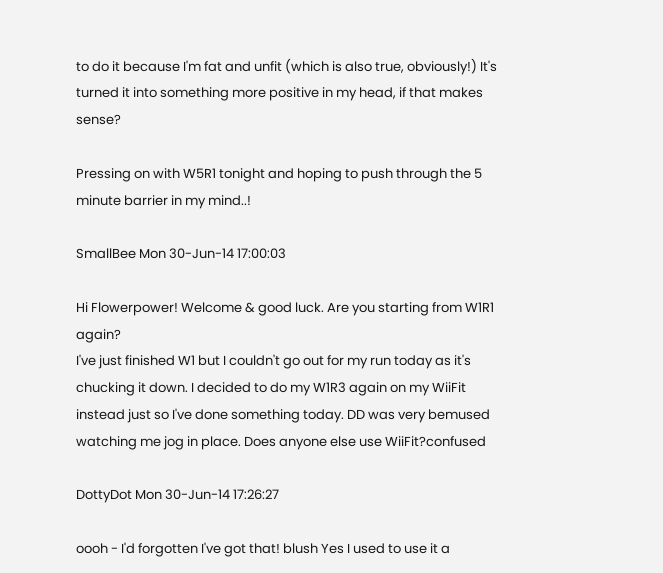to do it because I'm fat and unfit (which is also true, obviously!) It's turned it into something more positive in my head, if that makes sense?

Pressing on with W5R1 tonight and hoping to push through the 5 minute barrier in my mind..!

SmallBee Mon 30-Jun-14 17:00:03

Hi Flowerpower! Welcome & good luck. Are you starting from W1R1 again?
I've just finished W1 but I couldn't go out for my run today as it's chucking it down. I decided to do my W1R3 again on my WiiFit instead just so I've done something today. DD was very bemused watching me jog in place. Does anyone else use WiiFit?confused

DottyDot Mon 30-Jun-14 17:26:27

oooh - I'd forgotten I've got that! blush Yes I used to use it a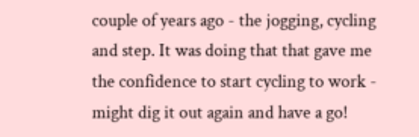couple of years ago - the jogging, cycling and step. It was doing that that gave me the confidence to start cycling to work - might dig it out again and have a go!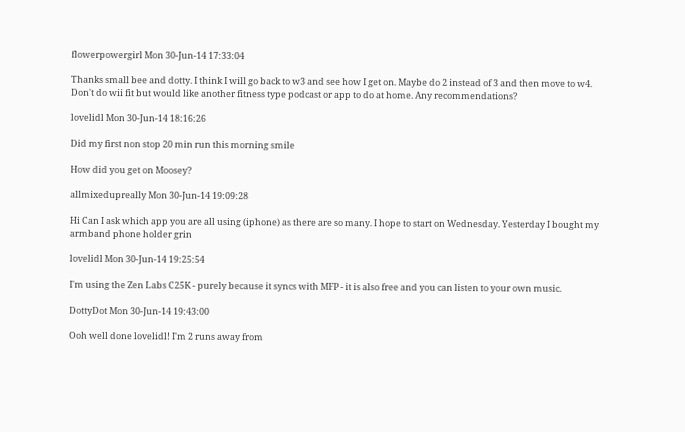flowerpowergirl Mon 30-Jun-14 17:33:04

Thanks small bee and dotty. I think I will go back to w3 and see how I get on. Maybe do 2 instead of 3 and then move to w4. Don't do wii fit but would like another fitness type podcast or app to do at home. Any recommendations?

lovelidl Mon 30-Jun-14 18:16:26

Did my first non stop 20 min run this morning smile

How did you get on Moosey?

allmixedupreally Mon 30-Jun-14 19:09:28

Hi Can I ask which app you are all using (iphone) as there are so many. I hope to start on Wednesday. Yesterday I bought my armband phone holder grin

lovelidl Mon 30-Jun-14 19:25:54

I'm using the Zen Labs C25K - purely because it syncs with MFP - it is also free and you can listen to your own music.

DottyDot Mon 30-Jun-14 19:43:00

Ooh well done lovelidl! I'm 2 runs away from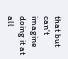that but can't imagine doing it at all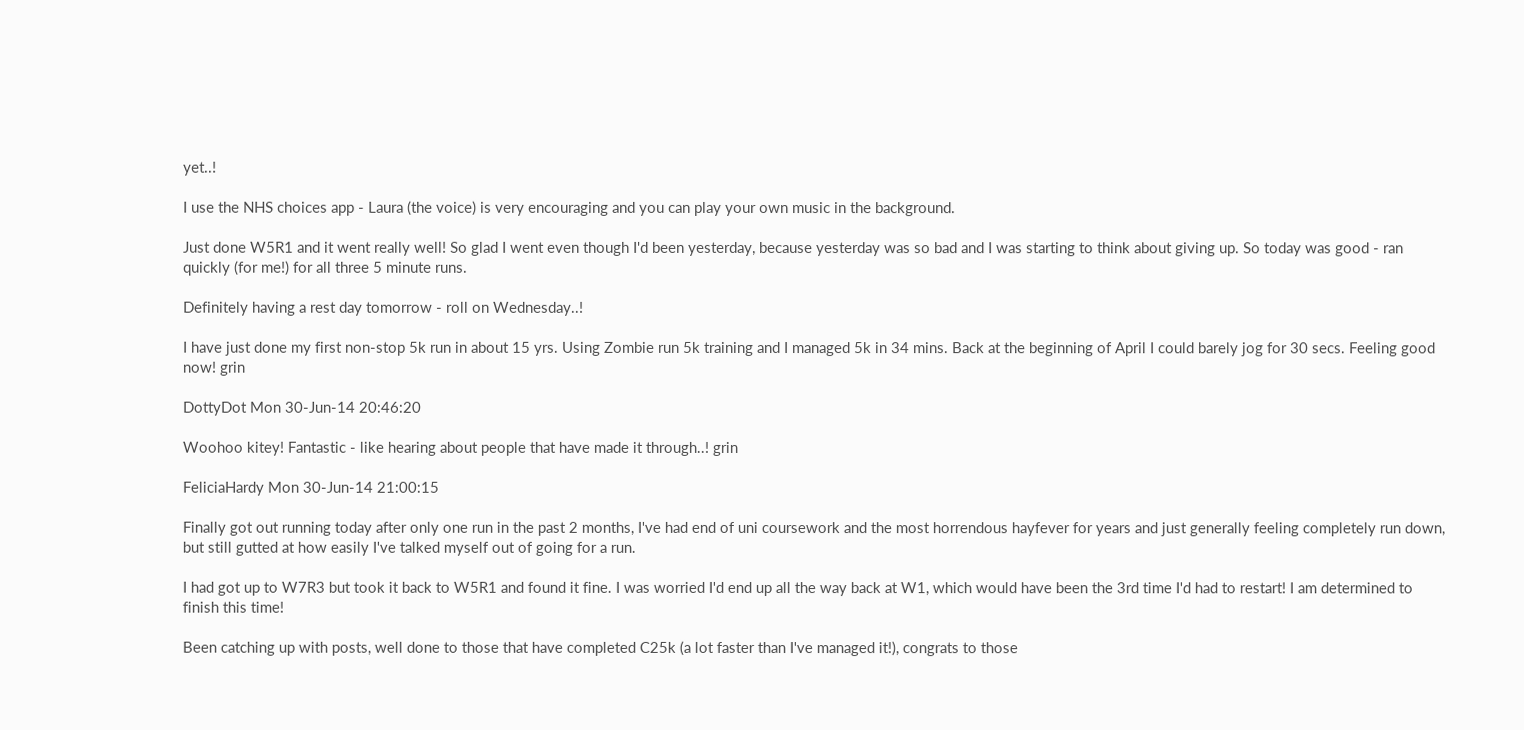yet..!

I use the NHS choices app - Laura (the voice) is very encouraging and you can play your own music in the background.

Just done W5R1 and it went really well! So glad I went even though I'd been yesterday, because yesterday was so bad and I was starting to think about giving up. So today was good - ran quickly (for me!) for all three 5 minute runs.

Definitely having a rest day tomorrow - roll on Wednesday..!

I have just done my first non-stop 5k run in about 15 yrs. Using Zombie run 5k training and I managed 5k in 34 mins. Back at the beginning of April I could barely jog for 30 secs. Feeling good now! grin

DottyDot Mon 30-Jun-14 20:46:20

Woohoo kitey! Fantastic - like hearing about people that have made it through..! grin

FeliciaHardy Mon 30-Jun-14 21:00:15

Finally got out running today after only one run in the past 2 months, I've had end of uni coursework and the most horrendous hayfever for years and just generally feeling completely run down, but still gutted at how easily I've talked myself out of going for a run.

I had got up to W7R3 but took it back to W5R1 and found it fine. I was worried I'd end up all the way back at W1, which would have been the 3rd time I'd had to restart! I am determined to finish this time!

Been catching up with posts, well done to those that have completed C25k (a lot faster than I've managed it!), congrats to those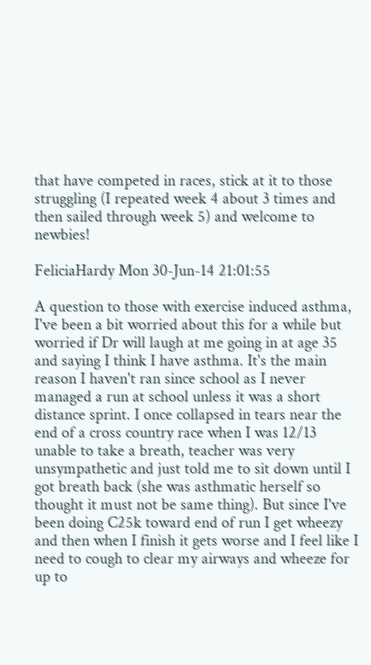that have competed in races, stick at it to those struggling (I repeated week 4 about 3 times and then sailed through week 5) and welcome to newbies!

FeliciaHardy Mon 30-Jun-14 21:01:55

A question to those with exercise induced asthma, I've been a bit worried about this for a while but worried if Dr will laugh at me going in at age 35 and saying I think I have asthma. It's the main reason I haven't ran since school as I never managed a run at school unless it was a short distance sprint. I once collapsed in tears near the end of a cross country race when I was 12/13 unable to take a breath, teacher was very unsympathetic and just told me to sit down until I got breath back (she was asthmatic herself so thought it must not be same thing). But since I've been doing C25k toward end of run I get wheezy and then when I finish it gets worse and I feel like I need to cough to clear my airways and wheeze for up to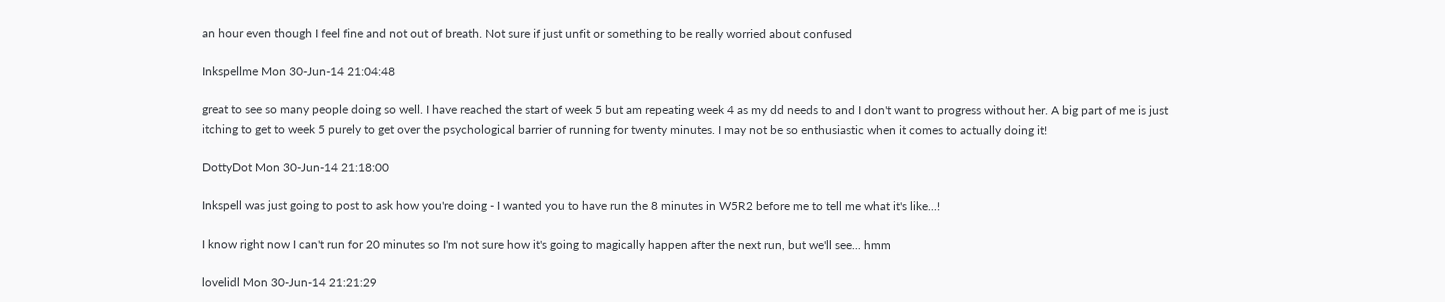an hour even though I feel fine and not out of breath. Not sure if just unfit or something to be really worried about confused

Inkspellme Mon 30-Jun-14 21:04:48

great to see so many people doing so well. I have reached the start of week 5 but am repeating week 4 as my dd needs to and I don't want to progress without her. A big part of me is just itching to get to week 5 purely to get over the psychological barrier of running for twenty minutes. I may not be so enthusiastic when it comes to actually doing it!

DottyDot Mon 30-Jun-14 21:18:00

Inkspell was just going to post to ask how you're doing - I wanted you to have run the 8 minutes in W5R2 before me to tell me what it's like...!

I know right now I can't run for 20 minutes so I'm not sure how it's going to magically happen after the next run, but we'll see... hmm

lovelidl Mon 30-Jun-14 21:21:29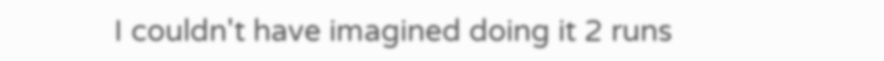I couldn't have imagined doing it 2 runs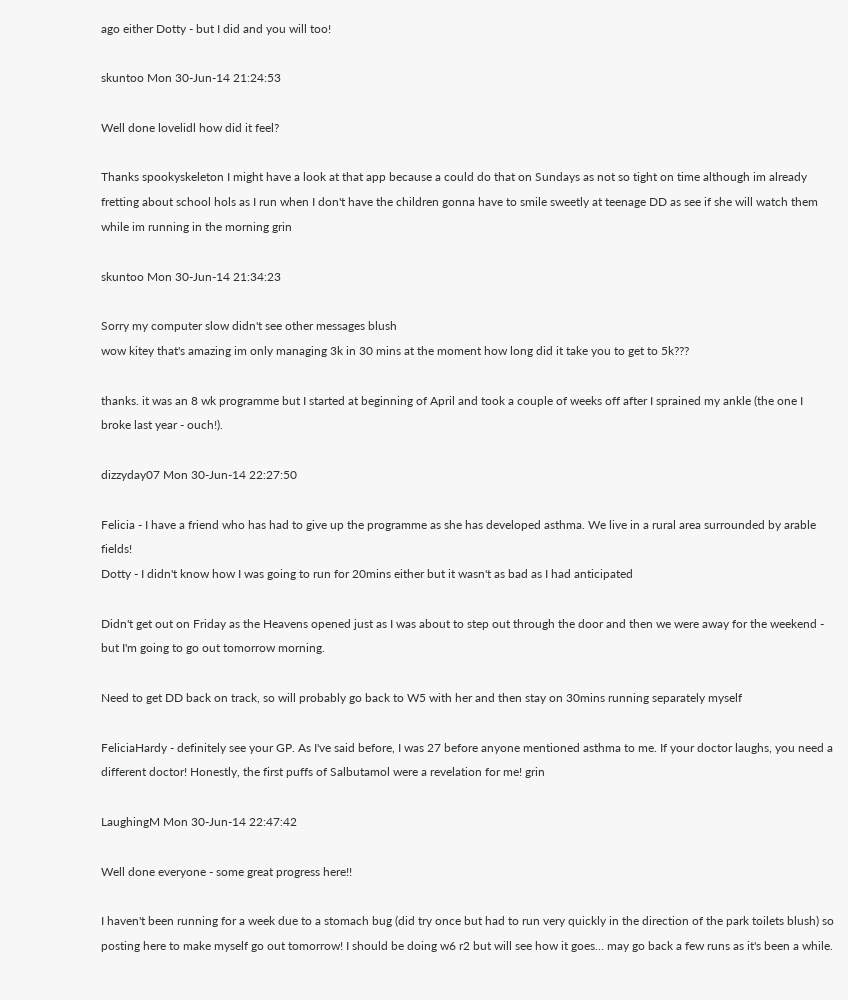ago either Dotty - but I did and you will too!

skuntoo Mon 30-Jun-14 21:24:53

Well done lovelidl how did it feel?

Thanks spookyskeleton I might have a look at that app because a could do that on Sundays as not so tight on time although im already fretting about school hols as I run when I don't have the children gonna have to smile sweetly at teenage DD as see if she will watch them while im running in the morning grin

skuntoo Mon 30-Jun-14 21:34:23

Sorry my computer slow didn't see other messages blush
wow kitey that's amazing im only managing 3k in 30 mins at the moment how long did it take you to get to 5k???

thanks. it was an 8 wk programme but I started at beginning of April and took a couple of weeks off after I sprained my ankle (the one I broke last year - ouch!).

dizzyday07 Mon 30-Jun-14 22:27:50

Felicia - I have a friend who has had to give up the programme as she has developed asthma. We live in a rural area surrounded by arable fields!
Dotty - I didn't know how I was going to run for 20mins either but it wasn't as bad as I had anticipated

Didn't get out on Friday as the Heavens opened just as I was about to step out through the door and then we were away for the weekend - but I'm going to go out tomorrow morning.

Need to get DD back on track, so will probably go back to W5 with her and then stay on 30mins running separately myself

FeliciaHardy - definitely see your GP. As I've said before, I was 27 before anyone mentioned asthma to me. If your doctor laughs, you need a different doctor! Honestly, the first puffs of Salbutamol were a revelation for me! grin

LaughingM Mon 30-Jun-14 22:47:42

Well done everyone - some great progress here!!

I haven't been running for a week due to a stomach bug (did try once but had to run very quickly in the direction of the park toilets blush) so posting here to make myself go out tomorrow! I should be doing w6 r2 but will see how it goes… may go back a few runs as it's been a while.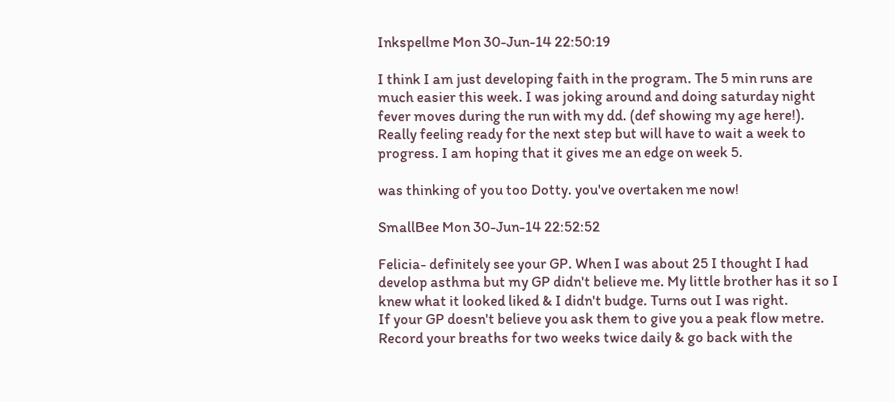Inkspellme Mon 30-Jun-14 22:50:19

I think I am just developing faith in the program. The 5 min runs are much easier this week. I was joking around and doing saturday night fever moves during the run with my dd. (def showing my age here!). Really feeling ready for the next step but will have to wait a week to progress. I am hoping that it gives me an edge on week 5.

was thinking of you too Dotty. you've overtaken me now!

SmallBee Mon 30-Jun-14 22:52:52

Felicia- definitely see your GP. When I was about 25 I thought I had develop asthma but my GP didn't believe me. My little brother has it so I knew what it looked liked & I didn't budge. Turns out I was right.
If your GP doesn't believe you ask them to give you a peak flow metre. Record your breaths for two weeks twice daily & go back with the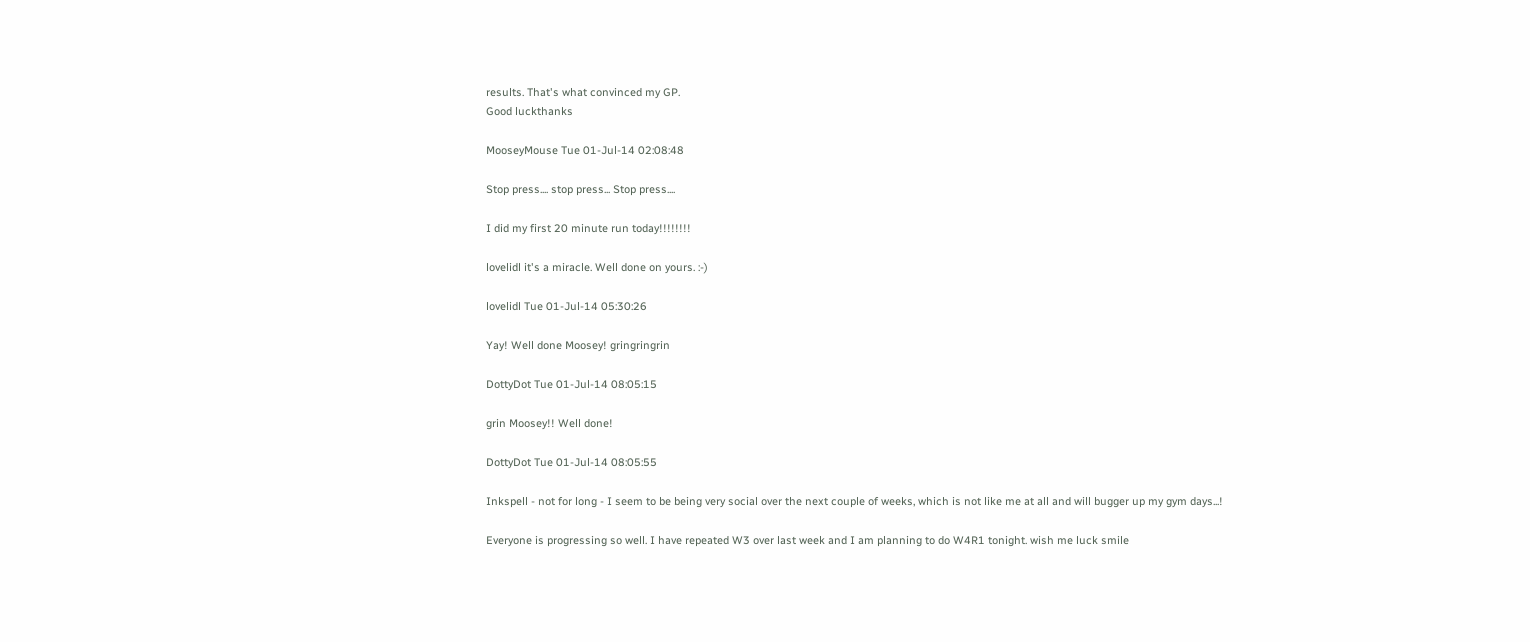results. That's what convinced my GP.
Good luckthanks

MooseyMouse Tue 01-Jul-14 02:08:48

Stop press.... stop press... Stop press....

I did my first 20 minute run today!!!!!!!!

lovelidl it's a miracle. Well done on yours. :-)

lovelidl Tue 01-Jul-14 05:30:26

Yay! Well done Moosey! gringringrin

DottyDot Tue 01-Jul-14 08:05:15

grin Moosey!! Well done!

DottyDot Tue 01-Jul-14 08:05:55

Inkspell - not for long - I seem to be being very social over the next couple of weeks, which is not like me at all and will bugger up my gym days...!

Everyone is progressing so well. I have repeated W3 over last week and I am planning to do W4R1 tonight. wish me luck smile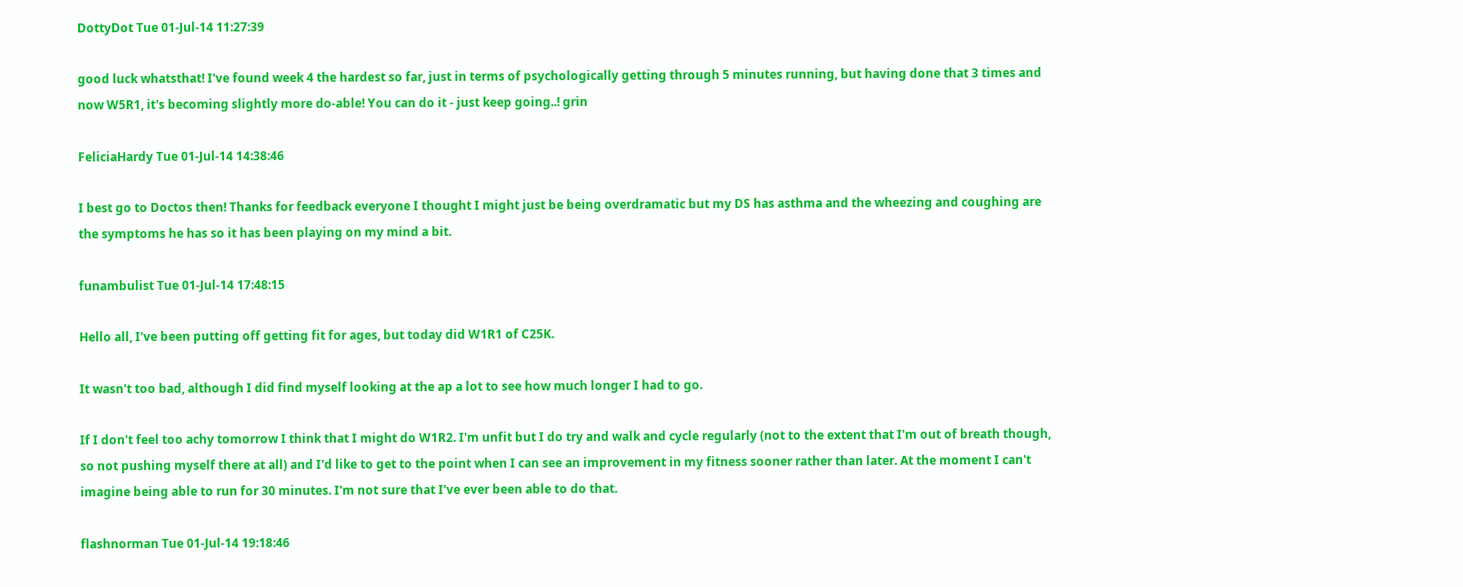DottyDot Tue 01-Jul-14 11:27:39

good luck whatsthat! I've found week 4 the hardest so far, just in terms of psychologically getting through 5 minutes running, but having done that 3 times and now W5R1, it's becoming slightly more do-able! You can do it - just keep going..! grin

FeliciaHardy Tue 01-Jul-14 14:38:46

I best go to Doctos then! Thanks for feedback everyone I thought I might just be being overdramatic but my DS has asthma and the wheezing and coughing are the symptoms he has so it has been playing on my mind a bit.

funambulist Tue 01-Jul-14 17:48:15

Hello all, I've been putting off getting fit for ages, but today did W1R1 of C25K.

It wasn't too bad, although I did find myself looking at the ap a lot to see how much longer I had to go.

If I don't feel too achy tomorrow I think that I might do W1R2. I'm unfit but I do try and walk and cycle regularly (not to the extent that I'm out of breath though, so not pushing myself there at all) and I'd like to get to the point when I can see an improvement in my fitness sooner rather than later. At the moment I can't imagine being able to run for 30 minutes. I'm not sure that I've ever been able to do that.

flashnorman Tue 01-Jul-14 19:18:46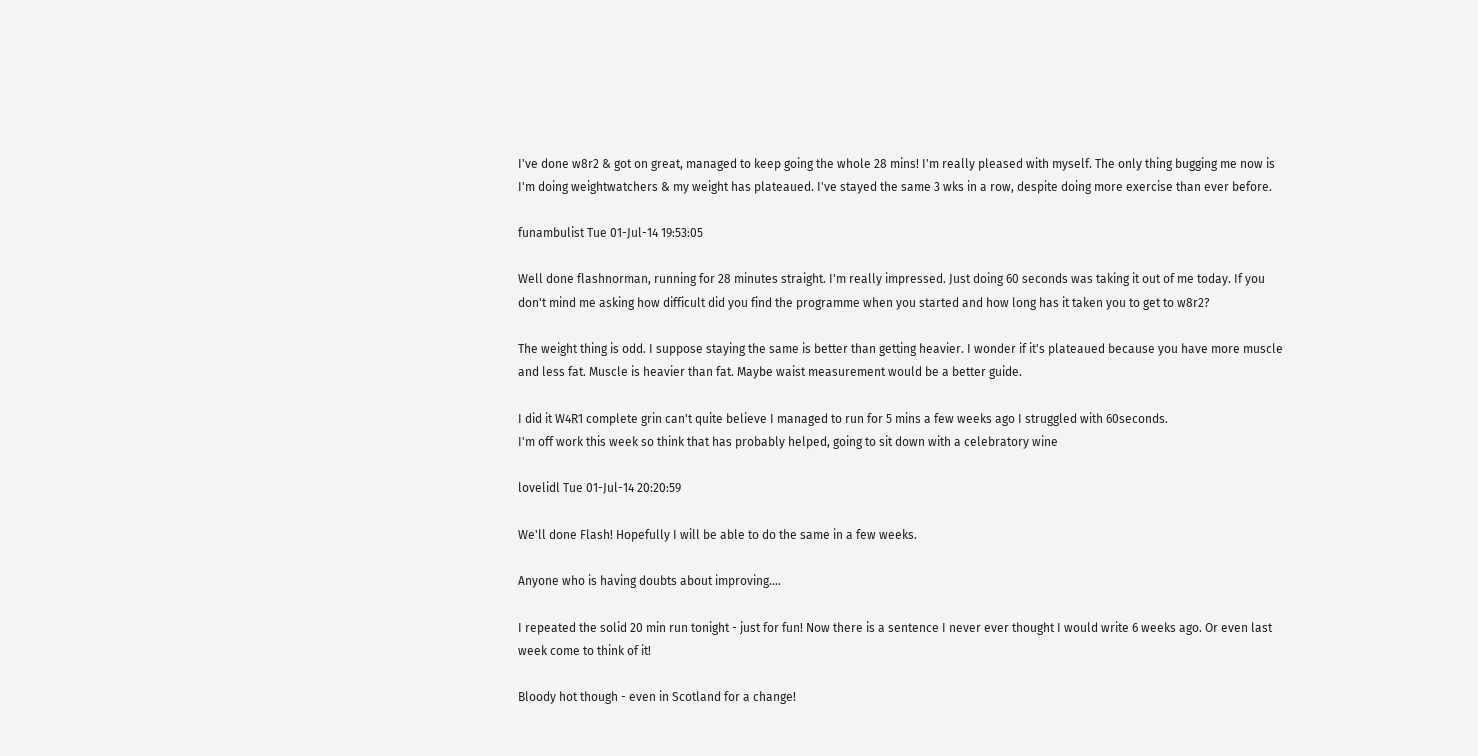I've done w8r2 & got on great, managed to keep going the whole 28 mins! I'm really pleased with myself. The only thing bugging me now is I'm doing weightwatchers & my weight has plateaued. I've stayed the same 3 wks in a row, despite doing more exercise than ever before.

funambulist Tue 01-Jul-14 19:53:05

Well done flashnorman, running for 28 minutes straight. I'm really impressed. Just doing 60 seconds was taking it out of me today. If you don't mind me asking how difficult did you find the programme when you started and how long has it taken you to get to w8r2?

The weight thing is odd. I suppose staying the same is better than getting heavier. I wonder if it's plateaued because you have more muscle and less fat. Muscle is heavier than fat. Maybe waist measurement would be a better guide.

I did it W4R1 complete grin can't quite believe I managed to run for 5 mins a few weeks ago I struggled with 60seconds.
I'm off work this week so think that has probably helped, going to sit down with a celebratory wine

lovelidl Tue 01-Jul-14 20:20:59

We'll done Flash! Hopefully I will be able to do the same in a few weeks.

Anyone who is having doubts about improving....

I repeated the solid 20 min run tonight - just for fun! Now there is a sentence I never ever thought I would write 6 weeks ago. Or even last week come to think of it!

Bloody hot though - even in Scotland for a change!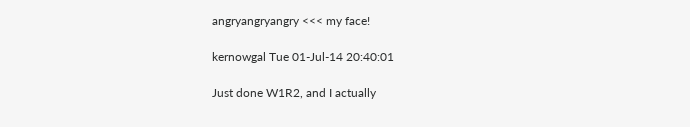angryangryangry <<< my face!

kernowgal Tue 01-Jul-14 20:40:01

Just done W1R2, and I actually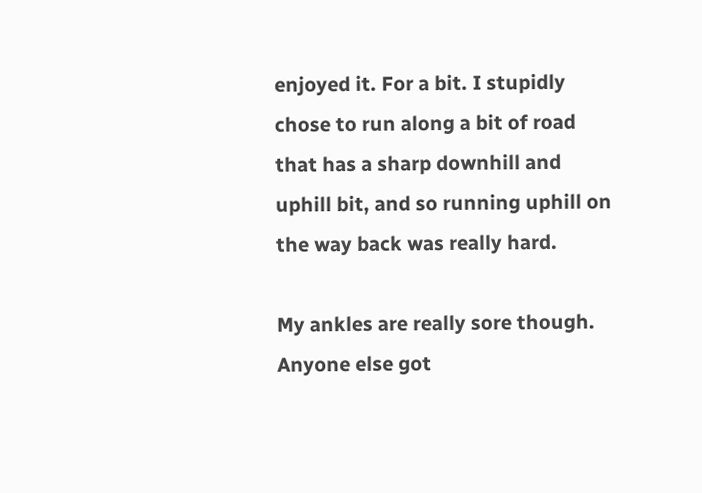enjoyed it. For a bit. I stupidly chose to run along a bit of road that has a sharp downhill and uphill bit, and so running uphill on the way back was really hard.

My ankles are really sore though. Anyone else got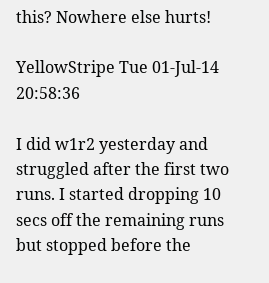this? Nowhere else hurts!

YellowStripe Tue 01-Jul-14 20:58:36

I did w1r2 yesterday and struggled after the first two runs. I started dropping 10 secs off the remaining runs but stopped before the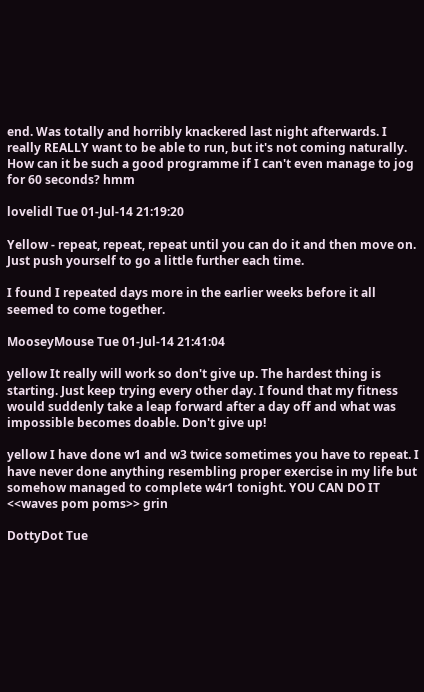end. Was totally and horribly knackered last night afterwards. I really REALLY want to be able to run, but it's not coming naturally. How can it be such a good programme if I can't even manage to jog for 60 seconds? hmm

lovelidl Tue 01-Jul-14 21:19:20

Yellow - repeat, repeat, repeat until you can do it and then move on. Just push yourself to go a little further each time.

I found I repeated days more in the earlier weeks before it all seemed to come together.

MooseyMouse Tue 01-Jul-14 21:41:04

yellow It really will work so don't give up. The hardest thing is starting. Just keep trying every other day. I found that my fitness would suddenly take a leap forward after a day off and what was impossible becomes doable. Don't give up!

yellow I have done w1 and w3 twice sometimes you have to repeat. I have never done anything resembling proper exercise in my life but somehow managed to complete w4r1 tonight. YOU CAN DO IT <<waves pom poms>> grin

DottyDot Tue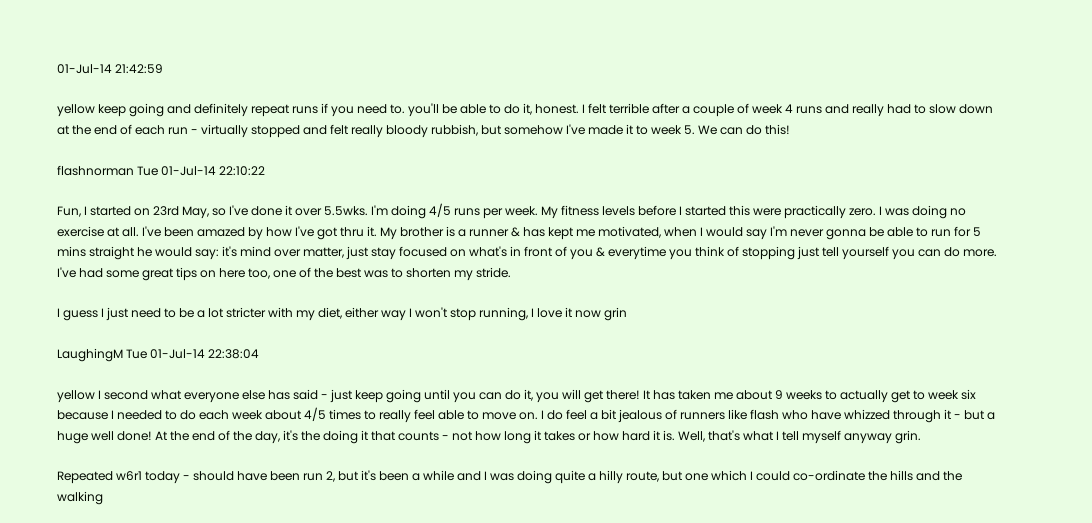01-Jul-14 21:42:59

yellow keep going and definitely repeat runs if you need to. you'll be able to do it, honest. I felt terrible after a couple of week 4 runs and really had to slow down at the end of each run - virtually stopped and felt really bloody rubbish, but somehow I've made it to week 5. We can do this!

flashnorman Tue 01-Jul-14 22:10:22

Fun, I started on 23rd May, so I've done it over 5.5wks. I'm doing 4/5 runs per week. My fitness levels before I started this were practically zero. I was doing no exercise at all. I've been amazed by how I've got thru it. My brother is a runner & has kept me motivated, when I would say I'm never gonna be able to run for 5 mins straight he would say: it's mind over matter, just stay focused on what's in front of you & everytime you think of stopping just tell yourself you can do more. I've had some great tips on here too, one of the best was to shorten my stride.

I guess I just need to be a lot stricter with my diet, either way I won't stop running, I love it now grin

LaughingM Tue 01-Jul-14 22:38:04

yellow I second what everyone else has said - just keep going until you can do it, you will get there! It has taken me about 9 weeks to actually get to week six because I needed to do each week about 4/5 times to really feel able to move on. I do feel a bit jealous of runners like flash who have whizzed through it - but a huge well done! At the end of the day, it's the doing it that counts - not how long it takes or how hard it is. Well, that's what I tell myself anyway grin.

Repeated w6r1 today - should have been run 2, but it's been a while and I was doing quite a hilly route, but one which I could co-ordinate the hills and the walking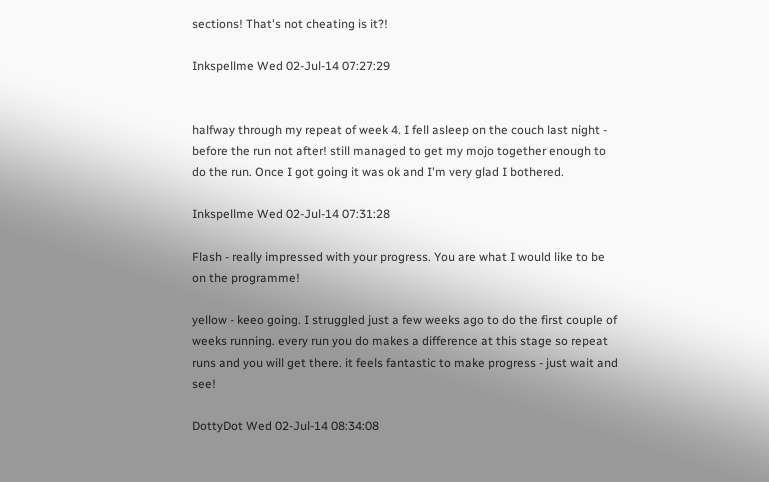sections! That's not cheating is it?!

Inkspellme Wed 02-Jul-14 07:27:29


halfway through my repeat of week 4. I fell asleep on the couch last night - before the run not after! still managed to get my mojo together enough to do the run. Once I got going it was ok and I'm very glad I bothered.

Inkspellme Wed 02-Jul-14 07:31:28

Flash - really impressed with your progress. You are what I would like to be on the programme!

yellow - keeo going. I struggled just a few weeks ago to do the first couple of weeks running. every run you do makes a difference at this stage so repeat runs and you will get there. it feels fantastic to make progress - just wait and see!

DottyDot Wed 02-Jul-14 08:34:08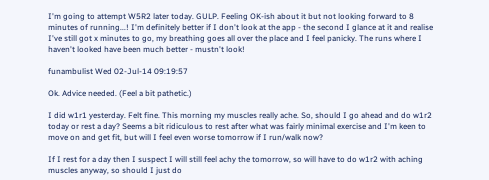I'm going to attempt W5R2 later today. GULP. Feeling OK-ish about it but not looking forward to 8 minutes of running...! I'm definitely better if I don't look at the app - the second I glance at it and realise I've still got x minutes to go, my breathing goes all over the place and I feel panicky. The runs where I haven't looked have been much better - mustn't look!

funambulist Wed 02-Jul-14 09:19:57

Ok. Advice needed. (Feel a bit pathetic.)

I did w1r1 yesterday. Felt fine. This morning my muscles really ache. So, should I go ahead and do w1r2 today or rest a day? Seems a bit ridiculous to rest after what was fairly minimal exercise and I'm keen to move on and get fit, but will I feel even worse tomorrow if I run/walk now?

If I rest for a day then I suspect I will still feel achy the tomorrow, so will have to do w1r2 with aching muscles anyway, so should I just do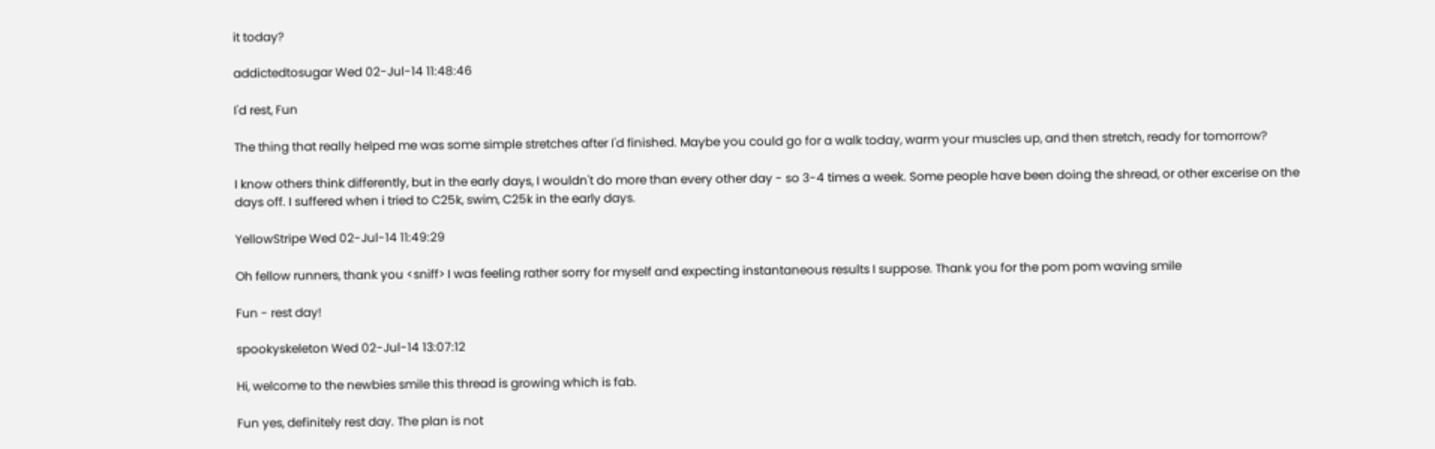it today?

addictedtosugar Wed 02-Jul-14 11:48:46

I'd rest, Fun

The thing that really helped me was some simple stretches after I'd finished. Maybe you could go for a walk today, warm your muscles up, and then stretch, ready for tomorrow?

I know others think differently, but in the early days, I wouldn't do more than every other day - so 3-4 times a week. Some people have been doing the shread, or other excerise on the days off. I suffered when i tried to C25k, swim, C25k in the early days.

YellowStripe Wed 02-Jul-14 11:49:29

Oh fellow runners, thank you <sniff> I was feeling rather sorry for myself and expecting instantaneous results I suppose. Thank you for the pom pom waving smile

Fun - rest day!

spookyskeleton Wed 02-Jul-14 13:07:12

Hi, welcome to the newbies smile this thread is growing which is fab.

Fun yes, definitely rest day. The plan is not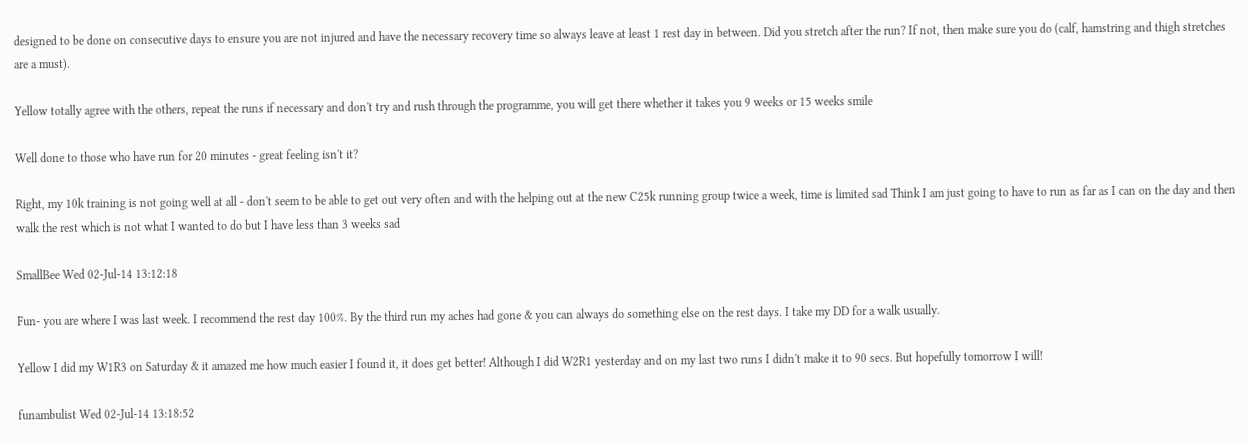designed to be done on consecutive days to ensure you are not injured and have the necessary recovery time so always leave at least 1 rest day in between. Did you stretch after the run? If not, then make sure you do (calf, hamstring and thigh stretches are a must).

Yellow totally agree with the others, repeat the runs if necessary and don't try and rush through the programme, you will get there whether it takes you 9 weeks or 15 weeks smile

Well done to those who have run for 20 minutes - great feeling isn't it?

Right, my 10k training is not going well at all - don't seem to be able to get out very often and with the helping out at the new C25k running group twice a week, time is limited sad Think I am just going to have to run as far as I can on the day and then walk the rest which is not what I wanted to do but I have less than 3 weeks sad

SmallBee Wed 02-Jul-14 13:12:18

Fun- you are where I was last week. I recommend the rest day 100%. By the third run my aches had gone & you can always do something else on the rest days. I take my DD for a walk usually.

Yellow I did my W1R3 on Saturday & it amazed me how much easier I found it, it does get better! Although I did W2R1 yesterday and on my last two runs I didn't make it to 90 secs. But hopefully tomorrow I will!

funambulist Wed 02-Jul-14 13:18:52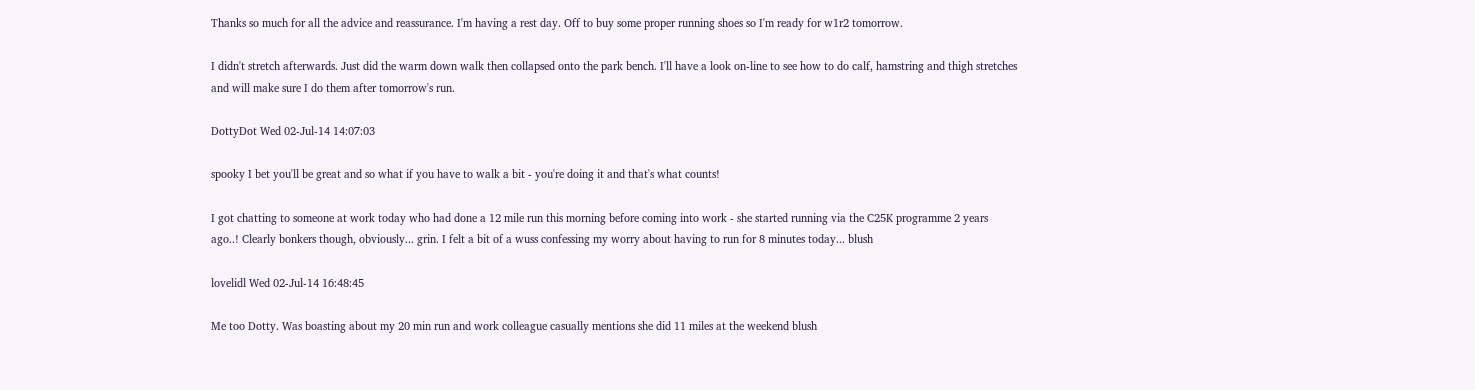Thanks so much for all the advice and reassurance. I'm having a rest day. Off to buy some proper running shoes so I'm ready for w1r2 tomorrow.

I didn't stretch afterwards. Just did the warm down walk then collapsed onto the park bench. I'll have a look on-line to see how to do calf, hamstring and thigh stretches and will make sure I do them after tomorrow's run.

DottyDot Wed 02-Jul-14 14:07:03

spooky I bet you'll be great and so what if you have to walk a bit - you're doing it and that's what counts!

I got chatting to someone at work today who had done a 12 mile run this morning before coming into work - she started running via the C25K programme 2 years ago..! Clearly bonkers though, obviously... grin. I felt a bit of a wuss confessing my worry about having to run for 8 minutes today... blush

lovelidl Wed 02-Jul-14 16:48:45

Me too Dotty. Was boasting about my 20 min run and work colleague casually mentions she did 11 miles at the weekend blush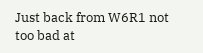Just back from W6R1 not too bad at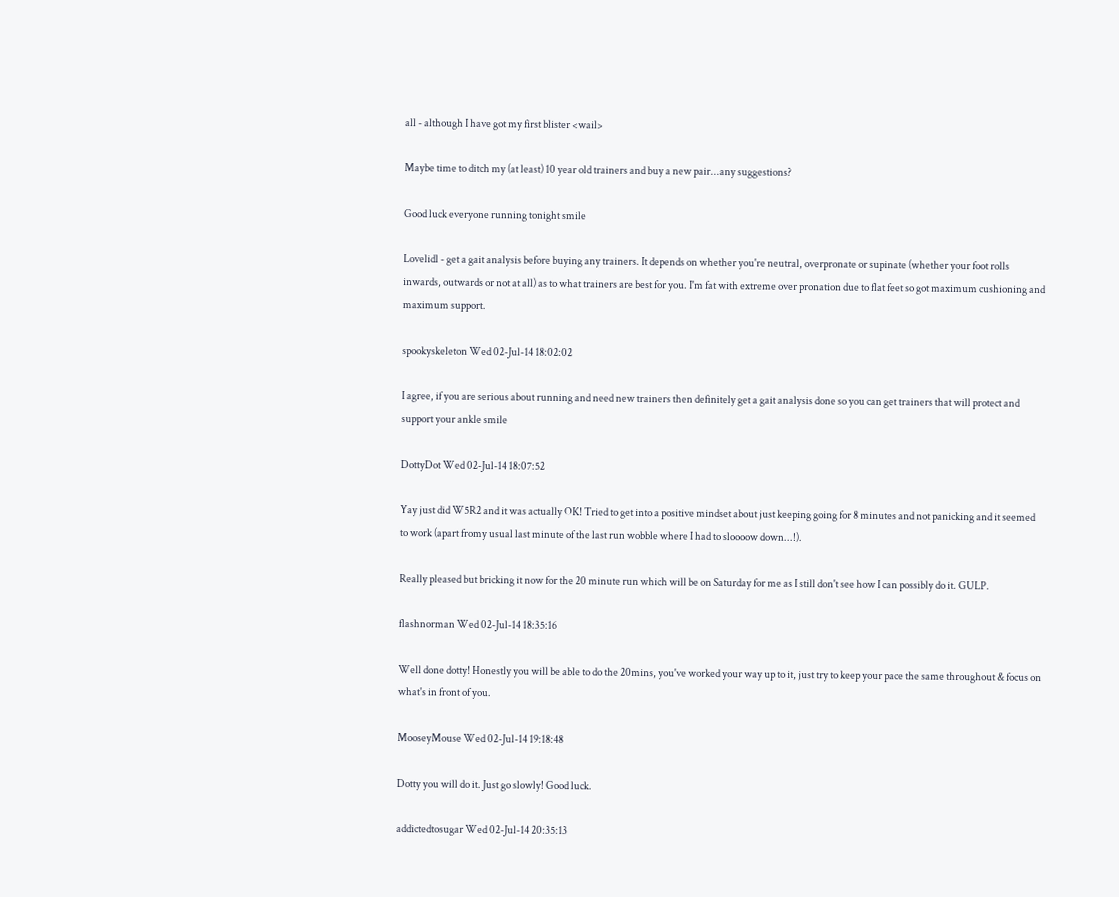all - although I have got my first blister <wail>

Maybe time to ditch my (at least) 10 year old trainers and buy a new pair...any suggestions?

Good luck everyone running tonight smile

Lovelidl - get a gait analysis before buying any trainers. It depends on whether you're neutral, overpronate or supinate (whether your foot rolls inwards, outwards or not at all) as to what trainers are best for you. I'm fat with extreme over pronation due to flat feet so got maximum cushioning and maximum support.

spookyskeleton Wed 02-Jul-14 18:02:02

I agree, if you are serious about running and need new trainers then definitely get a gait analysis done so you can get trainers that will protect and support your ankle smile

DottyDot Wed 02-Jul-14 18:07:52

Yay just did W5R2 and it was actually OK! Tried to get into a positive mindset about just keeping going for 8 minutes and not panicking and it seemed to work (apart fromy usual last minute of the last run wobble where I had to sloooow down...!).

Really pleased but bricking it now for the 20 minute run which will be on Saturday for me as I still don't see how I can possibly do it. GULP.

flashnorman Wed 02-Jul-14 18:35:16

Well done dotty! Honestly you will be able to do the 20mins, you've worked your way up to it, just try to keep your pace the same throughout & focus on what's in front of you.

MooseyMouse Wed 02-Jul-14 19:18:48

Dotty you will do it. Just go slowly! Good luck.

addictedtosugar Wed 02-Jul-14 20:35:13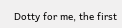Dotty for me, the first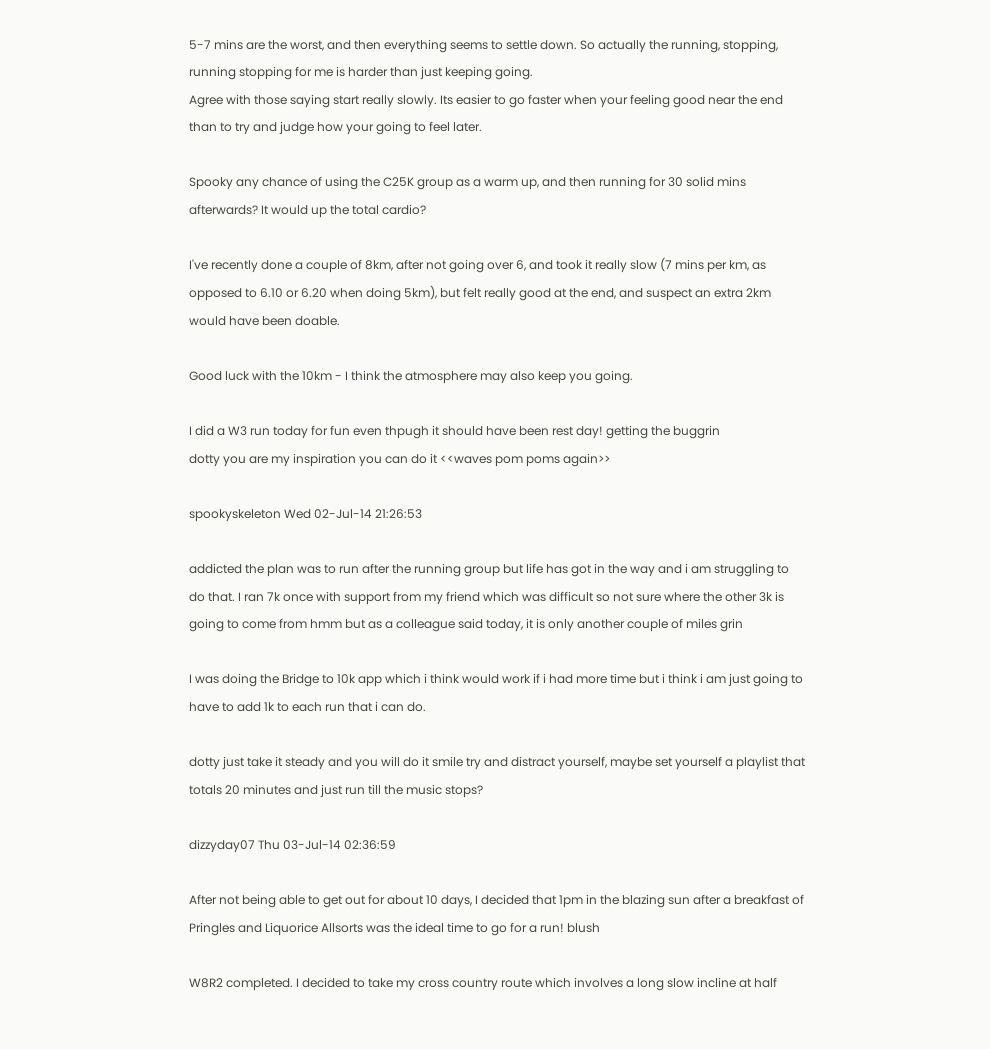5-7 mins are the worst, and then everything seems to settle down. So actually the running, stopping, running stopping for me is harder than just keeping going.
Agree with those saying start really slowly. Its easier to go faster when your feeling good near the end than to try and judge how your going to feel later.

Spooky any chance of using the C25K group as a warm up, and then running for 30 solid mins afterwards? It would up the total cardio?

I've recently done a couple of 8km, after not going over 6, and took it really slow (7 mins per km, as opposed to 6.10 or 6.20 when doing 5km), but felt really good at the end, and suspect an extra 2km would have been doable.

Good luck with the 10km - I think the atmosphere may also keep you going.

I did a W3 run today for fun even thpugh it should have been rest day! getting the buggrin
dotty you are my inspiration you can do it <<waves pom poms again>>

spookyskeleton Wed 02-Jul-14 21:26:53

addicted the plan was to run after the running group but life has got in the way and i am struggling to do that. I ran 7k once with support from my friend which was difficult so not sure where the other 3k is going to come from hmm but as a colleague said today, it is only another couple of miles grin

I was doing the Bridge to 10k app which i think would work if i had more time but i think i am just going to have to add 1k to each run that i can do.

dotty just take it steady and you will do it smile try and distract yourself, maybe set yourself a playlist that totals 20 minutes and just run till the music stops?

dizzyday07 Thu 03-Jul-14 02:36:59

After not being able to get out for about 10 days, I decided that 1pm in the blazing sun after a breakfast of Pringles and Liquorice Allsorts was the ideal time to go for a run! blush

W8R2 completed. I decided to take my cross country route which involves a long slow incline at half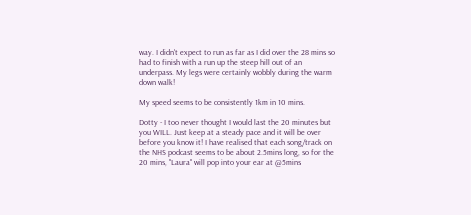way. I didn't expect to run as far as I did over the 28 mins so had to finish with a run up the steep hill out of an underpass. My legs were certainly wobbly during the warm down walk!

My speed seems to be consistently 1km in 10 mins.

Dotty - I too never thought I would last the 20 minutes but you WILL. Just keep at a steady pace and it will be over before you know it! I have realised that each song/track on the NHS podcast seems to be about 2.5mins long, so for the 20 mins, "Laura" will pop into your ear at @5mins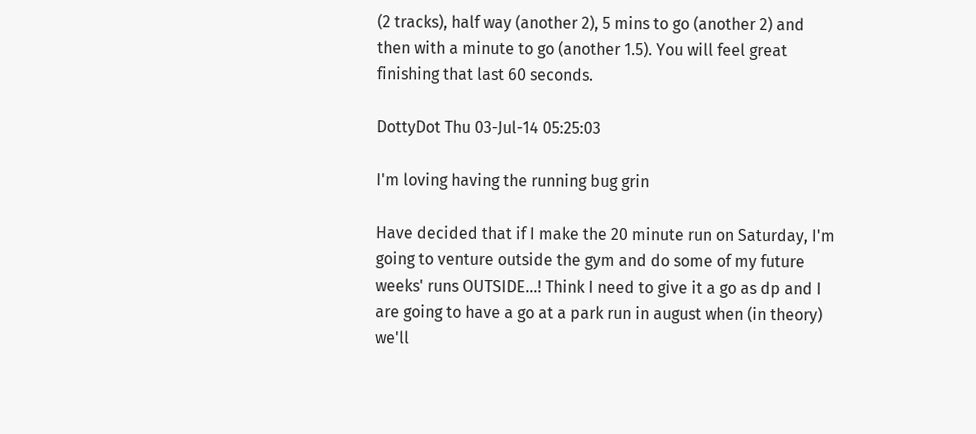(2 tracks), half way (another 2), 5 mins to go (another 2) and then with a minute to go (another 1.5). You will feel great finishing that last 60 seconds.

DottyDot Thu 03-Jul-14 05:25:03

I'm loving having the running bug grin

Have decided that if I make the 20 minute run on Saturday, I'm going to venture outside the gym and do some of my future weeks' runs OUTSIDE...! Think I need to give it a go as dp and I are going to have a go at a park run in august when (in theory) we'll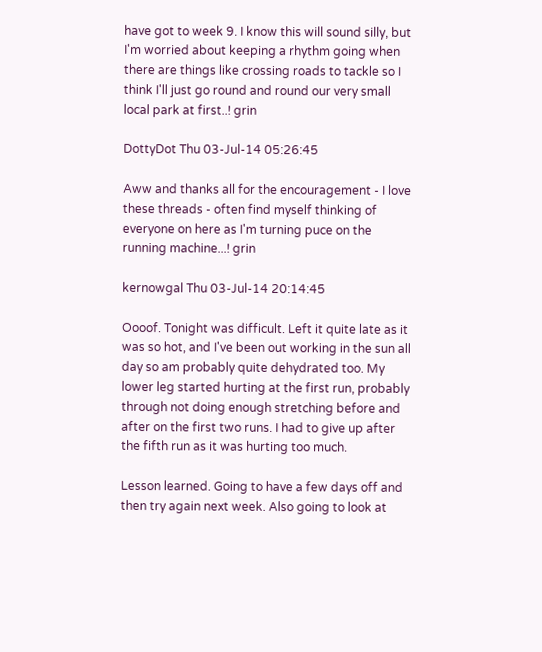have got to week 9. I know this will sound silly, but I'm worried about keeping a rhythm going when there are things like crossing roads to tackle so I think I'll just go round and round our very small local park at first..! grin

DottyDot Thu 03-Jul-14 05:26:45

Aww and thanks all for the encouragement - I love these threads - often find myself thinking of everyone on here as I'm turning puce on the running machine...! grin

kernowgal Thu 03-Jul-14 20:14:45

Oooof. Tonight was difficult. Left it quite late as it was so hot, and I've been out working in the sun all day so am probably quite dehydrated too. My lower leg started hurting at the first run, probably through not doing enough stretching before and after on the first two runs. I had to give up after the fifth run as it was hurting too much.

Lesson learned. Going to have a few days off and then try again next week. Also going to look at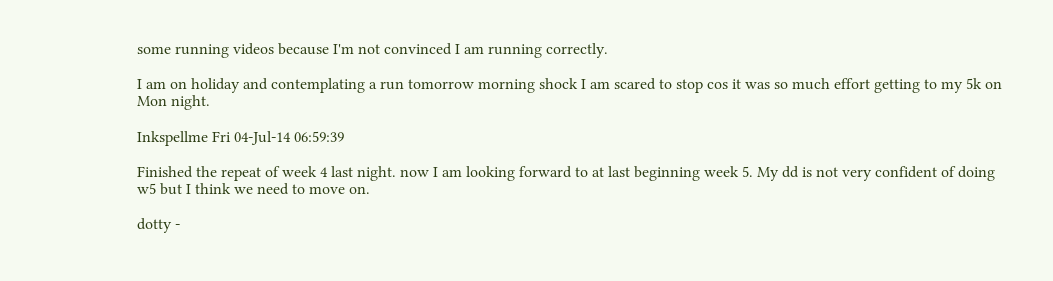some running videos because I'm not convinced I am running correctly.

I am on holiday and contemplating a run tomorrow morning shock I am scared to stop cos it was so much effort getting to my 5k on Mon night.

Inkspellme Fri 04-Jul-14 06:59:39

Finished the repeat of week 4 last night. now I am looking forward to at last beginning week 5. My dd is not very confident of doing w5 but I think we need to move on.

dotty -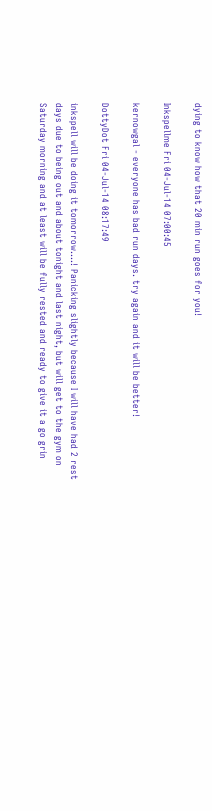dying to know how that 20 min run goes for you!

Inkspellme Fri 04-Jul-14 07:00:45

kernowgal - everyone has bad run days. try again and it will be better!

DottyDot Fri 04-Jul-14 08:17:49

inkspell will be doing it tomorrow....! Panicking slightly because I will have had 2 rest days due to being out and about tonight and last night, but will get to the gym on Saturday morning and at least will be fully rested and ready to give it a go grin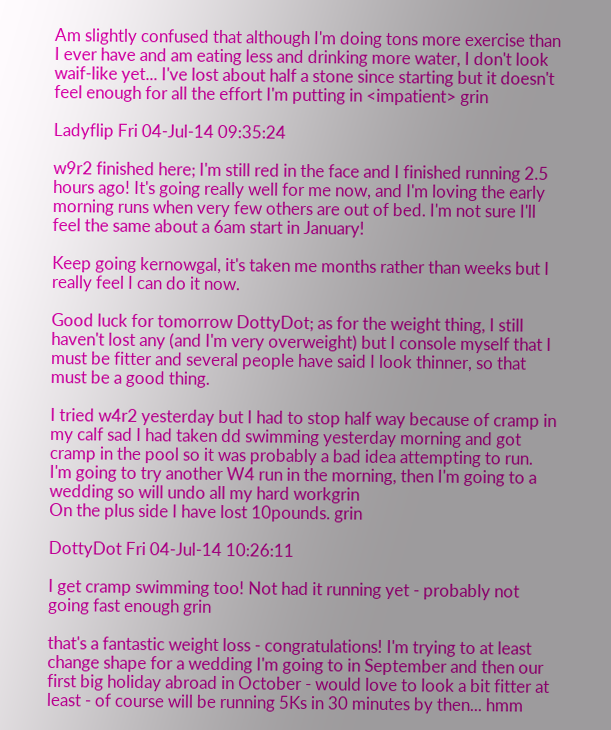Am slightly confused that although I'm doing tons more exercise than I ever have and am eating less and drinking more water, I don't look waif-like yet... I've lost about half a stone since starting but it doesn't feel enough for all the effort I'm putting in <impatient> grin

Ladyflip Fri 04-Jul-14 09:35:24

w9r2 finished here; I'm still red in the face and I finished running 2.5 hours ago! It's going really well for me now, and I'm loving the early morning runs when very few others are out of bed. I'm not sure I'll feel the same about a 6am start in January!

Keep going kernowgal, it's taken me months rather than weeks but I really feel I can do it now.

Good luck for tomorrow DottyDot; as for the weight thing, I still haven't lost any (and I'm very overweight) but I console myself that I must be fitter and several people have said I look thinner, so that must be a good thing.

I tried w4r2 yesterday but I had to stop half way because of cramp in my calf sad I had taken dd swimming yesterday morning and got cramp in the pool so it was probably a bad idea attempting to run.
I'm going to try another W4 run in the morning, then I'm going to a wedding so will undo all my hard workgrin
On the plus side I have lost 10pounds. grin

DottyDot Fri 04-Jul-14 10:26:11

I get cramp swimming too! Not had it running yet - probably not going fast enough grin

that's a fantastic weight loss - congratulations! I'm trying to at least change shape for a wedding I'm going to in September and then our first big holiday abroad in October - would love to look a bit fitter at least - of course will be running 5Ks in 30 minutes by then... hmm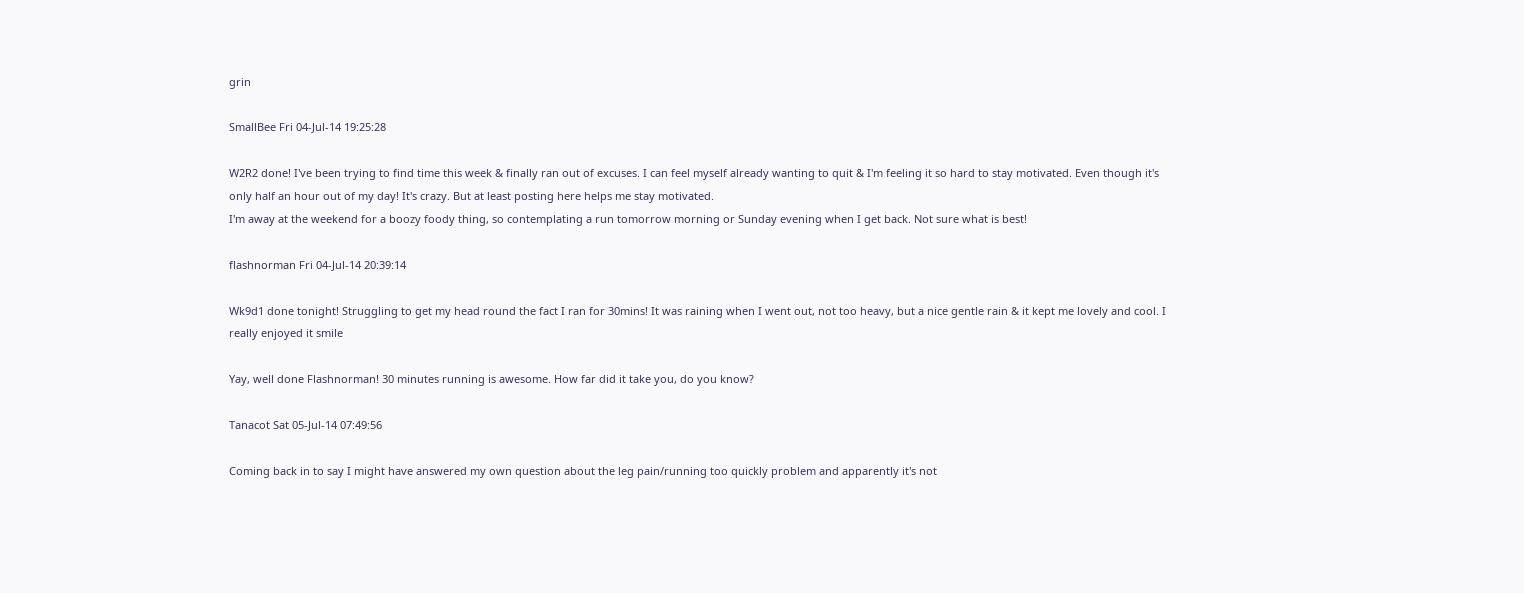grin

SmallBee Fri 04-Jul-14 19:25:28

W2R2 done! I've been trying to find time this week & finally ran out of excuses. I can feel myself already wanting to quit & I'm feeling it so hard to stay motivated. Even though it's only half an hour out of my day! It's crazy. But at least posting here helps me stay motivated.
I'm away at the weekend for a boozy foody thing, so contemplating a run tomorrow morning or Sunday evening when I get back. Not sure what is best!

flashnorman Fri 04-Jul-14 20:39:14

Wk9d1 done tonight! Struggling to get my head round the fact I ran for 30mins! It was raining when I went out, not too heavy, but a nice gentle rain & it kept me lovely and cool. I really enjoyed it smile

Yay, well done Flashnorman! 30 minutes running is awesome. How far did it take you, do you know?

Tanacot Sat 05-Jul-14 07:49:56

Coming back in to say I might have answered my own question about the leg pain/running too quickly problem and apparently it's not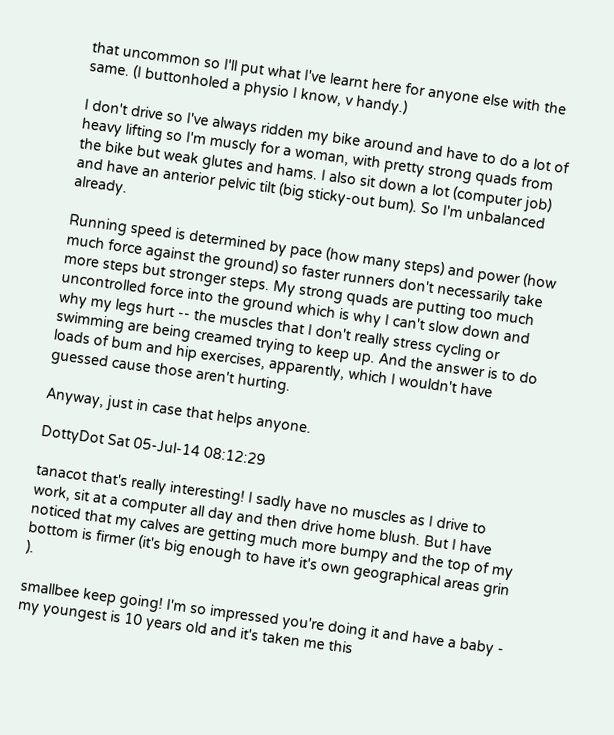that uncommon so I'll put what I've learnt here for anyone else with the same. (I buttonholed a physio I know, v handy.)

I don't drive so I've always ridden my bike around and have to do a lot of heavy lifting so I'm muscly for a woman, with pretty strong quads from the bike but weak glutes and hams. I also sit down a lot (computer job) and have an anterior pelvic tilt (big sticky-out bum). So I'm unbalanced already.

Running speed is determined by pace (how many steps) and power (how much force against the ground) so faster runners don't necessarily take more steps but stronger steps. My strong quads are putting too much uncontrolled force into the ground which is why I can't slow down and why my legs hurt -- the muscles that I don't really stress cycling or swimming are being creamed trying to keep up. And the answer is to do loads of bum and hip exercises, apparently, which I wouldn't have guessed cause those aren't hurting.

Anyway, just in case that helps anyone.

DottyDot Sat 05-Jul-14 08:12:29

tanacot that's really interesting! I sadly have no muscles as I drive to work, sit at a computer all day and then drive home blush. But I have noticed that my calves are getting much more bumpy and the top of my bottom is firmer (it's big enough to have it's own geographical areas grin ).

smallbee keep going! I'm so impressed you're doing it and have a baby - my youngest is 10 years old and it's taken me this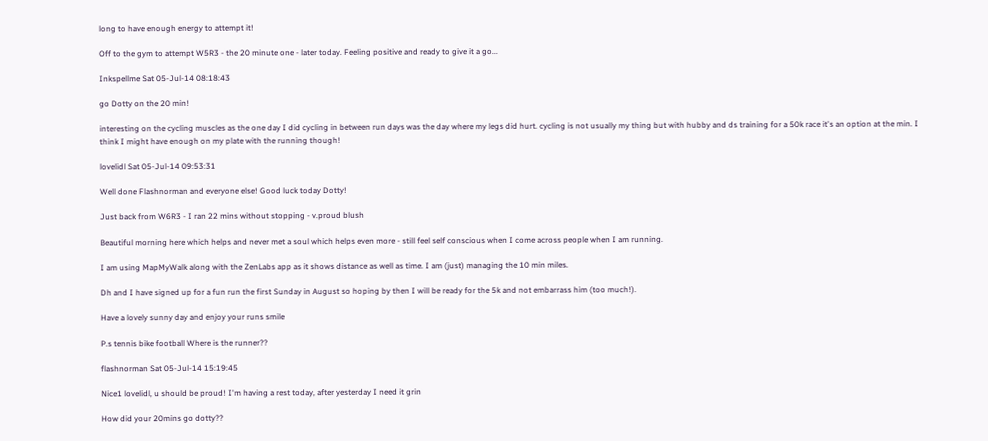long to have enough energy to attempt it!

Off to the gym to attempt W5R3 - the 20 minute one - later today. Feeling positive and ready to give it a go...

Inkspellme Sat 05-Jul-14 08:18:43

go Dotty on the 20 min!

interesting on the cycling muscles as the one day I did cycling in between run days was the day where my legs did hurt. cycling is not usually my thing but with hubby and ds training for a 50k race it's an option at the min. I think I might have enough on my plate with the running though!

lovelidl Sat 05-Jul-14 09:53:31

Well done Flashnorman and everyone else! Good luck today Dotty!

Just back from W6R3 - I ran 22 mins without stopping - v.proud blush

Beautiful morning here which helps and never met a soul which helps even more - still feel self conscious when I come across people when I am running.

I am using MapMyWalk along with the ZenLabs app as it shows distance as well as time. I am (just) managing the 10 min miles.

Dh and I have signed up for a fun run the first Sunday in August so hoping by then I will be ready for the 5k and not embarrass him (too much!).

Have a lovely sunny day and enjoy your runs smile

P.s tennis bike football Where is the runner??

flashnorman Sat 05-Jul-14 15:19:45

Nice1 lovelidl, u should be proud! I'm having a rest today, after yesterday I need it grin

How did your 20mins go dotty??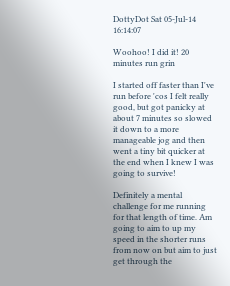DottyDot Sat 05-Jul-14 16:14:07

Woohoo! I did it! 20 minutes run grin

I started off faster than I've run before 'cos I felt really good, but got panicky at about 7 minutes so slowed it down to a more manageable jog and then went a tiny bit quicker at the end when I knew I was going to survive!

Definitely a mental challenge for me running for that length of time. Am going to aim to up my speed in the shorter runs from now on but aim to just get through the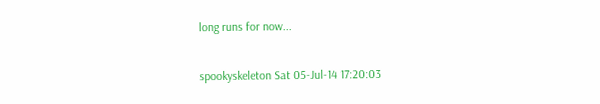long runs for now...

spookyskeleton Sat 05-Jul-14 17:20:03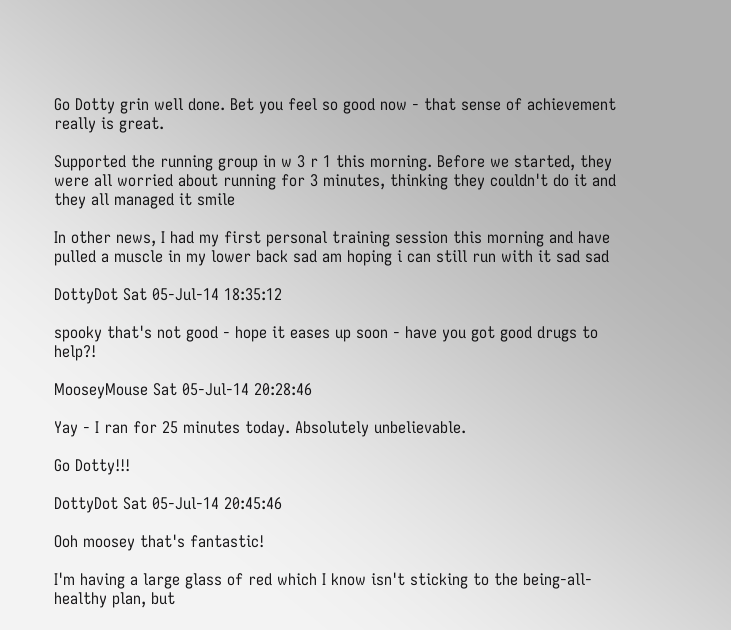Go Dotty grin well done. Bet you feel so good now - that sense of achievement really is great.

Supported the running group in w 3 r 1 this morning. Before we started, they were all worried about running for 3 minutes, thinking they couldn't do it and they all managed it smile

In other news, I had my first personal training session this morning and have pulled a muscle in my lower back sad am hoping i can still run with it sad sad

DottyDot Sat 05-Jul-14 18:35:12

spooky that's not good - hope it eases up soon - have you got good drugs to help?!

MooseyMouse Sat 05-Jul-14 20:28:46

Yay - I ran for 25 minutes today. Absolutely unbelievable.

Go Dotty!!!

DottyDot Sat 05-Jul-14 20:45:46

Ooh moosey that's fantastic!

I'm having a large glass of red which I know isn't sticking to the being-all-healthy plan, but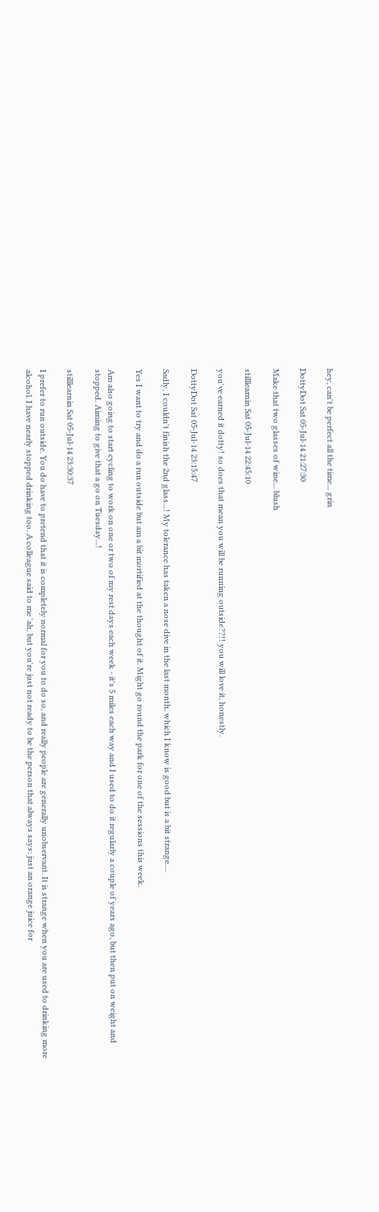hey, can't be perfect all the time... grin

DottyDot Sat 05-Jul-14 21:27:30

Make that two glasses of wine... blush

stilllearnin Sat 05-Jul-14 22:45:10

you've earned it dotty! so does that mean you will be running outside??!! you will love it, honestly.

DottyDot Sat 05-Jul-14 23:15:47

Sadly, I couldn't finish the 2nd glass...! My tolerance has taken a nose dive in the last month, which I know is good but is a bit strange....

Yes I want to try and do a run outside but am a bit mortified at the thought of it. Might go round the park for one of the sessions this week.

Am also going to start cycling to work on one or two of my rest days each week - it's 5 miles each way and I used to do it regularly a couple of years ago, but then put on weight and stopped. Aiming to give that a go on Tuesday...!

stilllearnin Sat 05-Jul-14 23:30:37

I prefer to run outside. You do have to pretend that it is completely normal for you to do so, and really people are generally unobservant. It is strange when you are used to drinking more alcohol. I have nearly stopped drinking too. A colleague said to me 'ah, but you're just not ready to be the person that always says: just an orange juice for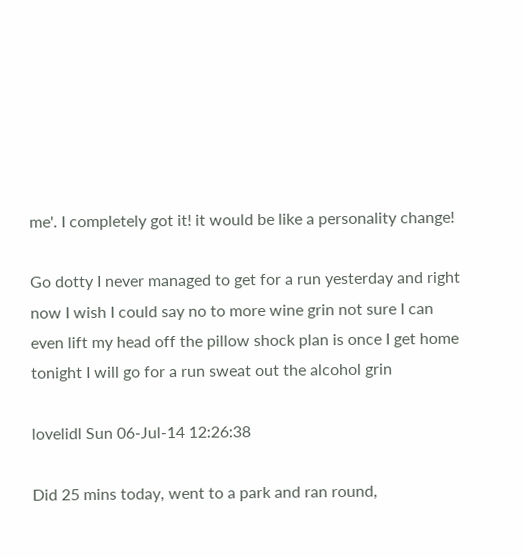me'. I completely got it! it would be like a personality change!

Go dotty I never managed to get for a run yesterday and right now I wish I could say no to more wine grin not sure I can even lift my head off the pillow shock plan is once I get home tonight I will go for a run sweat out the alcohol grin

lovelidl Sun 06-Jul-14 12:26:38

Did 25 mins today, went to a park and ran round,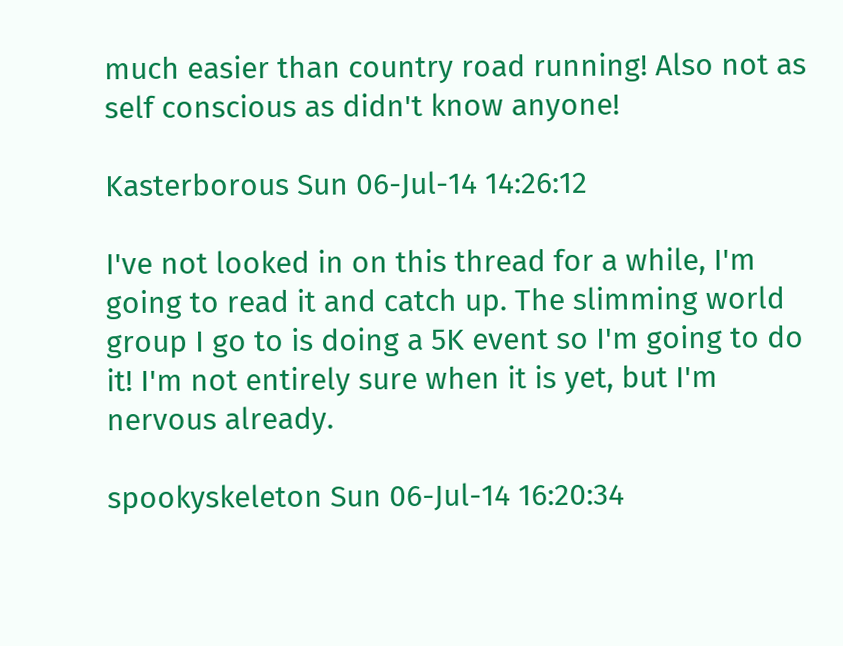much easier than country road running! Also not as self conscious as didn't know anyone!

Kasterborous Sun 06-Jul-14 14:26:12

I've not looked in on this thread for a while, I'm going to read it and catch up. The slimming world group I go to is doing a 5K event so I'm going to do it! I'm not entirely sure when it is yet, but I'm nervous already.

spookyskeleton Sun 06-Jul-14 16:20:34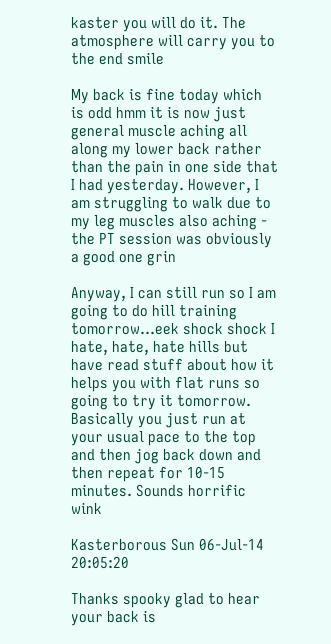kaster you will do it. The atmosphere will carry you to the end smile

My back is fine today which is odd hmm it is now just general muscle aching all along my lower back rather than the pain in one side that I had yesterday. However, I am struggling to walk due to my leg muscles also aching - the PT session was obviously a good one grin

Anyway, I can still run so I am going to do hill training tomorrow...eek shock shock I hate, hate, hate hills but have read stuff about how it helps you with flat runs so going to try it tomorrow. Basically you just run at your usual pace to the top and then jog back down and then repeat for 10-15 minutes. Sounds horrific wink

Kasterborous Sun 06-Jul-14 20:05:20

Thanks spooky glad to hear your back is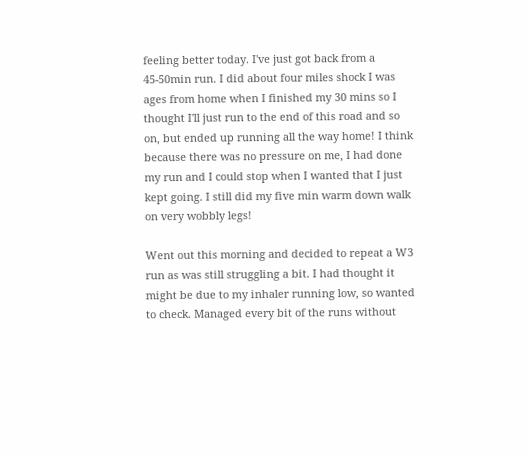feeling better today. I've just got back from a 45-50min run. I did about four miles shock I was ages from home when I finished my 30 mins so I thought I'll just run to the end of this road and so on, but ended up running all the way home! I think because there was no pressure on me, I had done my run and I could stop when I wanted that I just kept going. I still did my five min warm down walk on very wobbly legs!

Went out this morning and decided to repeat a W3 run as was still struggling a bit. I had thought it might be due to my inhaler running low, so wanted to check. Managed every bit of the runs without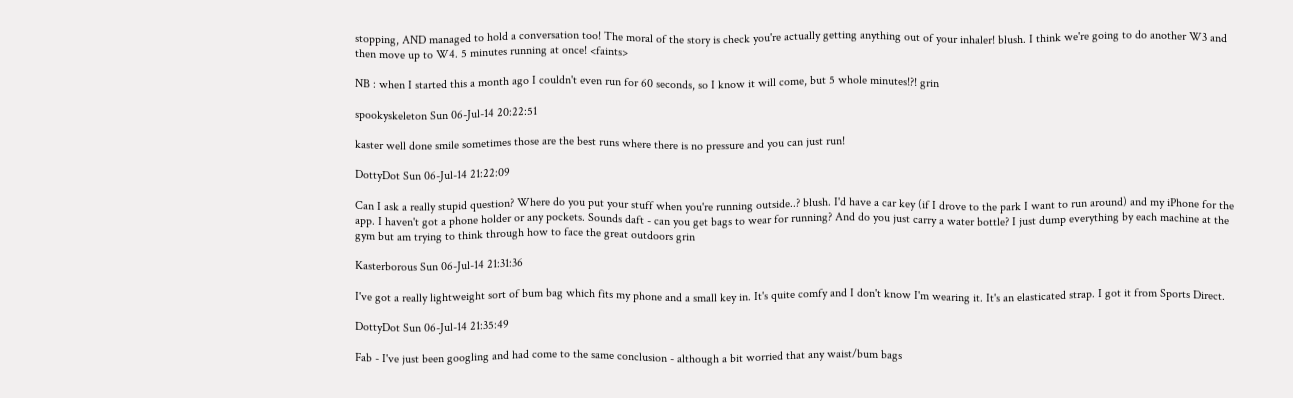stopping, AND managed to hold a conversation too! The moral of the story is check you're actually getting anything out of your inhaler! blush. I think we're going to do another W3 and then move up to W4. 5 minutes running at once! <faints>

NB : when I started this a month ago I couldn't even run for 60 seconds, so I know it will come, but 5 whole minutes!?! grin

spookyskeleton Sun 06-Jul-14 20:22:51

kaster well done smile sometimes those are the best runs where there is no pressure and you can just run!

DottyDot Sun 06-Jul-14 21:22:09

Can I ask a really stupid question? Where do you put your stuff when you're running outside..? blush. I'd have a car key (if I drove to the park I want to run around) and my iPhone for the app. I haven't got a phone holder or any pockets. Sounds daft - can you get bags to wear for running? And do you just carry a water bottle? I just dump everything by each machine at the gym but am trying to think through how to face the great outdoors grin

Kasterborous Sun 06-Jul-14 21:31:36

I've got a really lightweight sort of bum bag which fits my phone and a small key in. It's quite comfy and I don't know I'm wearing it. It's an elasticated strap. I got it from Sports Direct.

DottyDot Sun 06-Jul-14 21:35:49

Fab - I've just been googling and had come to the same conclusion - although a bit worried that any waist/bum bags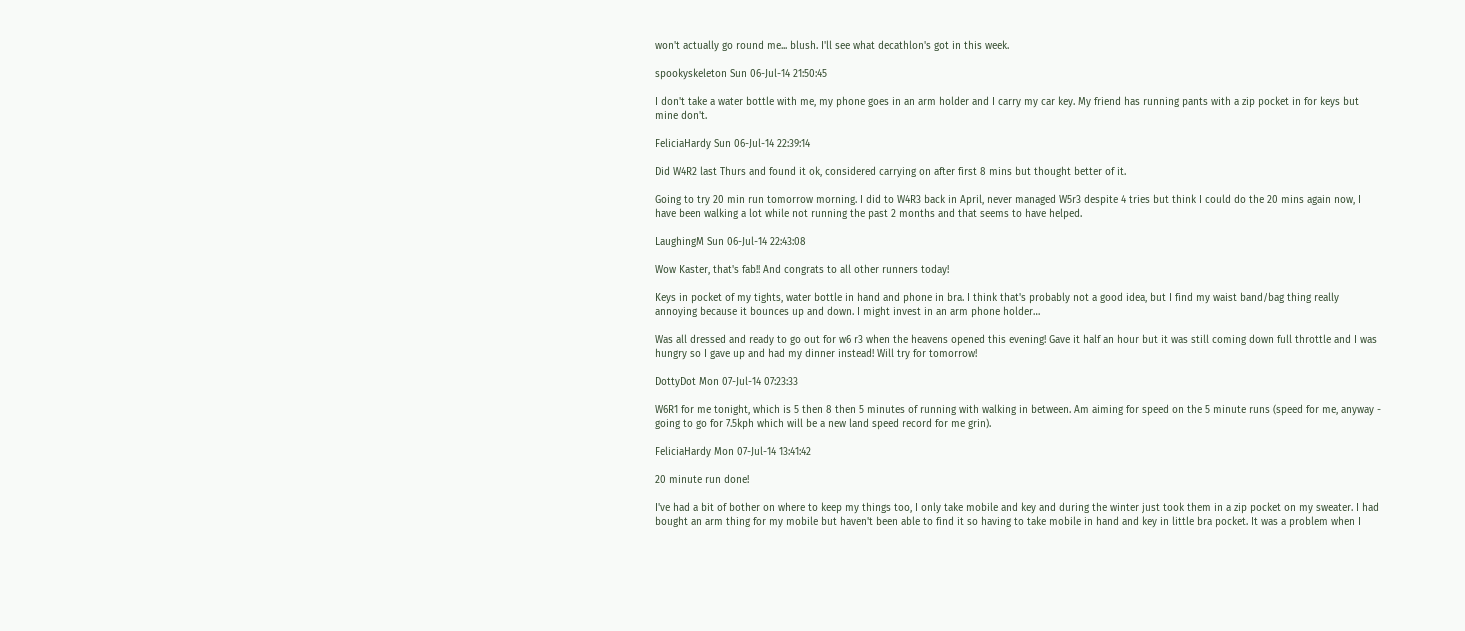won't actually go round me... blush. I'll see what decathlon's got in this week.

spookyskeleton Sun 06-Jul-14 21:50:45

I don't take a water bottle with me, my phone goes in an arm holder and I carry my car key. My friend has running pants with a zip pocket in for keys but mine don't.

FeliciaHardy Sun 06-Jul-14 22:39:14

Did W4R2 last Thurs and found it ok, considered carrying on after first 8 mins but thought better of it.

Going to try 20 min run tomorrow morning. I did to W4R3 back in April, never managed W5r3 despite 4 tries but think I could do the 20 mins again now, I have been walking a lot while not running the past 2 months and that seems to have helped.

LaughingM Sun 06-Jul-14 22:43:08

Wow Kaster, that's fab!! And congrats to all other runners today!

Keys in pocket of my tights, water bottle in hand and phone in bra. I think that's probably not a good idea, but I find my waist band/bag thing really annoying because it bounces up and down. I might invest in an arm phone holder…

Was all dressed and ready to go out for w6 r3 when the heavens opened this evening! Gave it half an hour but it was still coming down full throttle and I was hungry so I gave up and had my dinner instead! Will try for tomorrow!

DottyDot Mon 07-Jul-14 07:23:33

W6R1 for me tonight, which is 5 then 8 then 5 minutes of running with walking in between. Am aiming for speed on the 5 minute runs (speed for me, anyway - going to go for 7.5kph which will be a new land speed record for me grin).

FeliciaHardy Mon 07-Jul-14 13:41:42

20 minute run done!

I've had a bit of bother on where to keep my things too, I only take mobile and key and during the winter just took them in a zip pocket on my sweater. I had bought an arm thing for my mobile but haven't been able to find it so having to take mobile in hand and key in little bra pocket. It was a problem when I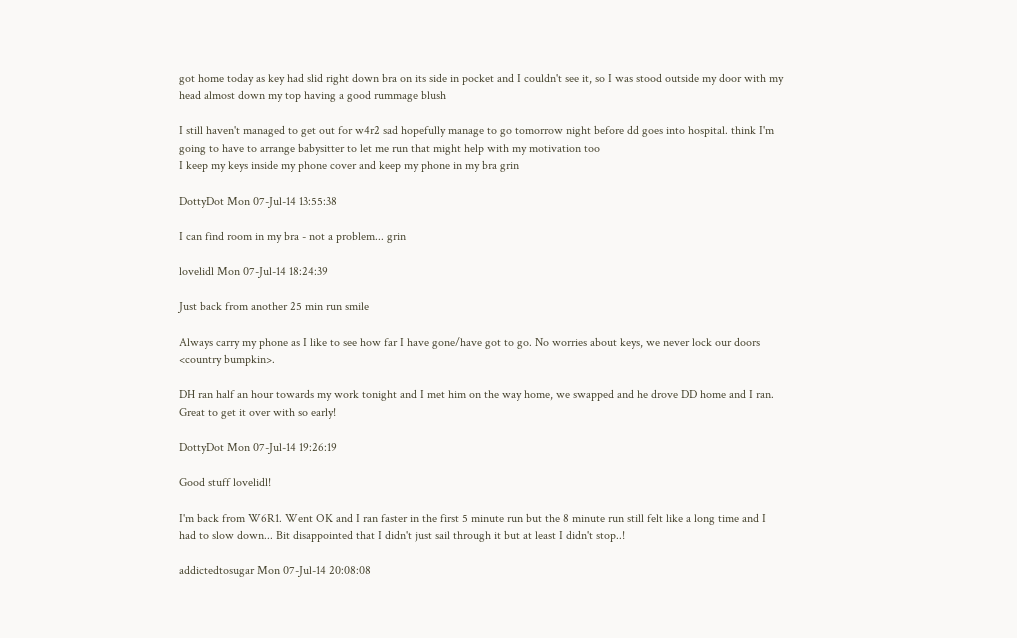got home today as key had slid right down bra on its side in pocket and I couldn't see it, so I was stood outside my door with my head almost down my top having a good rummage blush

I still haven't managed to get out for w4r2 sad hopefully manage to go tomorrow night before dd goes into hospital. think I'm going to have to arrange babysitter to let me run that might help with my motivation too
I keep my keys inside my phone cover and keep my phone in my bra grin

DottyDot Mon 07-Jul-14 13:55:38

I can find room in my bra - not a problem... grin

lovelidl Mon 07-Jul-14 18:24:39

Just back from another 25 min run smile

Always carry my phone as I like to see how far I have gone/have got to go. No worries about keys, we never lock our doors <country bumpkin>.

DH ran half an hour towards my work tonight and I met him on the way home, we swapped and he drove DD home and I ran. Great to get it over with so early!

DottyDot Mon 07-Jul-14 19:26:19

Good stuff lovelidl!

I'm back from W6R1. Went OK and I ran faster in the first 5 minute run but the 8 minute run still felt like a long time and I had to slow down... Bit disappointed that I didn't just sail through it but at least I didn't stop..!

addictedtosugar Mon 07-Jul-14 20:08:08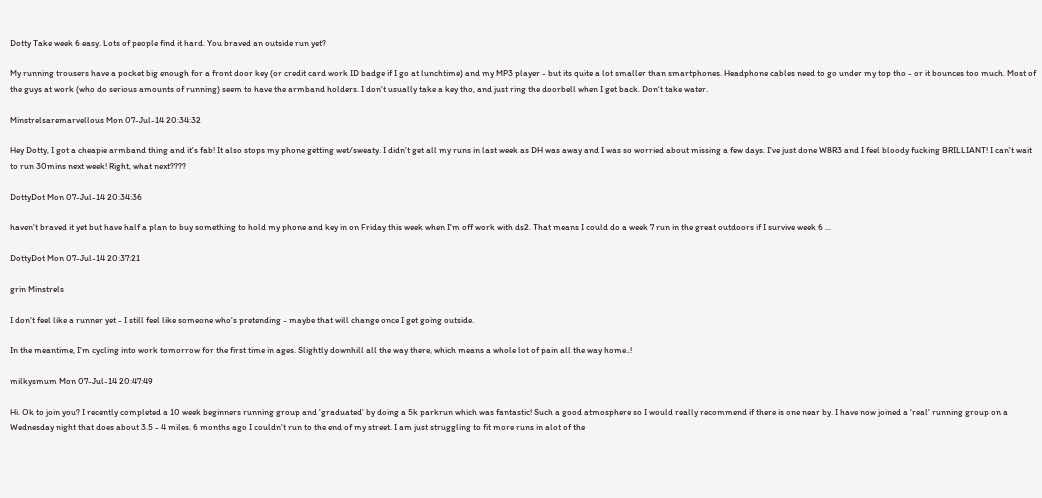Dotty Take week 6 easy. Lots of people find it hard. You braved an outside run yet?

My running trousers have a pocket big enough for a front door key (or credit card work ID badge if I go at lunchtime) and my MP3 player - but its quite a lot smaller than smartphones. Headphone cables need to go under my top tho - or it bounces too much. Most of the guys at work (who do serious amounts of running) seem to have the armband holders. I don't usually take a key tho, and just ring the doorbell when I get back. Don't take water.

Minstrelsaremarvellous Mon 07-Jul-14 20:34:32

Hey Dotty, I got a cheapie armband thing and it's fab! It also stops my phone getting wet/sweaty. I didn't get all my runs in last week as DH was away and I was so worried about missing a few days. I've just done W8R3 and I feel bloody fucking BRILLIANT! I can't wait to run 30mins next week! Right, what next????

DottyDot Mon 07-Jul-14 20:34:36

haven't braved it yet but have half a plan to buy something to hold my phone and key in on Friday this week when I'm off work with ds2. That means I could do a week 7 run in the great outdoors if I survive week 6 ...

DottyDot Mon 07-Jul-14 20:37:21

grin Minstrels

I don't feel like a runner yet - I still feel like someone who's pretending - maybe that will change once I get going outside.

In the meantime, I'm cycling into work tomorrow for the first time in ages. Slightly downhill all the way there, which means a whole lot of pain all the way home..!

milkysmum Mon 07-Jul-14 20:47:49

Hi. Ok to join you? I recently completed a 10 week beginners running group and 'graduated' by doing a 5k parkrun which was fantastic! Such a good atmosphere so I would really recommend if there is one near by. I have now joined a 'real' running group on a Wednesday night that does about 3.5 - 4 miles. 6 months ago I couldn't run to the end of my street. I am just struggling to fit more runs in alot of the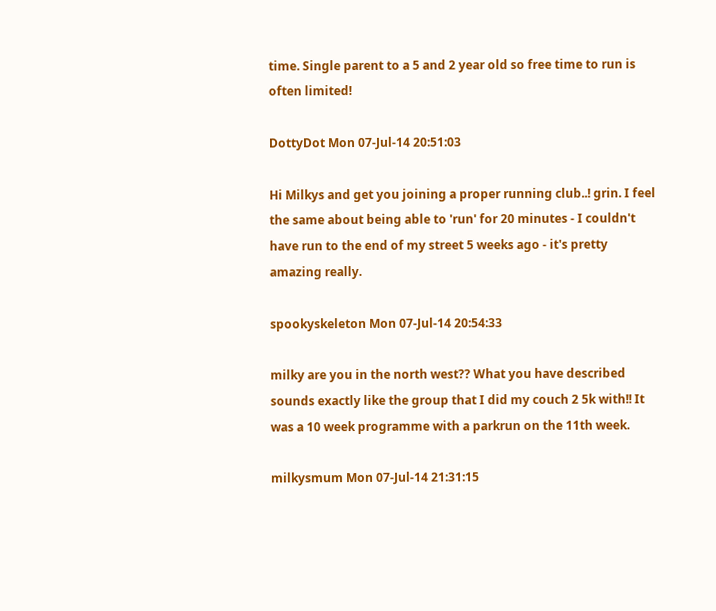time. Single parent to a 5 and 2 year old so free time to run is often limited!

DottyDot Mon 07-Jul-14 20:51:03

Hi Milkys and get you joining a proper running club..! grin. I feel the same about being able to 'run' for 20 minutes - I couldn't have run to the end of my street 5 weeks ago - it's pretty amazing really.

spookyskeleton Mon 07-Jul-14 20:54:33

milky are you in the north west?? What you have described sounds exactly like the group that I did my couch 2 5k with!! It was a 10 week programme with a parkrun on the 11th week.

milkysmum Mon 07-Jul-14 21:31:15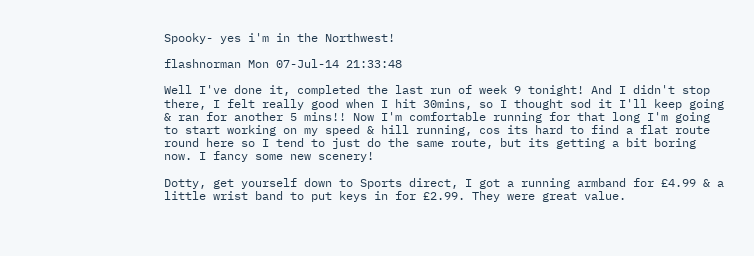Spooky- yes i'm in the Northwest!

flashnorman Mon 07-Jul-14 21:33:48

Well I've done it, completed the last run of week 9 tonight! And I didn't stop there, I felt really good when I hit 30mins, so I thought sod it I'll keep going & ran for another 5 mins!! Now I'm comfortable running for that long I'm going to start working on my speed & hill running, cos its hard to find a flat route round here so I tend to just do the same route, but its getting a bit boring now. I fancy some new scenery!

Dotty, get yourself down to Sports direct, I got a running armband for £4.99 & a little wrist band to put keys in for £2.99. They were great value.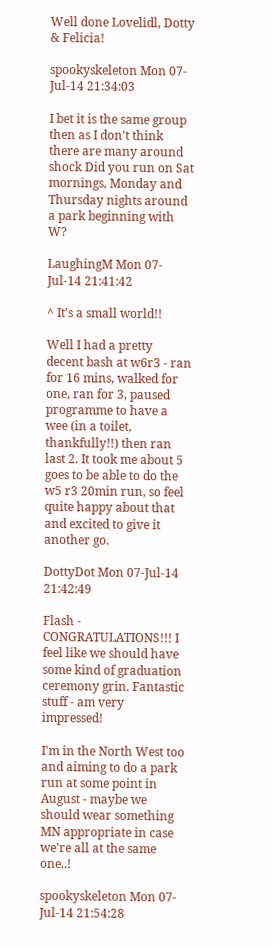Well done Lovelidl, Dotty & Felicia!

spookyskeleton Mon 07-Jul-14 21:34:03

I bet it is the same group then as I don't think there are many around shock Did you run on Sat mornings, Monday and Thursday nights around a park beginning with W?

LaughingM Mon 07-Jul-14 21:41:42

^ It's a small world!!

Well I had a pretty decent bash at w6r3 - ran for 16 mins, walked for one, ran for 3, paused programme to have a wee (in a toilet, thankfully!!) then ran last 2. It took me about 5 goes to be able to do the w5 r3 20min run, so feel quite happy about that and excited to give it another go.

DottyDot Mon 07-Jul-14 21:42:49

Flash - CONGRATULATIONS!!! I feel like we should have some kind of graduation ceremony grin. Fantastic stuff - am very impressed!

I'm in the North West too and aiming to do a park run at some point in August - maybe we should wear something MN appropriate in case we're all at the same one..!

spookyskeleton Mon 07-Jul-14 21:54:28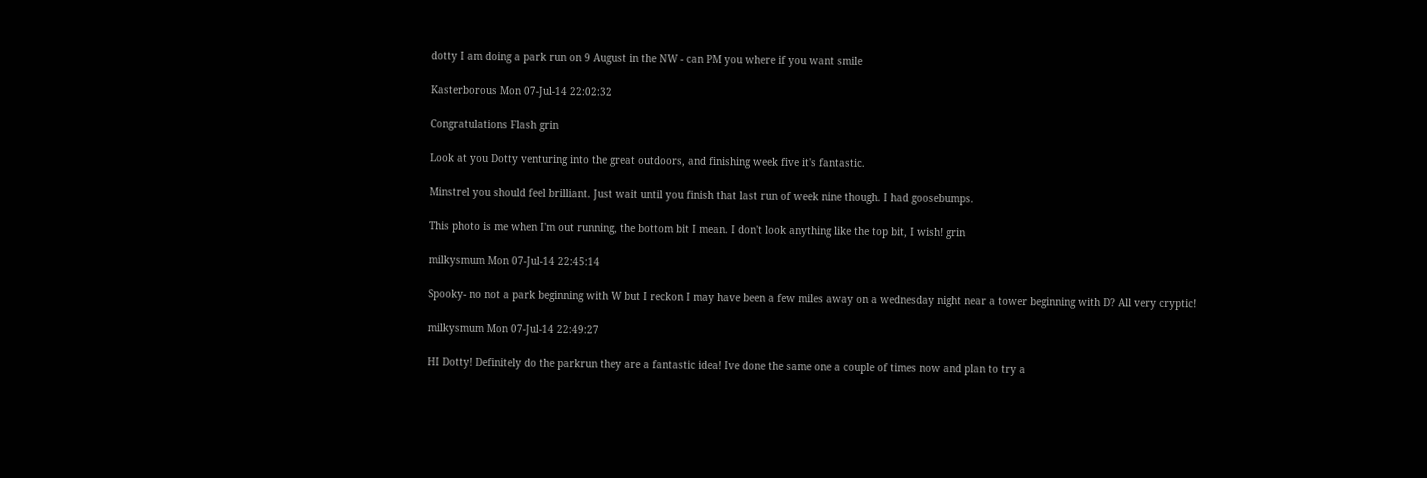dotty I am doing a park run on 9 August in the NW - can PM you where if you want smile

Kasterborous Mon 07-Jul-14 22:02:32

Congratulations Flash grin

Look at you Dotty venturing into the great outdoors, and finishing week five it's fantastic.

Minstrel you should feel brilliant. Just wait until you finish that last run of week nine though. I had goosebumps.

This photo is me when I'm out running, the bottom bit I mean. I don't look anything like the top bit, I wish! grin

milkysmum Mon 07-Jul-14 22:45:14

Spooky- no not a park beginning with W but I reckon I may have been a few miles away on a wednesday night near a tower beginning with D? All very cryptic!

milkysmum Mon 07-Jul-14 22:49:27

HI Dotty! Definitely do the parkrun they are a fantastic idea! Ive done the same one a couple of times now and plan to try a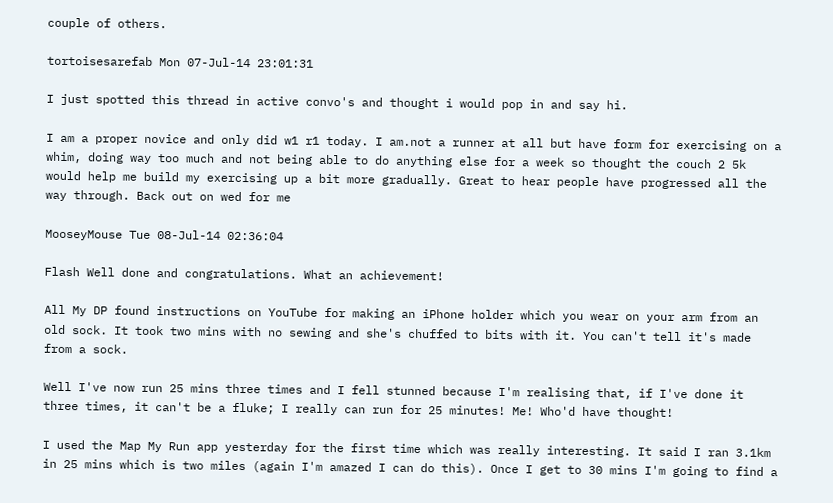couple of others.

tortoisesarefab Mon 07-Jul-14 23:01:31

I just spotted this thread in active convo's and thought i would pop in and say hi.

I am a proper novice and only did w1 r1 today. I am.not a runner at all but have form for exercising on a whim, doing way too much and not being able to do anything else for a week so thought the couch 2 5k would help me build my exercising up a bit more gradually. Great to hear people have progressed all the way through. Back out on wed for me

MooseyMouse Tue 08-Jul-14 02:36:04

Flash Well done and congratulations. What an achievement!

All My DP found instructions on YouTube for making an iPhone holder which you wear on your arm from an old sock. It took two mins with no sewing and she's chuffed to bits with it. You can't tell it's made from a sock.

Well I've now run 25 mins three times and I fell stunned because I'm realising that, if I've done it three times, it can't be a fluke; I really can run for 25 minutes! Me! Who'd have thought!

I used the Map My Run app yesterday for the first time which was really interesting. It said I ran 3.1km in 25 mins which is two miles (again I'm amazed I can do this). Once I get to 30 mins I'm going to find a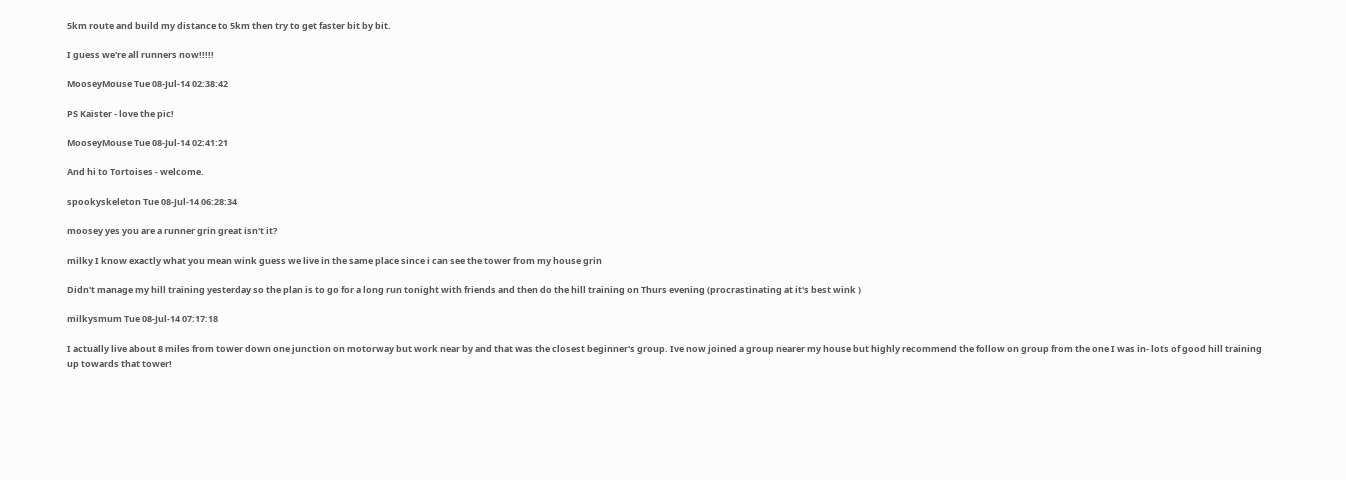5km route and build my distance to 5km then try to get faster bit by bit.

I guess we're all runners now!!!!!

MooseyMouse Tue 08-Jul-14 02:38:42

PS Kaister - love the pic!

MooseyMouse Tue 08-Jul-14 02:41:21

And hi to Tortoises - welcome.

spookyskeleton Tue 08-Jul-14 06:28:34

moosey yes you are a runner grin great isn't it?

milky I know exactly what you mean wink guess we live in the same place since i can see the tower from my house grin

Didn't manage my hill training yesterday so the plan is to go for a long run tonight with friends and then do the hill training on Thurs evening (procrastinating at it's best wink )

milkysmum Tue 08-Jul-14 07:17:18

I actually live about 8 miles from tower down one junction on motorway but work near by and that was the closest beginner's group. Ive now joined a group nearer my house but highly recommend the follow on group from the one I was in- lots of good hill training up towards that tower!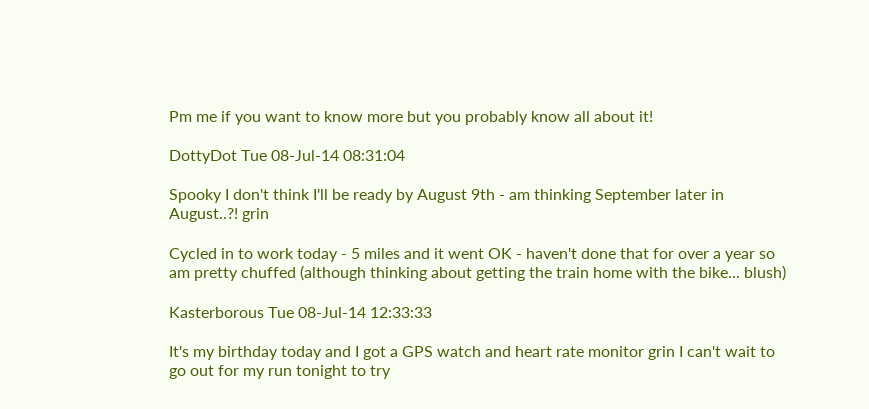Pm me if you want to know more but you probably know all about it!

DottyDot Tue 08-Jul-14 08:31:04

Spooky I don't think I'll be ready by August 9th - am thinking September later in August..?! grin

Cycled in to work today - 5 miles and it went OK - haven't done that for over a year so am pretty chuffed (although thinking about getting the train home with the bike... blush)

Kasterborous Tue 08-Jul-14 12:33:33

It's my birthday today and I got a GPS watch and heart rate monitor grin I can't wait to go out for my run tonight to try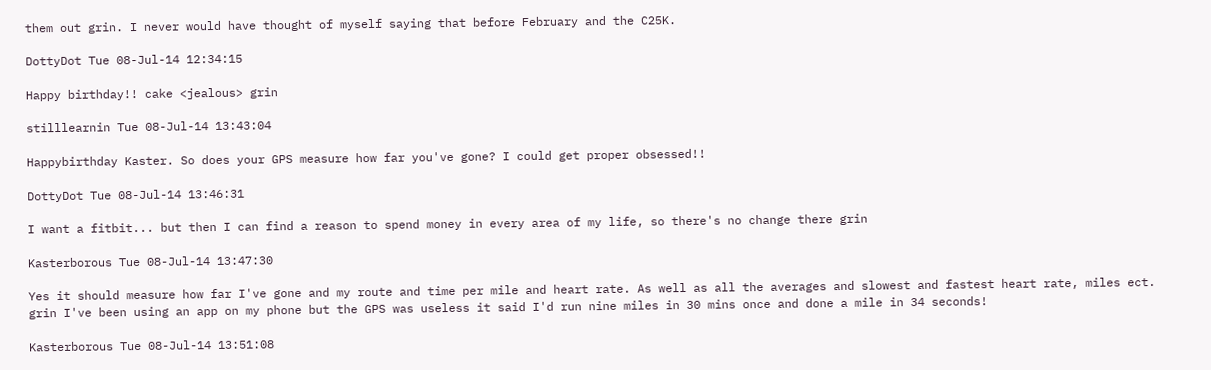them out grin. I never would have thought of myself saying that before February and the C25K.

DottyDot Tue 08-Jul-14 12:34:15

Happy birthday!! cake <jealous> grin

stilllearnin Tue 08-Jul-14 13:43:04

Happybirthday Kaster. So does your GPS measure how far you've gone? I could get proper obsessed!!

DottyDot Tue 08-Jul-14 13:46:31

I want a fitbit... but then I can find a reason to spend money in every area of my life, so there's no change there grin

Kasterborous Tue 08-Jul-14 13:47:30

Yes it should measure how far I've gone and my route and time per mile and heart rate. As well as all the averages and slowest and fastest heart rate, miles ect. grin I've been using an app on my phone but the GPS was useless it said I'd run nine miles in 30 mins once and done a mile in 34 seconds!

Kasterborous Tue 08-Jul-14 13:51:08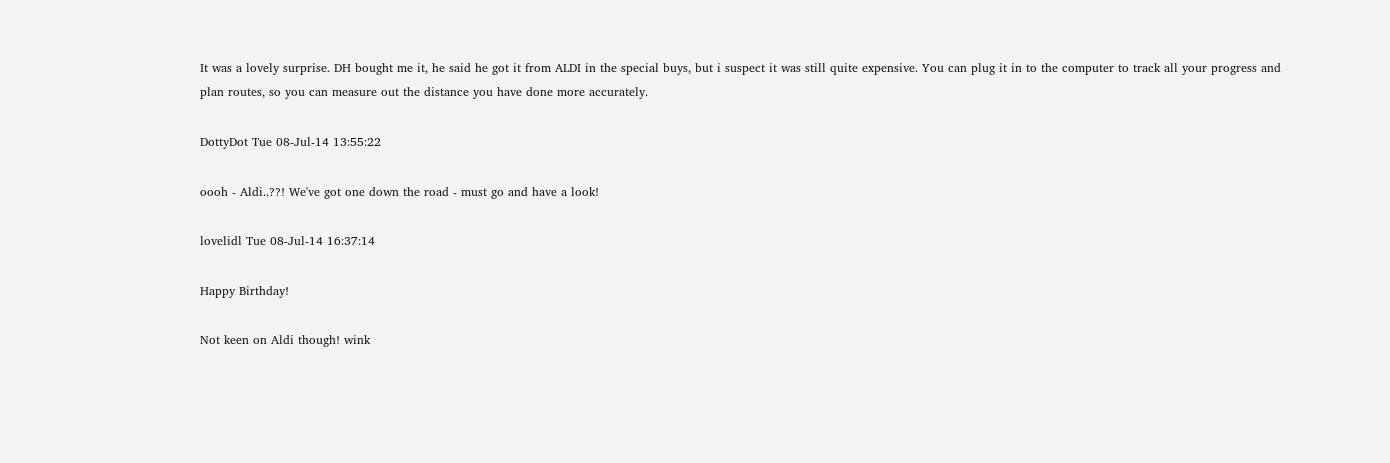It was a lovely surprise. DH bought me it, he said he got it from ALDI in the special buys, but i suspect it was still quite expensive. You can plug it in to the computer to track all your progress and plan routes, so you can measure out the distance you have done more accurately.

DottyDot Tue 08-Jul-14 13:55:22

oooh - Aldi..??! We've got one down the road - must go and have a look!

lovelidl Tue 08-Jul-14 16:37:14

Happy Birthday!

Not keen on Aldi though! wink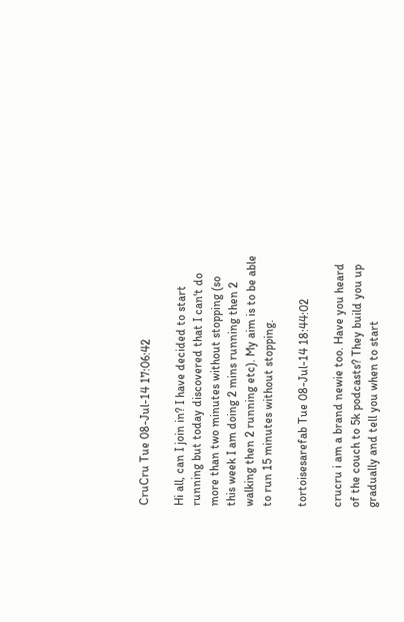CruCru Tue 08-Jul-14 17:06:42

Hi all, can I join in? I have decided to start running but today discovered that I can't do more than two minutes without stopping (so this week I am doing 2 mins running then 2 walking then 2 running etc). My aim is to be able to run 15 minutes without stopping.

tortoisesarefab Tue 08-Jul-14 18:44:02

crucru i am a brand newie too. Have you heard of the couch to 5k podcasts? They build you up gradually and tell you when to start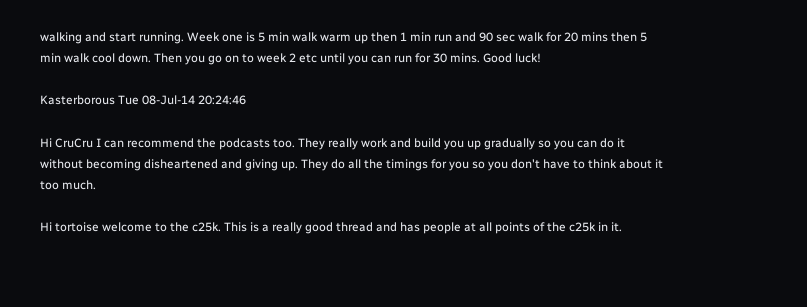walking and start running. Week one is 5 min walk warm up then 1 min run and 90 sec walk for 20 mins then 5 min walk cool down. Then you go on to week 2 etc until you can run for 30 mins. Good luck!

Kasterborous Tue 08-Jul-14 20:24:46

Hi CruCru I can recommend the podcasts too. They really work and build you up gradually so you can do it without becoming disheartened and giving up. They do all the timings for you so you don't have to think about it too much.

Hi tortoise welcome to the c25k. This is a really good thread and has people at all points of the c25k in it.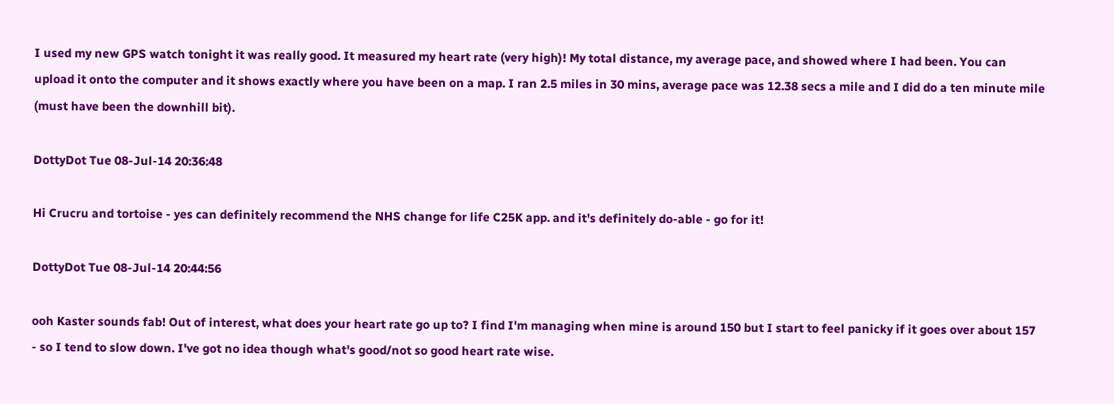I used my new GPS watch tonight it was really good. It measured my heart rate (very high)! My total distance, my average pace, and showed where I had been. You can upload it onto the computer and it shows exactly where you have been on a map. I ran 2.5 miles in 30 mins, average pace was 12.38 secs a mile and I did do a ten minute mile (must have been the downhill bit).

DottyDot Tue 08-Jul-14 20:36:48

Hi Crucru and tortoise - yes can definitely recommend the NHS change for life C25K app. and it's definitely do-able - go for it!

DottyDot Tue 08-Jul-14 20:44:56

ooh Kaster sounds fab! Out of interest, what does your heart rate go up to? I find I'm managing when mine is around 150 but I start to feel panicky if it goes over about 157 - so I tend to slow down. I've got no idea though what's good/not so good heart rate wise.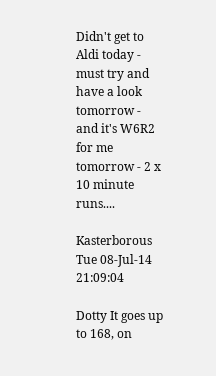Didn't get to Aldi today - must try and have a look tomorrow - and it's W6R2 for me tomorrow - 2 x 10 minute runs....

Kasterborous Tue 08-Jul-14 21:09:04

Dotty It goes up to 168, on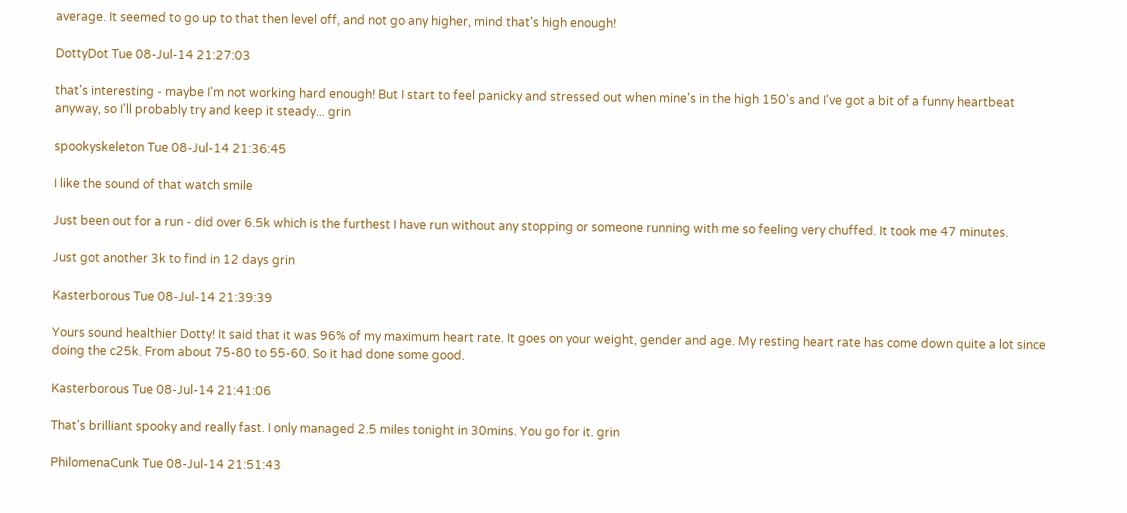average. It seemed to go up to that then level off, and not go any higher, mind that's high enough!

DottyDot Tue 08-Jul-14 21:27:03

that's interesting - maybe I'm not working hard enough! But I start to feel panicky and stressed out when mine's in the high 150's and I've got a bit of a funny heartbeat anyway, so I'll probably try and keep it steady... grin

spookyskeleton Tue 08-Jul-14 21:36:45

I like the sound of that watch smile

Just been out for a run - did over 6.5k which is the furthest I have run without any stopping or someone running with me so feeling very chuffed. It took me 47 minutes.

Just got another 3k to find in 12 days grin

Kasterborous Tue 08-Jul-14 21:39:39

Yours sound healthier Dotty! It said that it was 96% of my maximum heart rate. It goes on your weight, gender and age. My resting heart rate has come down quite a lot since doing the c25k. From about 75-80 to 55-60. So it had done some good.

Kasterborous Tue 08-Jul-14 21:41:06

That's brilliant spooky and really fast. I only managed 2.5 miles tonight in 30mins. You go for it. grin

PhilomenaCunk Tue 08-Jul-14 21:51:43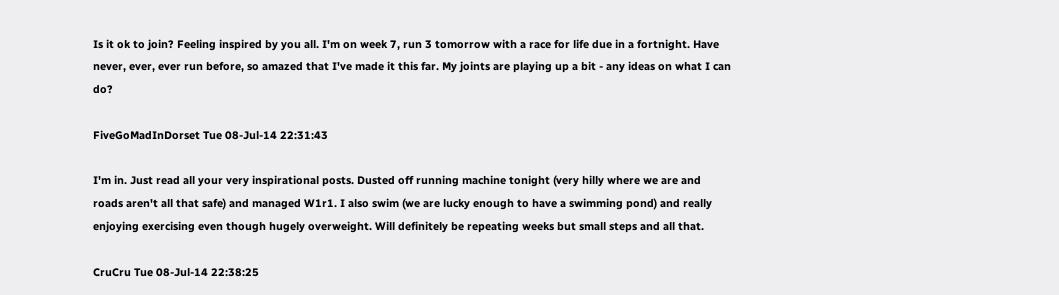Is it ok to join? Feeling inspired by you all. I'm on week 7, run 3 tomorrow with a race for life due in a fortnight. Have never, ever, ever run before, so amazed that I've made it this far. My joints are playing up a bit - any ideas on what I can do?

FiveGoMadInDorset Tue 08-Jul-14 22:31:43

I'm in. Just read all your very inspirational posts. Dusted off running machine tonight (very hilly where we are and roads aren't all that safe) and managed W1r1. I also swim (we are lucky enough to have a swimming pond) and really enjoying exercising even though hugely overweight. Will definitely be repeating weeks but small steps and all that.

CruCru Tue 08-Jul-14 22:38:25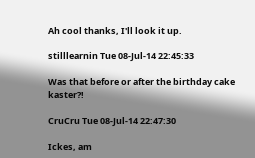Ah cool thanks, I'll look it up.

stilllearnin Tue 08-Jul-14 22:45:33

Was that before or after the birthday cake kaster?!

CruCru Tue 08-Jul-14 22:47:30

Ickes, am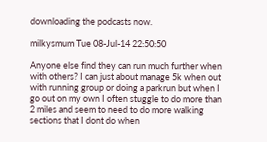downloading the podcasts now.

milkysmum Tue 08-Jul-14 22:50:50

Anyone else find they can run much further when with others? I can just about manage 5k when out with running group or doing a parkrun but when I go out on my own I often stuggle to do more than 2 miles and seem to need to do more walking sections that I dont do when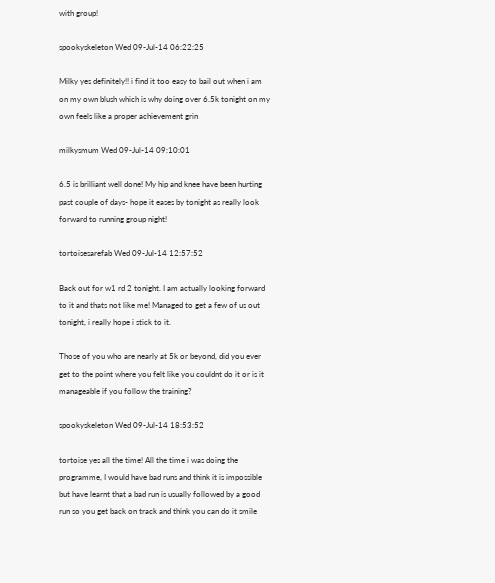with group!

spookyskeleton Wed 09-Jul-14 06:22:25

Milky yes definitely!! i find it too easy to bail out when i am on my own blush which is why doing over 6.5k tonight on my own feels like a proper achievement grin

milkysmum Wed 09-Jul-14 09:10:01

6.5 is brilliant well done! My hip and knee have been hurting past couple of days- hope it eases by tonight as really look forward to running group night!

tortoisesarefab Wed 09-Jul-14 12:57:52

Back out for w1 rd 2 tonight. I am actually looking forward to it and thats not like me! Managed to get a few of us out tonight, i really hope i stick to it.

Those of you who are nearly at 5k or beyond, did you ever get to the point where you felt like you couldnt do it or is it manageable if you follow the training?

spookyskeleton Wed 09-Jul-14 18:53:52

tortoise yes all the time! All the time i was doing the programme, I would have bad runs and think it is impossible but have learnt that a bad run is usually followed by a good run so you get back on track and think you can do it smile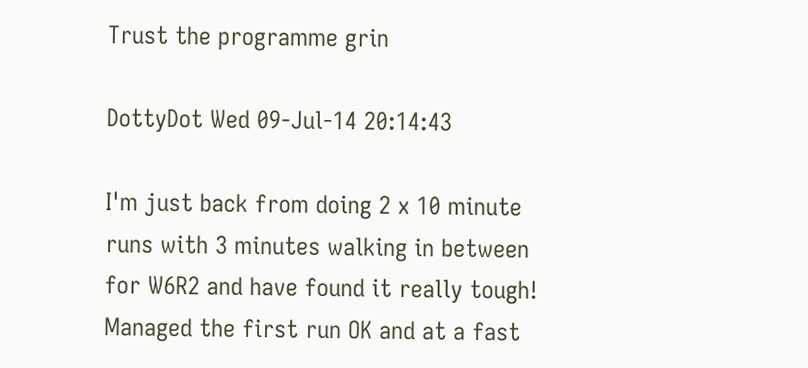Trust the programme grin

DottyDot Wed 09-Jul-14 20:14:43

I'm just back from doing 2 x 10 minute runs with 3 minutes walking in between for W6R2 and have found it really tough! Managed the first run OK and at a fast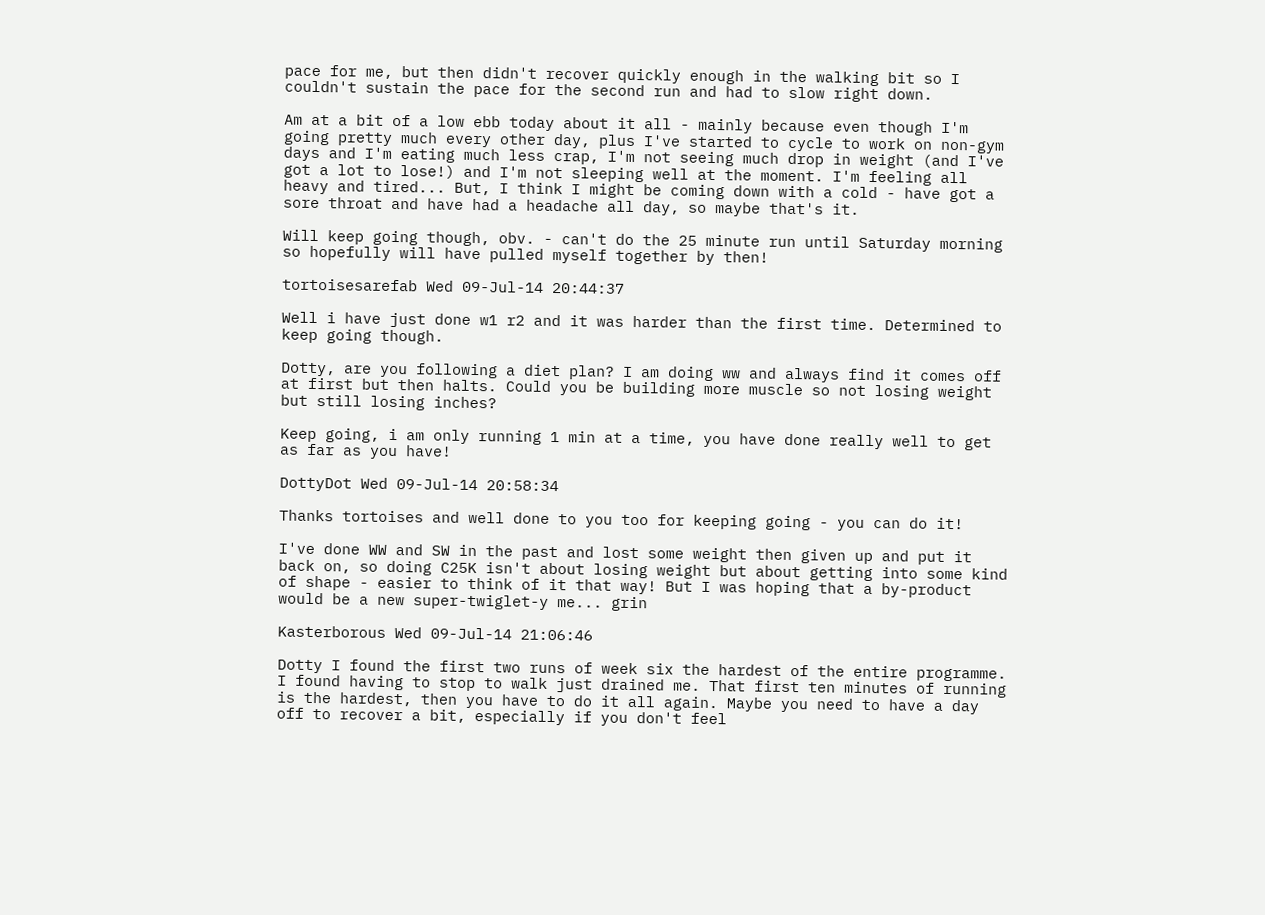pace for me, but then didn't recover quickly enough in the walking bit so I couldn't sustain the pace for the second run and had to slow right down.

Am at a bit of a low ebb today about it all - mainly because even though I'm going pretty much every other day, plus I've started to cycle to work on non-gym days and I'm eating much less crap, I'm not seeing much drop in weight (and I've got a lot to lose!) and I'm not sleeping well at the moment. I'm feeling all heavy and tired... But, I think I might be coming down with a cold - have got a sore throat and have had a headache all day, so maybe that's it.

Will keep going though, obv. - can't do the 25 minute run until Saturday morning so hopefully will have pulled myself together by then!

tortoisesarefab Wed 09-Jul-14 20:44:37

Well i have just done w1 r2 and it was harder than the first time. Determined to keep going though.

Dotty, are you following a diet plan? I am doing ww and always find it comes off at first but then halts. Could you be building more muscle so not losing weight but still losing inches?

Keep going, i am only running 1 min at a time, you have done really well to get as far as you have!

DottyDot Wed 09-Jul-14 20:58:34

Thanks tortoises and well done to you too for keeping going - you can do it!

I've done WW and SW in the past and lost some weight then given up and put it back on, so doing C25K isn't about losing weight but about getting into some kind of shape - easier to think of it that way! But I was hoping that a by-product would be a new super-twiglet-y me... grin

Kasterborous Wed 09-Jul-14 21:06:46

Dotty I found the first two runs of week six the hardest of the entire programme. I found having to stop to walk just drained me. That first ten minutes of running is the hardest, then you have to do it all again. Maybe you need to have a day off to recover a bit, especially if you don't feel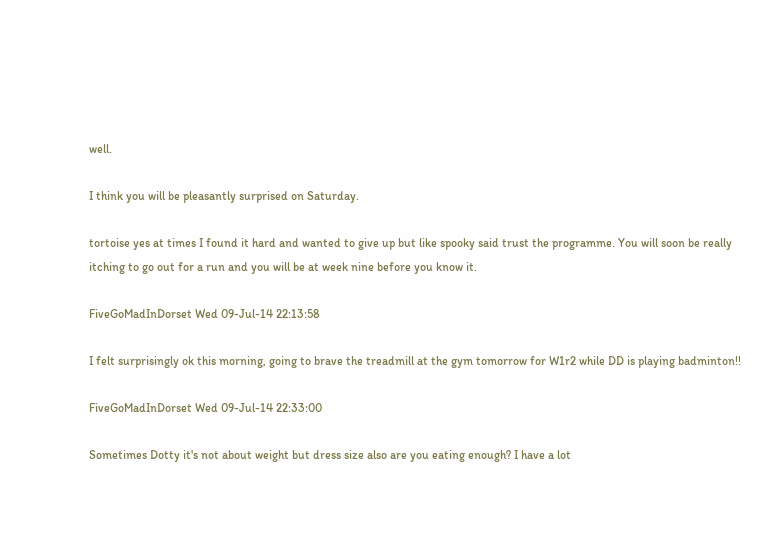well.

I think you will be pleasantly surprised on Saturday.

tortoise yes at times I found it hard and wanted to give up but like spooky said trust the programme. You will soon be really itching to go out for a run and you will be at week nine before you know it.

FiveGoMadInDorset Wed 09-Jul-14 22:13:58

I felt surprisingly ok this morning, going to brave the treadmill at the gym tomorrow for W1r2 while DD is playing badminton!!

FiveGoMadInDorset Wed 09-Jul-14 22:33:00

Sometimes Dotty it's not about weight but dress size also are you eating enough? I have a lot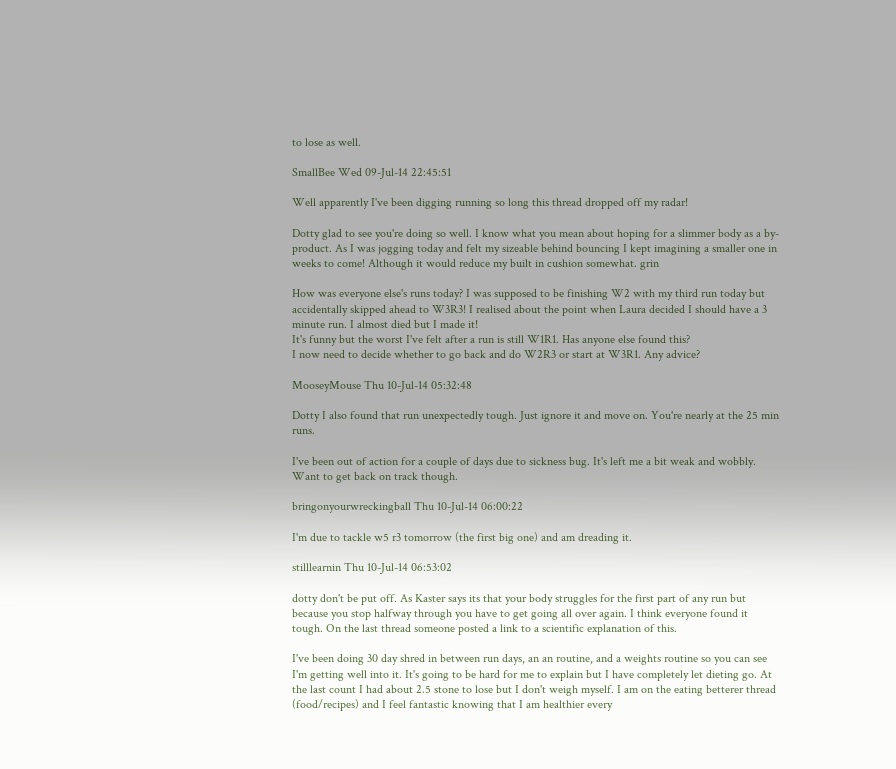to lose as well.

SmallBee Wed 09-Jul-14 22:45:51

Well apparently I've been digging running so long this thread dropped off my radar!

Dotty glad to see you're doing so well. I know what you mean about hoping for a slimmer body as a by-product. As I was jogging today and felt my sizeable behind bouncing I kept imagining a smaller one in weeks to come! Although it would reduce my built in cushion somewhat. grin

How was everyone else's runs today? I was supposed to be finishing W2 with my third run today but accidentally skipped ahead to W3R3! I realised about the point when Laura decided I should have a 3 minute run. I almost died but I made it!
It's funny but the worst I've felt after a run is still W1R1. Has anyone else found this?
I now need to decide whether to go back and do W2R3 or start at W3R1. Any advice?

MooseyMouse Thu 10-Jul-14 05:32:48

Dotty I also found that run unexpectedly tough. Just ignore it and move on. You're nearly at the 25 min runs.

I've been out of action for a couple of days due to sickness bug. It's left me a bit weak and wobbly. Want to get back on track though.

bringonyourwreckingball Thu 10-Jul-14 06:00:22

I'm due to tackle w5 r3 tomorrow (the first big one) and am dreading it.

stilllearnin Thu 10-Jul-14 06:53:02

dotty don't be put off. As Kaster says its that your body struggles for the first part of any run but because you stop halfway through you have to get going all over again. I think everyone found it tough. On the last thread someone posted a link to a scientific explanation of this.

I've been doing 30 day shred in between run days, an an routine, and a weights routine so you can see I'm getting well into it. It's going to be hard for me to explain but I have completely let dieting go. At the last count I had about 2.5 stone to lose but I don't weigh myself. I am on the eating betterer thread (food/recipes) and I feel fantastic knowing that I am healthier every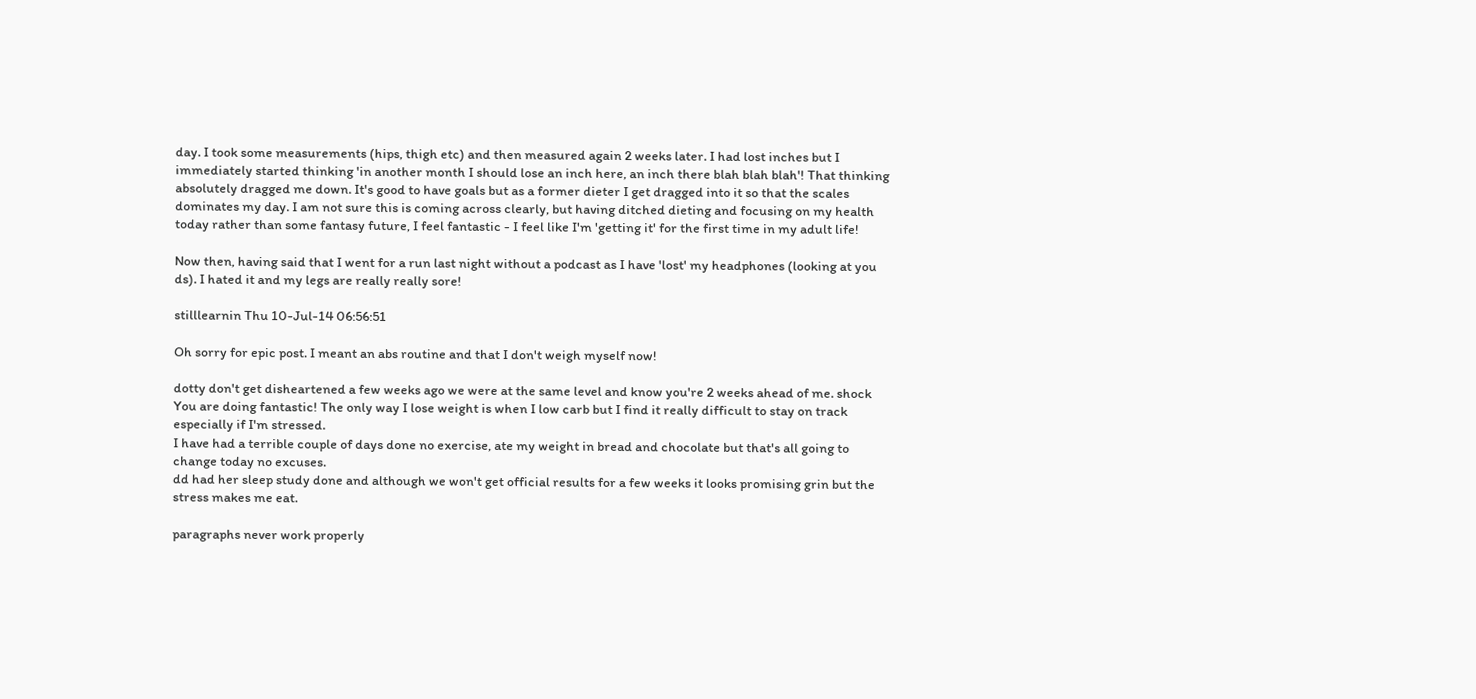day. I took some measurements (hips, thigh etc) and then measured again 2 weeks later. I had lost inches but I immediately started thinking 'in another month I should lose an inch here, an inch there blah blah blah'! That thinking absolutely dragged me down. It's good to have goals but as a former dieter I get dragged into it so that the scales dominates my day. I am not sure this is coming across clearly, but having ditched dieting and focusing on my health today rather than some fantasy future, I feel fantastic - I feel like I'm 'getting it' for the first time in my adult life!

Now then, having said that I went for a run last night without a podcast as I have 'lost' my headphones (looking at you ds). I hated it and my legs are really really sore!

stilllearnin Thu 10-Jul-14 06:56:51

Oh sorry for epic post. I meant an abs routine and that I don't weigh myself now!

dotty don't get disheartened a few weeks ago we were at the same level and know you're 2 weeks ahead of me. shock You are doing fantastic! The only way I lose weight is when I low carb but I find it really difficult to stay on track especially if I'm stressed.
I have had a terrible couple of days done no exercise, ate my weight in bread and chocolate but that's all going to change today no excuses.
dd had her sleep study done and although we won't get official results for a few weeks it looks promising grin but the stress makes me eat.

paragraphs never work properly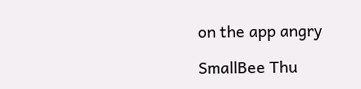on the app angry

SmallBee Thu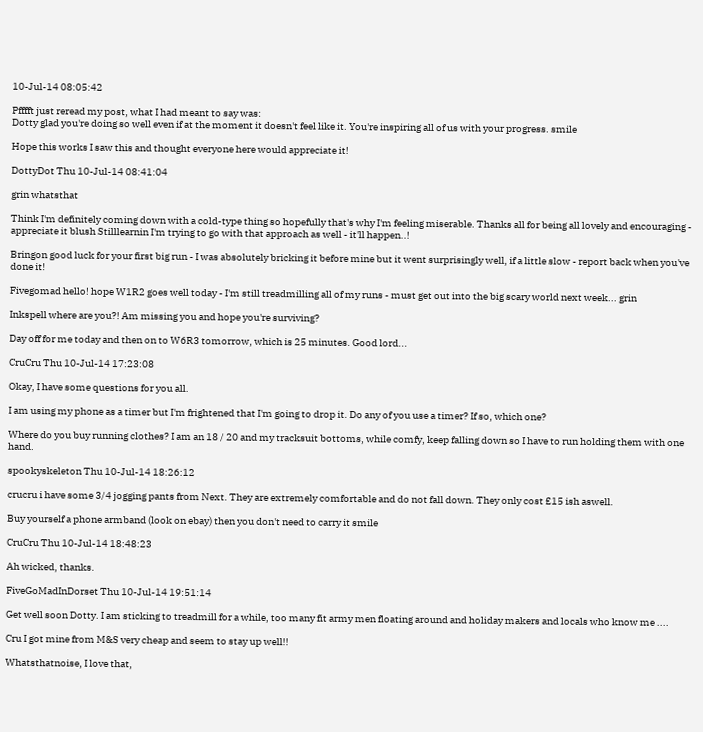10-Jul-14 08:05:42

Pfffft just reread my post, what I had meant to say was:
Dotty glad you're doing so well even if at the moment it doesn't feel like it. You're inspiring all of us with your progress. smile

Hope this works I saw this and thought everyone here would appreciate it!

DottyDot Thu 10-Jul-14 08:41:04

grin whatsthat

Think I'm definitely coming down with a cold-type thing so hopefully that's why I'm feeling miserable. Thanks all for being all lovely and encouraging - appreciate it blush Stilllearnin I'm trying to go with that approach as well - it'll happen..!

Bringon good luck for your first big run - I was absolutely bricking it before mine but it went surprisingly well, if a little slow - report back when you've done it!

Fivegomad hello! hope W1R2 goes well today - I'm still treadmilling all of my runs - must get out into the big scary world next week... grin

Inkspell where are you?! Am missing you and hope you're surviving?

Day off for me today and then on to W6R3 tomorrow, which is 25 minutes. Good lord...

CruCru Thu 10-Jul-14 17:23:08

Okay, I have some questions for you all.

I am using my phone as a timer but I'm frightened that I'm going to drop it. Do any of you use a timer? If so, which one?

Where do you buy running clothes? I am an 18 / 20 and my tracksuit bottoms, while comfy, keep falling down so I have to run holding them with one hand.

spookyskeleton Thu 10-Jul-14 18:26:12

crucru i have some 3/4 jogging pants from Next. They are extremely comfortable and do not fall down. They only cost £15 ish aswell.

Buy yourself a phone armband (look on ebay) then you don't need to carry it smile

CruCru Thu 10-Jul-14 18:48:23

Ah wicked, thanks.

FiveGoMadInDorset Thu 10-Jul-14 19:51:14

Get well soon Dotty. I am sticking to treadmill for a while, too many fit army men floating around and holiday makers and locals who know me ....

Cru I got mine from M&S very cheap and seem to stay up well!!

Whatsthatnoise, I love that,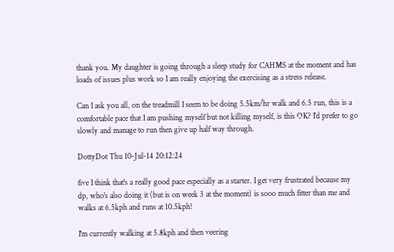thank you. My daughter is going through a sleep study for CAHMS at the moment and has loads of issues plus work so I am really enjoying the exercising as a stress release.

Can I ask you all, on the treadmill I seem to be doing 5.5km/hr walk and 6.5 run, this is a comfortable pace that I am pushing myself but not killing myself, is this OK? I'd prefer to go slowly and manage to run then give up half way through.

DottyDot Thu 10-Jul-14 20:12:24

five I think that's a really good pace especially as a starter. I get very frustrated because my dp, who's also doing it (but is on week 3 at the moment) is sooo much fitter than me and walks at 6.5kph and runs at 10.5kph!

I'm currently walking at 5.8kph and then veering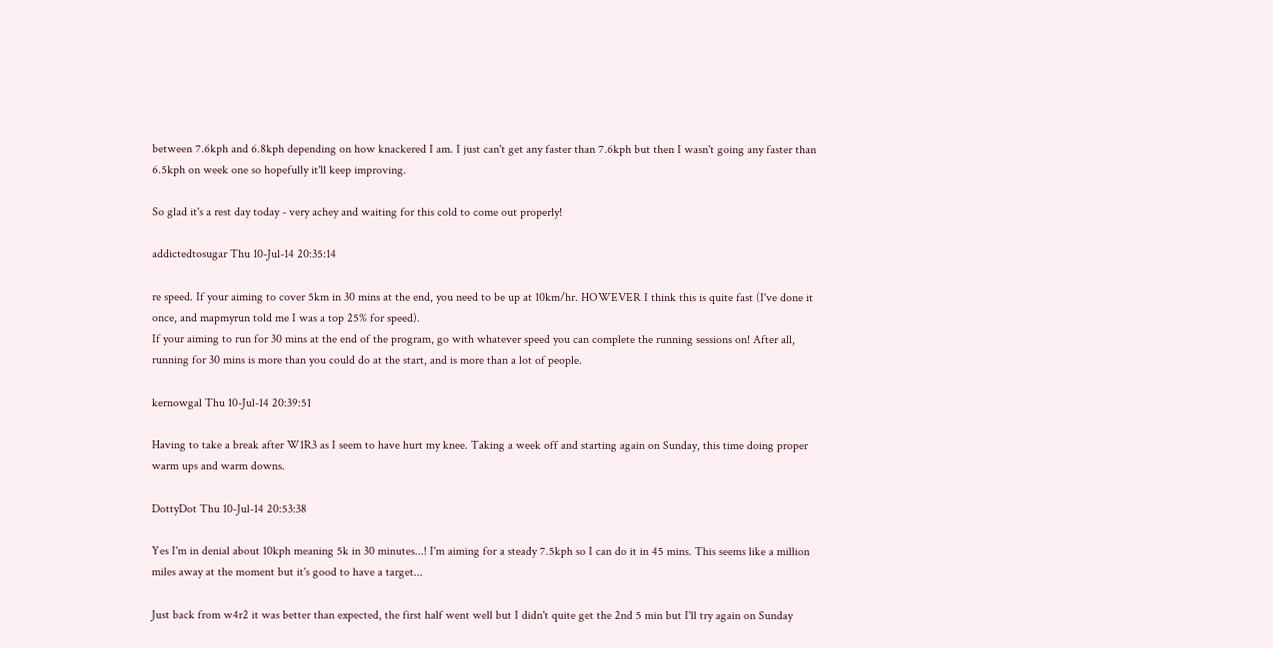between 7.6kph and 6.8kph depending on how knackered I am. I just can't get any faster than 7.6kph but then I wasn't going any faster than 6.5kph on week one so hopefully it'll keep improving.

So glad it's a rest day today - very achey and waiting for this cold to come out properly!

addictedtosugar Thu 10-Jul-14 20:35:14

re speed. If your aiming to cover 5km in 30 mins at the end, you need to be up at 10km/hr. HOWEVER I think this is quite fast (I've done it once, and mapmyrun told me I was a top 25% for speed).
If your aiming to run for 30 mins at the end of the program, go with whatever speed you can complete the running sessions on! After all, running for 30 mins is more than you could do at the start, and is more than a lot of people.

kernowgal Thu 10-Jul-14 20:39:51

Having to take a break after W1R3 as I seem to have hurt my knee. Taking a week off and starting again on Sunday, this time doing proper warm ups and warm downs.

DottyDot Thu 10-Jul-14 20:53:38

Yes I'm in denial about 10kph meaning 5k in 30 minutes...! I'm aiming for a steady 7.5kph so I can do it in 45 mins. This seems like a million miles away at the moment but it's good to have a target...

Just back from w4r2 it was better than expected, the first half went well but I didn't quite get the 2nd 5 min but I'll try again on Sunday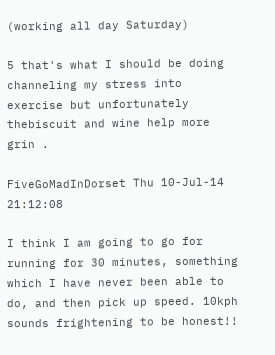(working all day Saturday)

5 that's what I should be doing channeling my stress into exercise but unfortunately thebiscuit and wine help more grin .

FiveGoMadInDorset Thu 10-Jul-14 21:12:08

I think I am going to go for running for 30 minutes, something which I have never been able to do, and then pick up speed. 10kph sounds frightening to be honest!!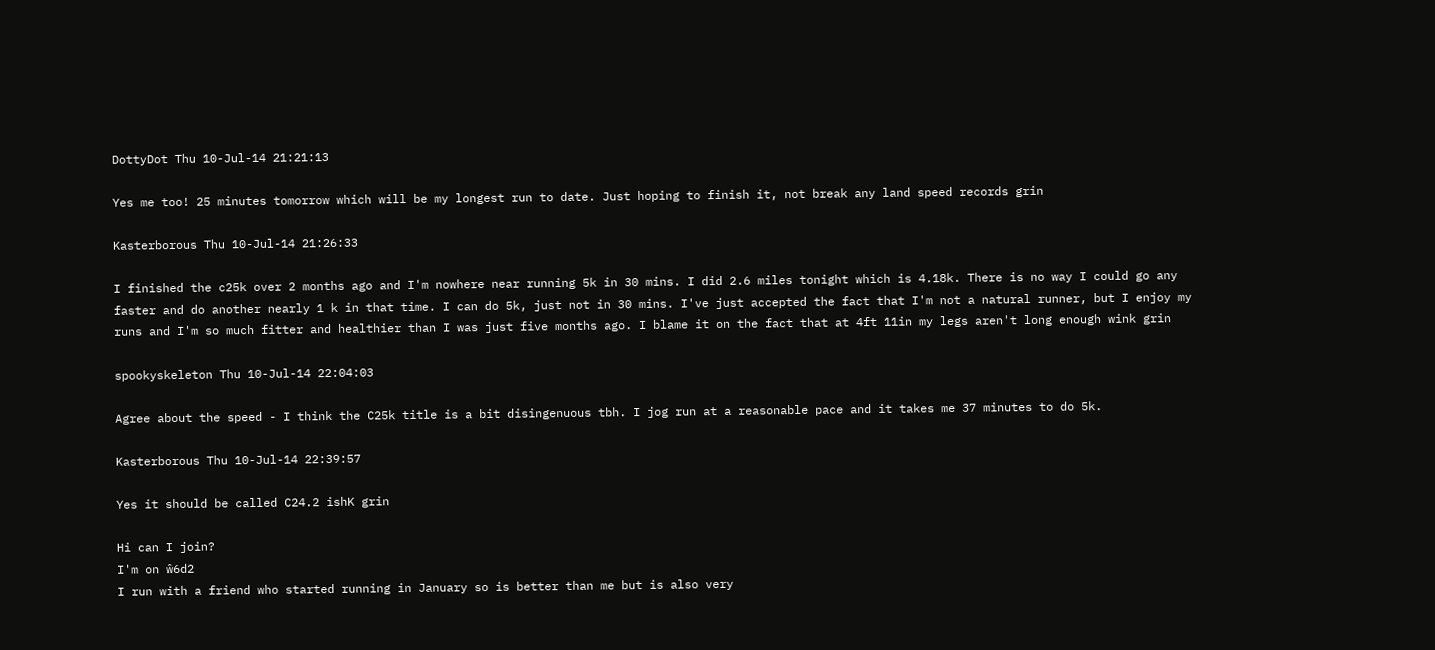DottyDot Thu 10-Jul-14 21:21:13

Yes me too! 25 minutes tomorrow which will be my longest run to date. Just hoping to finish it, not break any land speed records grin

Kasterborous Thu 10-Jul-14 21:26:33

I finished the c25k over 2 months ago and I'm nowhere near running 5k in 30 mins. I did 2.6 miles tonight which is 4.18k. There is no way I could go any faster and do another nearly 1 k in that time. I can do 5k, just not in 30 mins. I've just accepted the fact that I'm not a natural runner, but I enjoy my runs and I'm so much fitter and healthier than I was just five months ago. I blame it on the fact that at 4ft 11in my legs aren't long enough wink grin

spookyskeleton Thu 10-Jul-14 22:04:03

Agree about the speed - I think the C25k title is a bit disingenuous tbh. I jog run at a reasonable pace and it takes me 37 minutes to do 5k.

Kasterborous Thu 10-Jul-14 22:39:57

Yes it should be called C24.2 ishK grin

Hi can I join?
I'm on ŵ6d2
I run with a friend who started running in January so is better than me but is also very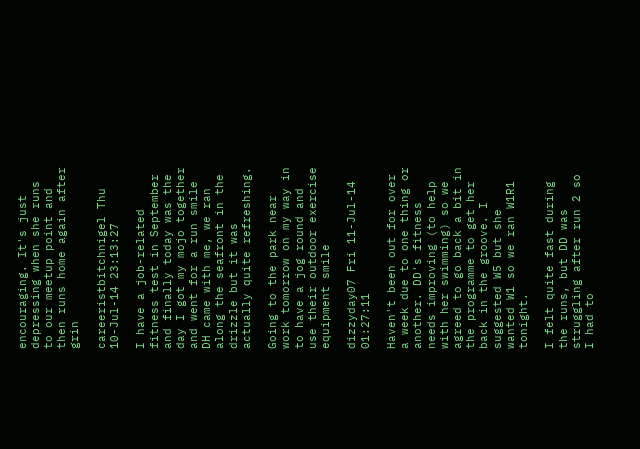encouraging. It's just depressing when she runs to our meetup point and then runs home again after grin

careeristbitchnigel Thu 10-Jul-14 23:13:27

I have a job-related fitness test in September and finally today was the day I got my mojo together and went for a run smile DH came with me, we ran along the seafront in the drizzle but it was actually quite refreshing.

Going to the park near work tomorrow on my way in to have a jog round and use their outdoor exercise equipment smile

dizzyday07 Fri 11-Jul-14 01:27:11

Haven't been out for over a week due to one thing or another. DD's fitness needs improving (to help with her swimming) so we agreed to go back a bit in the programme to get her back in the groove. I suggested W5 but she wanted W1 so we ran W1R1 tonight.

I felt quite fast during the runs, but DD was struggling after run 2 so I had to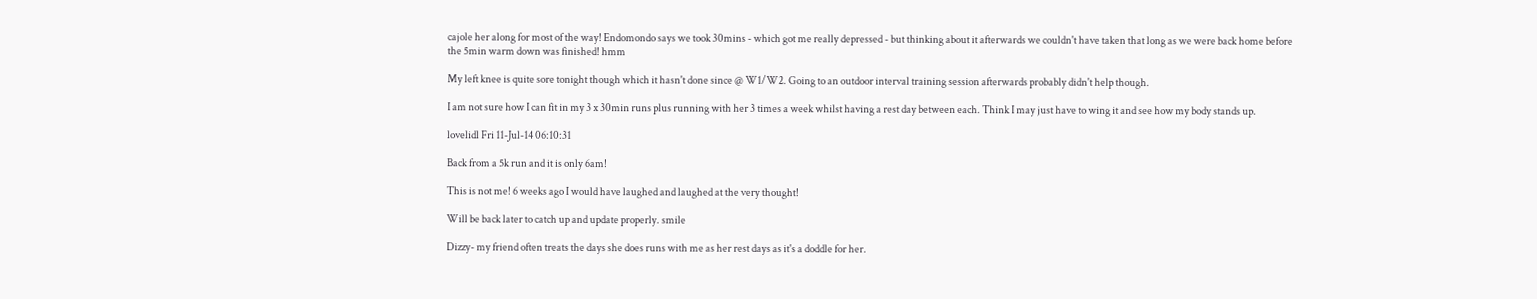cajole her along for most of the way! Endomondo says we took 30mins - which got me really depressed - but thinking about it afterwards we couldn't have taken that long as we were back home before the 5min warm down was finished! hmm

My left knee is quite sore tonight though which it hasn't done since @ W1/W2. Going to an outdoor interval training session afterwards probably didn't help though.

I am not sure how I can fit in my 3 x 30min runs plus running with her 3 times a week whilst having a rest day between each. Think I may just have to wing it and see how my body stands up.

lovelidl Fri 11-Jul-14 06:10:31

Back from a 5k run and it is only 6am!

This is not me! 6 weeks ago I would have laughed and laughed at the very thought!

Will be back later to catch up and update properly. smile

Dizzy- my friend often treats the days she does runs with me as her rest days as it's a doddle for her.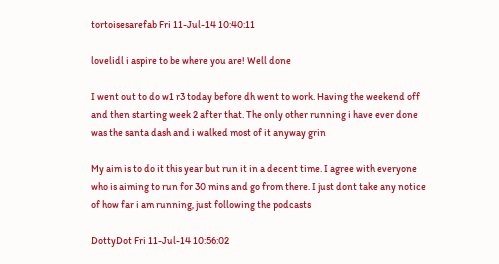tortoisesarefab Fri 11-Jul-14 10:40:11

lovelidl i aspire to be where you are! Well done

I went out to do w1 r3 today before dh went to work. Having the weekend off and then starting week 2 after that. The only other running i have ever done was the santa dash and i walked most of it anyway grin

My aim is to do it this year but run it in a decent time. I agree with everyone who is aiming to run for 30 mins and go from there. I just dont take any notice of how far i am running, just following the podcasts

DottyDot Fri 11-Jul-14 10:56:02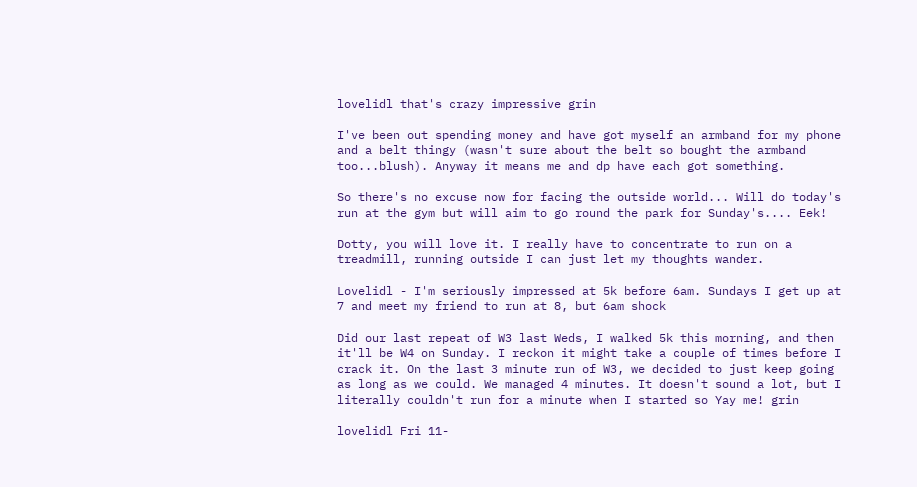lovelidl that's crazy impressive grin

I've been out spending money and have got myself an armband for my phone and a belt thingy (wasn't sure about the belt so bought the armband too...blush). Anyway it means me and dp have each got something.

So there's no excuse now for facing the outside world... Will do today's run at the gym but will aim to go round the park for Sunday's.... Eek!

Dotty, you will love it. I really have to concentrate to run on a treadmill, running outside I can just let my thoughts wander.

Lovelidl - I'm seriously impressed at 5k before 6am. Sundays I get up at 7 and meet my friend to run at 8, but 6am shock

Did our last repeat of W3 last Weds, I walked 5k this morning, and then it'll be W4 on Sunday. I reckon it might take a couple of times before I crack it. On the last 3 minute run of W3, we decided to just keep going as long as we could. We managed 4 minutes. It doesn't sound a lot, but I literally couldn't run for a minute when I started so Yay me! grin

lovelidl Fri 11-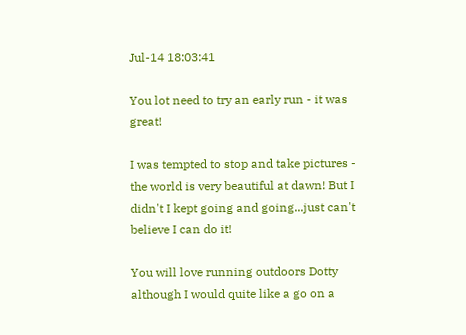Jul-14 18:03:41

You lot need to try an early run - it was great!

I was tempted to stop and take pictures - the world is very beautiful at dawn! But I didn't I kept going and going...just can't believe I can do it!

You will love running outdoors Dotty although I would quite like a go on a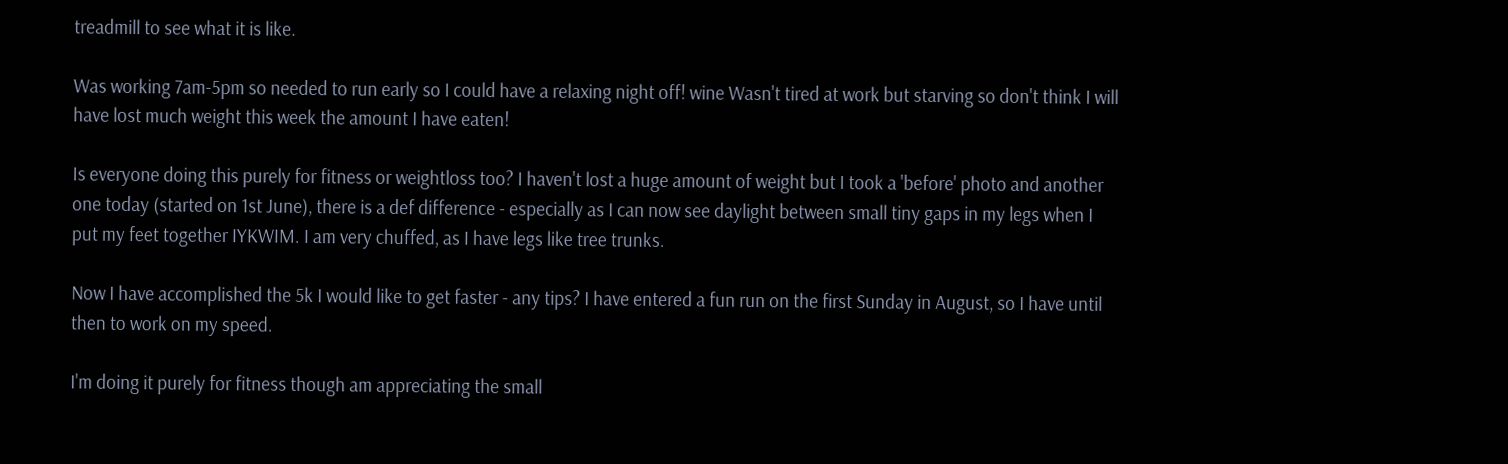treadmill to see what it is like.

Was working 7am-5pm so needed to run early so I could have a relaxing night off! wine Wasn't tired at work but starving so don't think I will have lost much weight this week the amount I have eaten!

Is everyone doing this purely for fitness or weightloss too? I haven't lost a huge amount of weight but I took a 'before' photo and another one today (started on 1st June), there is a def difference - especially as I can now see daylight between small tiny gaps in my legs when I put my feet together IYKWIM. I am very chuffed, as I have legs like tree trunks.

Now I have accomplished the 5k I would like to get faster - any tips? I have entered a fun run on the first Sunday in August, so I have until then to work on my speed.

I'm doing it purely for fitness though am appreciating the small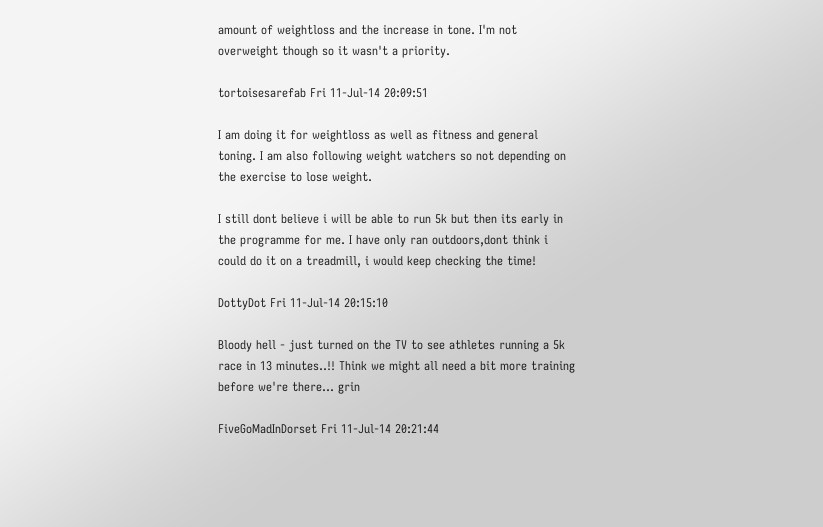amount of weightloss and the increase in tone. I'm not overweight though so it wasn't a priority.

tortoisesarefab Fri 11-Jul-14 20:09:51

I am doing it for weightloss as well as fitness and general toning. I am also following weight watchers so not depending on the exercise to lose weight.

I still dont believe i will be able to run 5k but then its early in the programme for me. I have only ran outdoors,dont think i could do it on a treadmill, i would keep checking the time!

DottyDot Fri 11-Jul-14 20:15:10

Bloody hell - just turned on the TV to see athletes running a 5k race in 13 minutes..!! Think we might all need a bit more training before we're there... grin

FiveGoMadInDorset Fri 11-Jul-14 20:21:44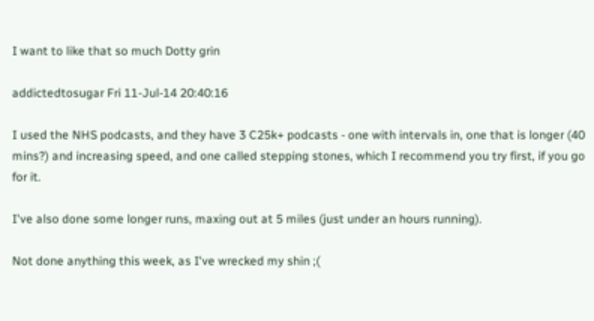I want to like that so much Dotty grin

addictedtosugar Fri 11-Jul-14 20:40:16

I used the NHS podcasts, and they have 3 C25k+ podcasts - one with intervals in, one that is longer (40 mins?) and increasing speed, and one called stepping stones, which I recommend you try first, if you go for it.

I've also done some longer runs, maxing out at 5 miles (just under an hours running).

Not done anything this week, as I've wrecked my shin ;(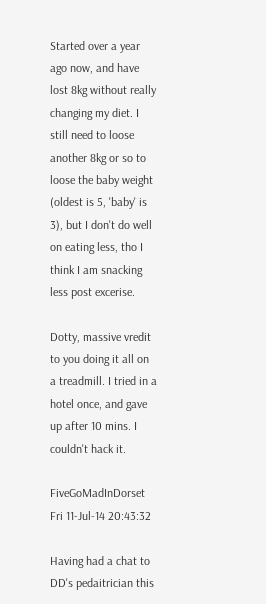Started over a year ago now, and have lost 8kg without really changing my diet. I still need to loose another 8kg or so to loose the baby weight (oldest is 5, 'baby' is 3), but I don't do well on eating less, tho I think I am snacking less post excerise.

Dotty, massive vredit to you doing it all on a treadmill. I tried in a hotel once, and gave up after 10 mins. I couldn't hack it.

FiveGoMadInDorset Fri 11-Jul-14 20:43:32

Having had a chat to DD's pedaitrician this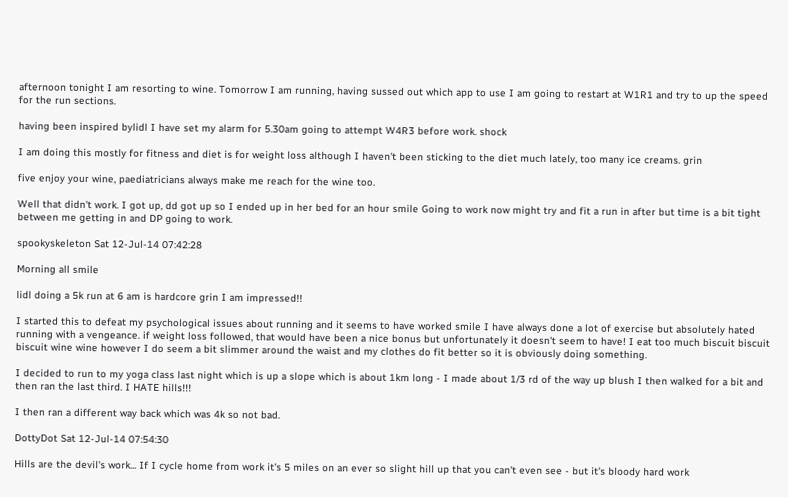afternoon tonight I am resorting to wine. Tomorrow I am running, having sussed out which app to use I am going to restart at W1R1 and try to up the speed for the run sections.

having been inspired bylidl I have set my alarm for 5.30am going to attempt W4R3 before work. shock

I am doing this mostly for fitness and diet is for weight loss although I haven't been sticking to the diet much lately, too many ice creams. grin

five enjoy your wine, paediatricians always make me reach for the wine too.

Well that didn't work. I got up, dd got up so I ended up in her bed for an hour smile Going to work now might try and fit a run in after but time is a bit tight between me getting in and DP going to work.

spookyskeleton Sat 12-Jul-14 07:42:28

Morning all smile

lidl doing a 5k run at 6 am is hardcore grin I am impressed!!

I started this to defeat my psychological issues about running and it seems to have worked smile I have always done a lot of exercise but absolutely hated running with a vengeance. if weight loss followed, that would have been a nice bonus but unfortunately it doesn't seem to have! I eat too much biscuit biscuit biscuit wine wine however I do seem a bit slimmer around the waist and my clothes do fit better so it is obviously doing something.

I decided to run to my yoga class last night which is up a slope which is about 1km long - I made about 1/3 rd of the way up blush I then walked for a bit and then ran the last third. I HATE hills!!!

I then ran a different way back which was 4k so not bad.

DottyDot Sat 12-Jul-14 07:54:30

Hills are the devil's work... If I cycle home from work it's 5 miles on an ever so slight hill up that you can't even see - but it's bloody hard work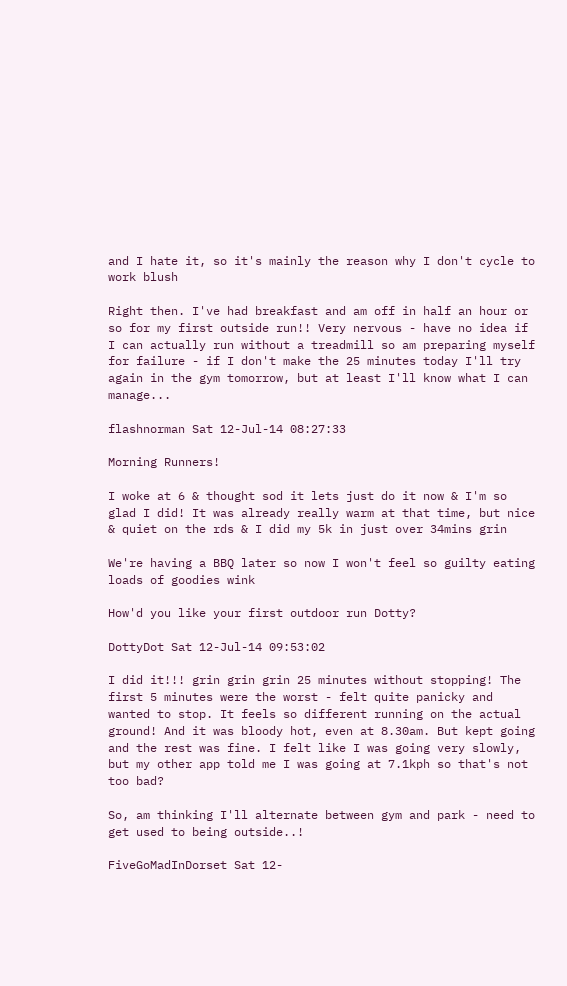and I hate it, so it's mainly the reason why I don't cycle to work blush

Right then. I've had breakfast and am off in half an hour or so for my first outside run!! Very nervous - have no idea if I can actually run without a treadmill so am preparing myself for failure - if I don't make the 25 minutes today I'll try again in the gym tomorrow, but at least I'll know what I can manage...

flashnorman Sat 12-Jul-14 08:27:33

Morning Runners!

I woke at 6 & thought sod it lets just do it now & I'm so glad I did! It was already really warm at that time, but nice & quiet on the rds & I did my 5k in just over 34mins grin

We're having a BBQ later so now I won't feel so guilty eating loads of goodies wink

How'd you like your first outdoor run Dotty?

DottyDot Sat 12-Jul-14 09:53:02

I did it!!! grin grin grin 25 minutes without stopping! The first 5 minutes were the worst - felt quite panicky and wanted to stop. It feels so different running on the actual ground! And it was bloody hot, even at 8.30am. But kept going and the rest was fine. I felt like I was going very slowly, but my other app told me I was going at 7.1kph so that's not too bad?

So, am thinking I'll alternate between gym and park - need to get used to being outside..!

FiveGoMadInDorset Sat 12-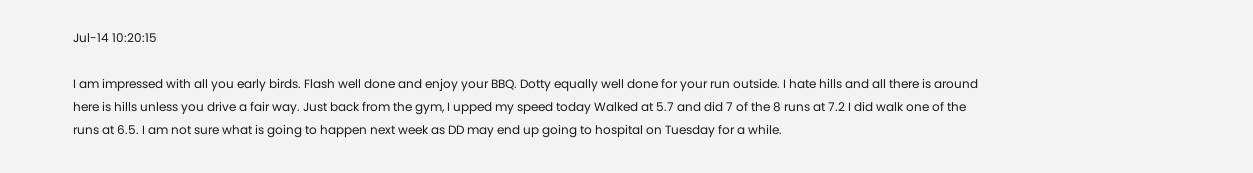Jul-14 10:20:15

I am impressed with all you early birds. Flash well done and enjoy your BBQ. Dotty equally well done for your run outside. I hate hills and all there is around here is hills unless you drive a fair way. Just back from the gym, I upped my speed today Walked at 5.7 and did 7 of the 8 runs at 7.2 I did walk one of the runs at 6.5. I am not sure what is going to happen next week as DD may end up going to hospital on Tuesday for a while.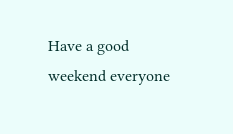Have a good weekend everyone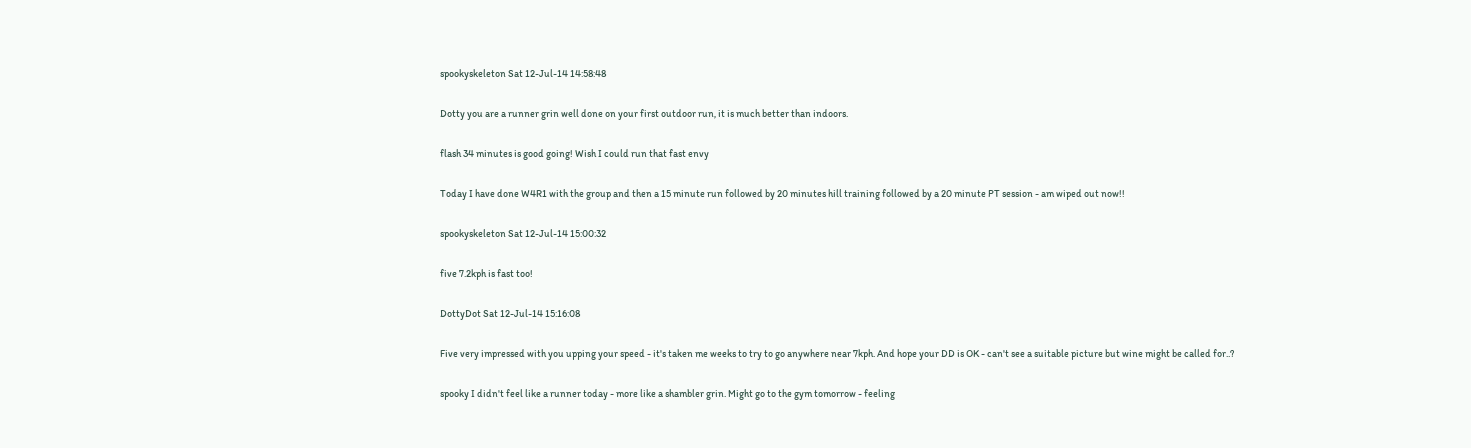spookyskeleton Sat 12-Jul-14 14:58:48

Dotty you are a runner grin well done on your first outdoor run, it is much better than indoors.

flash 34 minutes is good going! Wish I could run that fast envy

Today I have done W4R1 with the group and then a 15 minute run followed by 20 minutes hill training followed by a 20 minute PT session - am wiped out now!!

spookyskeleton Sat 12-Jul-14 15:00:32

five 7.2kph is fast too!

DottyDot Sat 12-Jul-14 15:16:08

Five very impressed with you upping your speed - it's taken me weeks to try to go anywhere near 7kph. And hope your DD is OK - can't see a suitable picture but wine might be called for..?

spooky I didn't feel like a runner today - more like a shambler grin. Might go to the gym tomorrow - feeling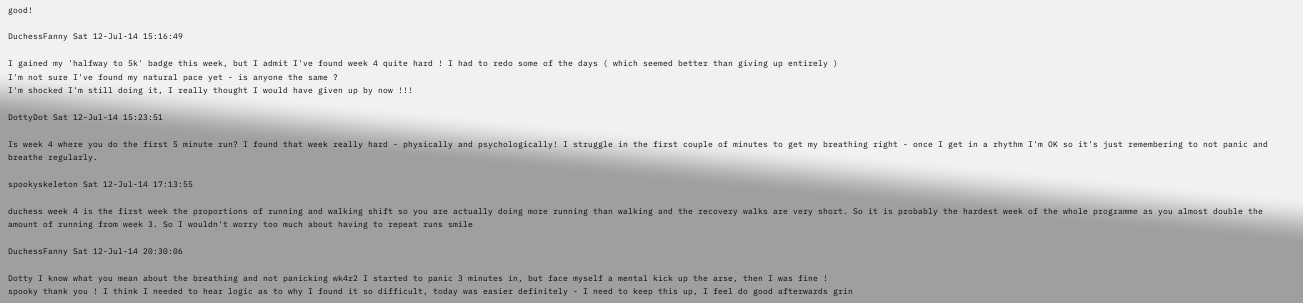good!

DuchessFanny Sat 12-Jul-14 15:16:49

I gained my 'halfway to 5k' badge this week, but I admit I've found week 4 quite hard ! I had to redo some of the days ( which seemed better than giving up entirely )
I'm not sure I've found my natural pace yet - is anyone the same ?
I'm shocked I'm still doing it, I really thought I would have given up by now !!!

DottyDot Sat 12-Jul-14 15:23:51

Is week 4 where you do the first 5 minute run? I found that week really hard - physically and psychologically! I struggle in the first couple of minutes to get my breathing right - once I get in a rhythm I'm OK so it's just remembering to not panic and breathe regularly.

spookyskeleton Sat 12-Jul-14 17:13:55

duchess week 4 is the first week the proportions of running and walking shift so you are actually doing more running than walking and the recovery walks are very short. So it is probably the hardest week of the whole programme as you almost double the amount of running from week 3. So I wouldn't worry too much about having to repeat runs smile

DuchessFanny Sat 12-Jul-14 20:30:06

Dotty I know what you mean about the breathing and not panicking wk4r2 I started to panic 3 minutes in, but face myself a mental kick up the arse, then I was fine !
spooky thank you ! I think I needed to hear logic as to why I found it so difficult, today was easier definitely - I need to keep this up, I feel do good afterwards grin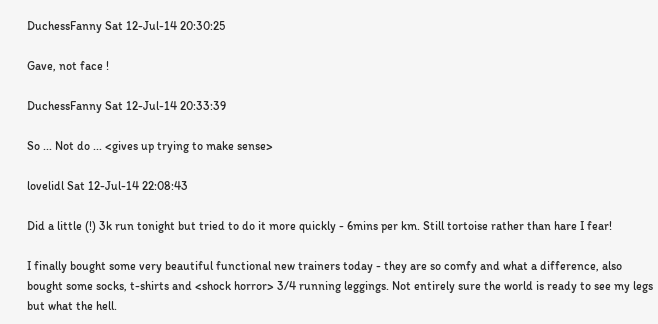DuchessFanny Sat 12-Jul-14 20:30:25

Gave, not face !

DuchessFanny Sat 12-Jul-14 20:33:39

So ... Not do ... <gives up trying to make sense>

lovelidl Sat 12-Jul-14 22:08:43

Did a little (!) 3k run tonight but tried to do it more quickly - 6mins per km. Still tortoise rather than hare I fear!

I finally bought some very beautiful functional new trainers today - they are so comfy and what a difference, also bought some socks, t-shirts and <shock horror> 3/4 running leggings. Not entirely sure the world is ready to see my legs but what the hell.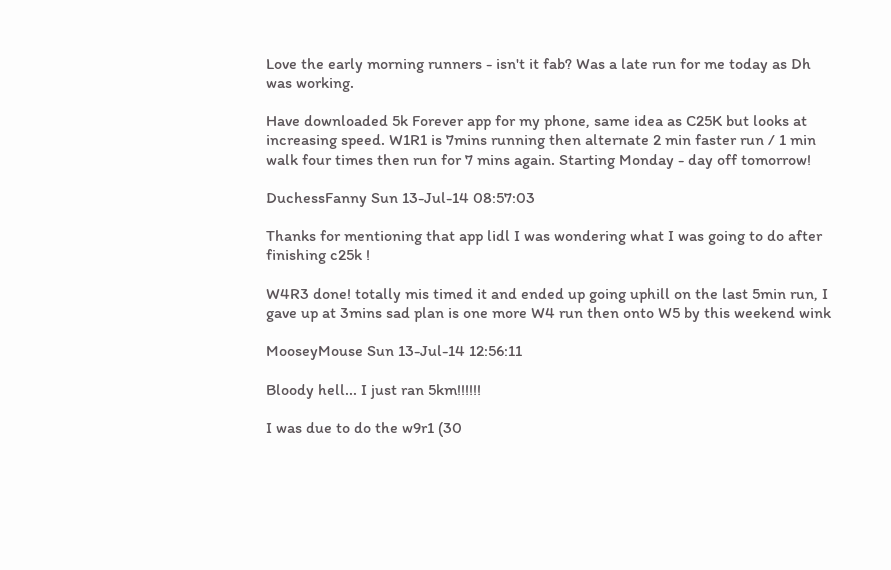Love the early morning runners - isn't it fab? Was a late run for me today as Dh was working.

Have downloaded 5k Forever app for my phone, same idea as C25K but looks at increasing speed. W1R1 is 7mins running then alternate 2 min faster run / 1 min walk four times then run for 7 mins again. Starting Monday - day off tomorrow!

DuchessFanny Sun 13-Jul-14 08:57:03

Thanks for mentioning that app lidl I was wondering what I was going to do after finishing c25k !

W4R3 done! totally mis timed it and ended up going uphill on the last 5min run, I gave up at 3mins sad plan is one more W4 run then onto W5 by this weekend wink

MooseyMouse Sun 13-Jul-14 12:56:11

Bloody hell... I just ran 5km!!!!!!

I was due to do the w9r1 (30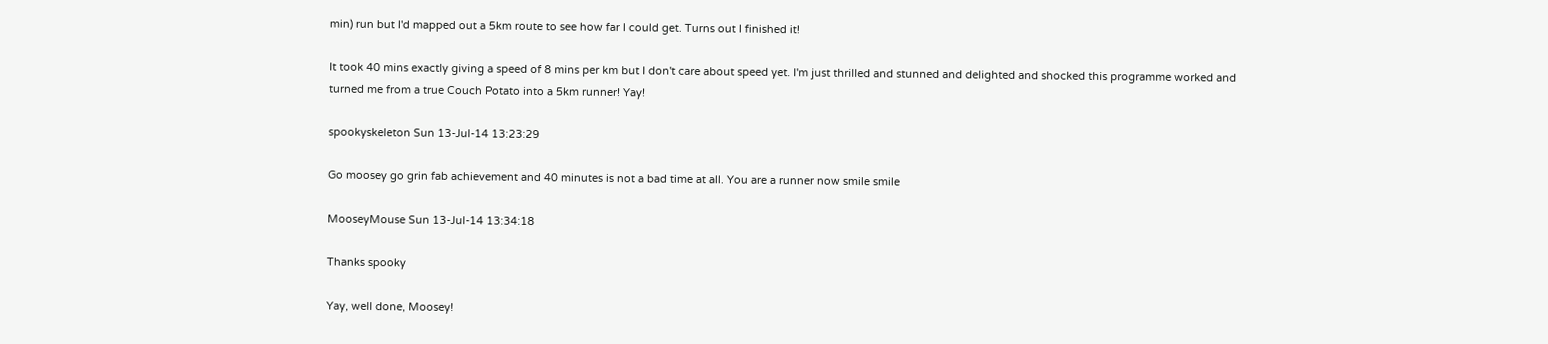min) run but I'd mapped out a 5km route to see how far I could get. Turns out I finished it!

It took 40 mins exactly giving a speed of 8 mins per km but I don't care about speed yet. I'm just thrilled and stunned and delighted and shocked this programme worked and turned me from a true Couch Potato into a 5km runner! Yay!

spookyskeleton Sun 13-Jul-14 13:23:29

Go moosey go grin fab achievement and 40 minutes is not a bad time at all. You are a runner now smile smile

MooseyMouse Sun 13-Jul-14 13:34:18

Thanks spooky

Yay, well done, Moosey!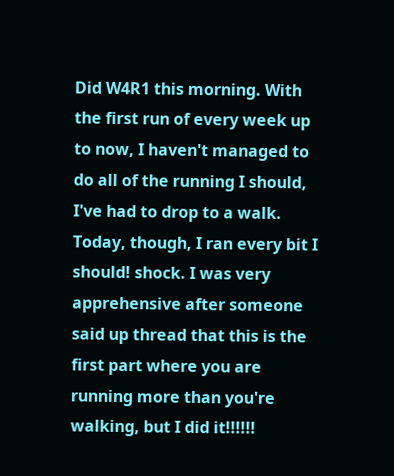Did W4R1 this morning. With the first run of every week up to now, I haven't managed to do all of the running I should, I've had to drop to a walk. Today, though, I ran every bit I should! shock. I was very apprehensive after someone said up thread that this is the first part where you are running more than you're walking, but I did it!!!!!!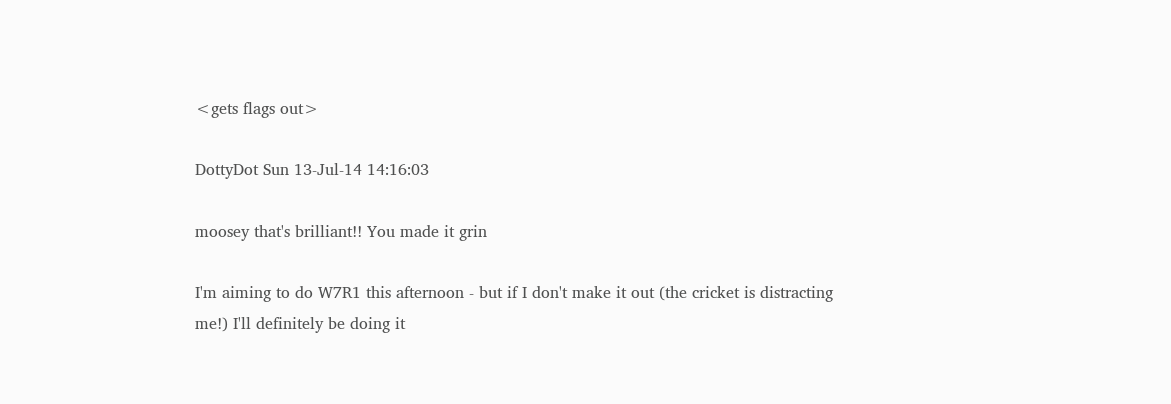<gets flags out>

DottyDot Sun 13-Jul-14 14:16:03

moosey that's brilliant!! You made it grin

I'm aiming to do W7R1 this afternoon - but if I don't make it out (the cricket is distracting me!) I'll definitely be doing it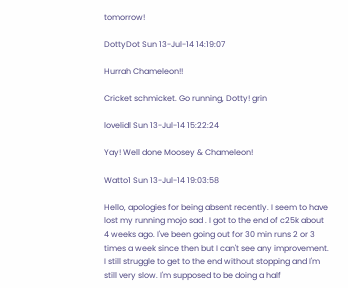tomorrow!

DottyDot Sun 13-Jul-14 14:19:07

Hurrah Chameleon!!

Cricket schmicket. Go running, Dotty! grin

lovelidl Sun 13-Jul-14 15:22:24

Yay! Well done Moosey & Chameleon!

Watto1 Sun 13-Jul-14 19:03:58

Hello, apologies for being absent recently. I seem to have lost my running mojo sad . I got to the end of c25k about 4 weeks ago. I've been going out for 30 min runs 2 or 3 times a week since then but I can't see any improvement. I still struggle to get to the end without stopping and I'm still very slow. I'm supposed to be doing a half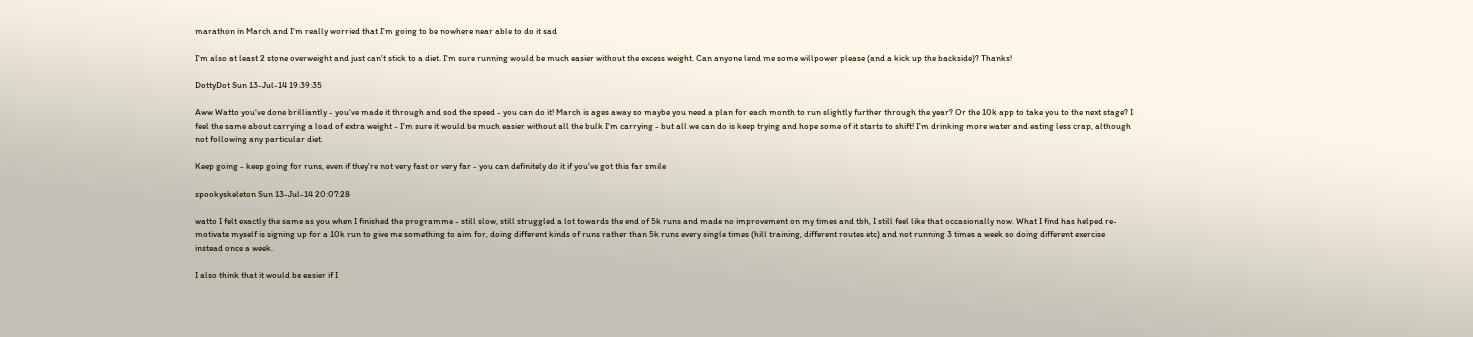marathon in March and I'm really worried that I'm going to be nowhere near able to do it sad

I'm also at least 2 stone overweight and just can't stick to a diet. I'm sure running would be much easier without the excess weight. Can anyone lend me some willpower please (and a kick up the backside)? Thanks!

DottyDot Sun 13-Jul-14 19:39:35

Aww Watto you've done brilliantly - you've made it through and sod the speed - you can do it! March is ages away so maybe you need a plan for each month to run slightly further through the year? Or the 10k app to take you to the next stage? I feel the same about carrying a load of extra weight - I'm sure it would be much easier without all the bulk I'm carrying - but all we can do is keep trying and hope some of it starts to shift! I'm drinking more water and eating less crap, although not following any particular diet.

Keep going - keep going for runs, even if they're not very fast or very far - you can definitely do it if you've got this far smile

spookyskeleton Sun 13-Jul-14 20:07:28

watto I felt exactly the same as you when I finished the programme - still slow, still struggled a lot towards the end of 5k runs and made no improvement on my times and tbh, I still feel like that occasionally now. What I find has helped re-motivate myself is signing up for a 10k run to give me something to aim for, doing different kinds of runs rather than 5k runs every single times (hill training, different routes etc) and not running 3 times a week so doing different exercise instead once a week.

I also think that it would be easier if I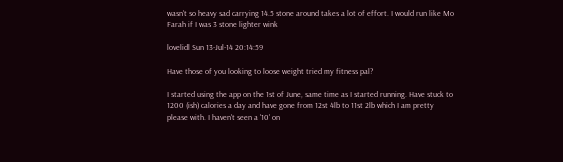wasn't so heavy sad carrying 14.5 stone around takes a lot of effort. I would run like Mo Farah if I was 3 stone lighter wink

lovelidl Sun 13-Jul-14 20:14:59

Have those of you looking to loose weight tried my fitness pal?

I started using the app on the 1st of June, same time as I started running. Have stuck to 1200 (ish) calories a day and have gone from 12st 4lb to 11st 2lb which I am pretty please with. I haven't seen a '10' on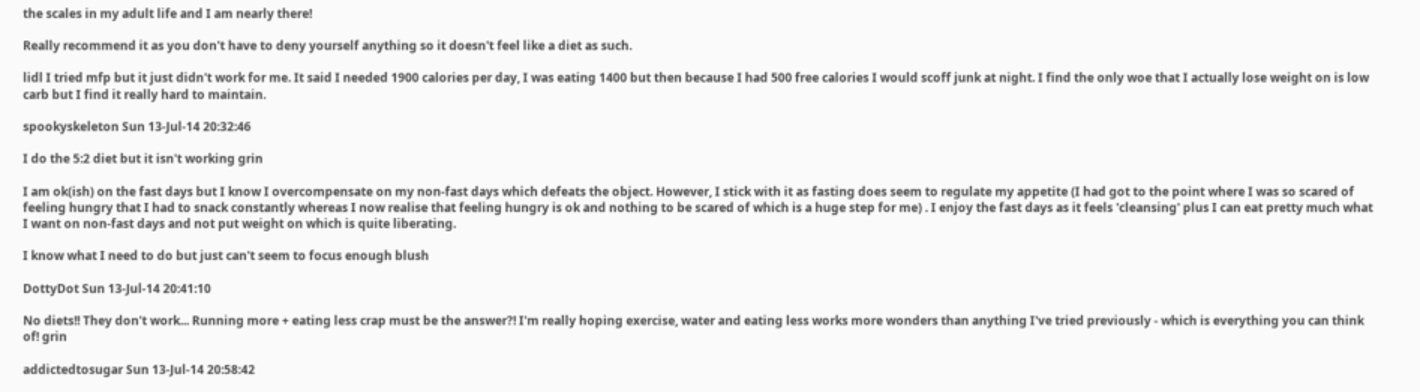the scales in my adult life and I am nearly there!

Really recommend it as you don't have to deny yourself anything so it doesn't feel like a diet as such.

lidl I tried mfp but it just didn't work for me. It said I needed 1900 calories per day, I was eating 1400 but then because I had 500 free calories I would scoff junk at night. I find the only woe that I actually lose weight on is low carb but I find it really hard to maintain.

spookyskeleton Sun 13-Jul-14 20:32:46

I do the 5:2 diet but it isn't working grin

I am ok(ish) on the fast days but I know I overcompensate on my non-fast days which defeats the object. However, I stick with it as fasting does seem to regulate my appetite (I had got to the point where I was so scared of feeling hungry that I had to snack constantly whereas I now realise that feeling hungry is ok and nothing to be scared of which is a huge step for me) . I enjoy the fast days as it feels 'cleansing' plus I can eat pretty much what I want on non-fast days and not put weight on which is quite liberating.

I know what I need to do but just can't seem to focus enough blush

DottyDot Sun 13-Jul-14 20:41:10

No diets!! They don't work... Running more + eating less crap must be the answer?! I'm really hoping exercise, water and eating less works more wonders than anything I've tried previously - which is everything you can think of! grin

addictedtosugar Sun 13-Jul-14 20:58:42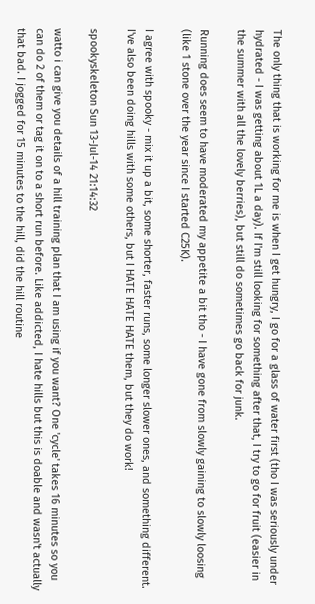The only thing that is working for me is when I get hungry, I go for a glass of water first (tho I was seriously under hydrated - I was getting about 1L a day). If I'm still looking for something after that, I try to go for fruit (easier in the summer with all the lovely berries), but still do sometimes go back for junk.

Running does seem to have moderated my appetite a bit tho - I have gone from slowly gaining to slowly loosing (like 1 stone over the year since I started C25K).

I agree with spooky - mix it up a bit, some shorter, faster runs, some longer slower ones, and something different. I've also been doing hills with some others, but I HATE HATE HATE them, but they do work!

spookyskeleton Sun 13-Jul-14 21:14:32

watto i can give you details of a hill training plan that I am using if you want? One 'cycle' takes 16 minutes so you can do 2 of them or tag it on to a short run before. Like addicted, I hate hills but this is doable and wasn't actually that bad. I jogged for 15 minutes to the hill, did the hill routine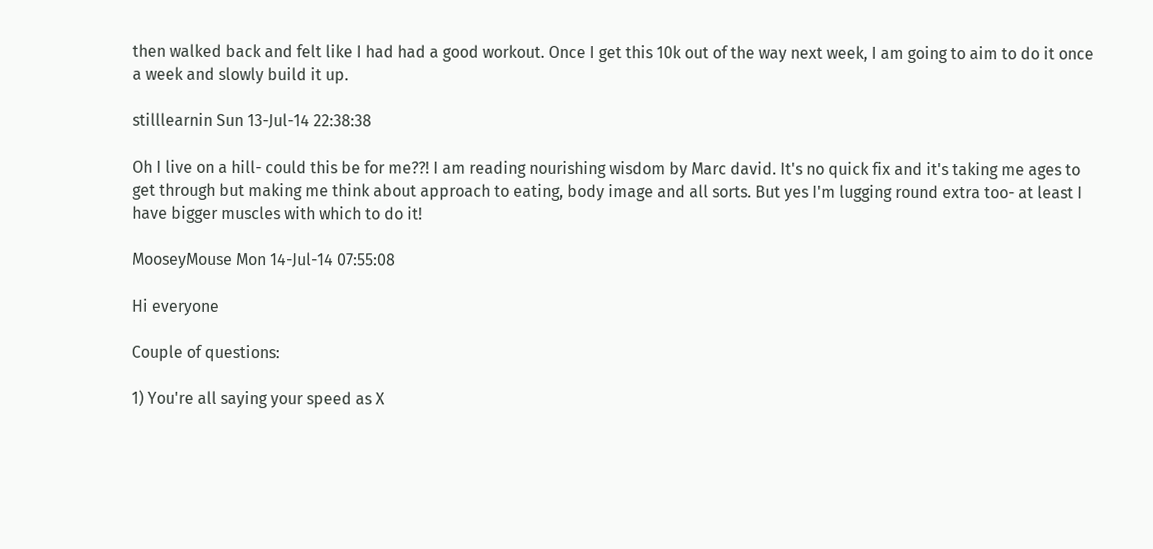then walked back and felt like I had had a good workout. Once I get this 10k out of the way next week, I am going to aim to do it once a week and slowly build it up.

stilllearnin Sun 13-Jul-14 22:38:38

Oh I live on a hill- could this be for me??! I am reading nourishing wisdom by Marc david. It's no quick fix and it's taking me ages to get through but making me think about approach to eating, body image and all sorts. But yes I'm lugging round extra too- at least I have bigger muscles with which to do it!

MooseyMouse Mon 14-Jul-14 07:55:08

Hi everyone

Couple of questions:

1) You're all saying your speed as X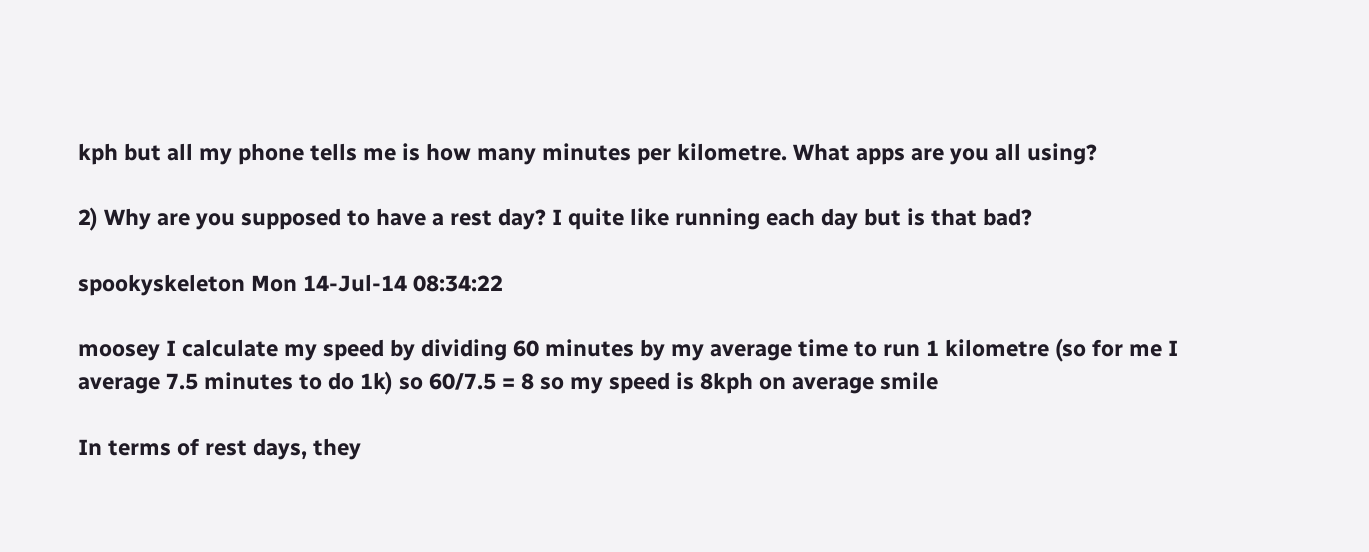kph but all my phone tells me is how many minutes per kilometre. What apps are you all using?

2) Why are you supposed to have a rest day? I quite like running each day but is that bad?

spookyskeleton Mon 14-Jul-14 08:34:22

moosey I calculate my speed by dividing 60 minutes by my average time to run 1 kilometre (so for me I average 7.5 minutes to do 1k) so 60/7.5 = 8 so my speed is 8kph on average smile

In terms of rest days, they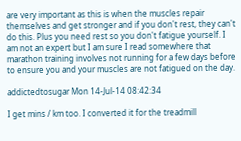are very important as this is when the muscles repair themselves and get stronger and if you don't rest, they can't do this. Plus you need rest so you don't fatigue yourself. I am not an expert but I am sure I read somewhere that marathon training involves not running for a few days before to ensure you and your muscles are not fatigued on the day.

addictedtosugar Mon 14-Jul-14 08:42:34

I get mins / km too. I converted it for the treadmill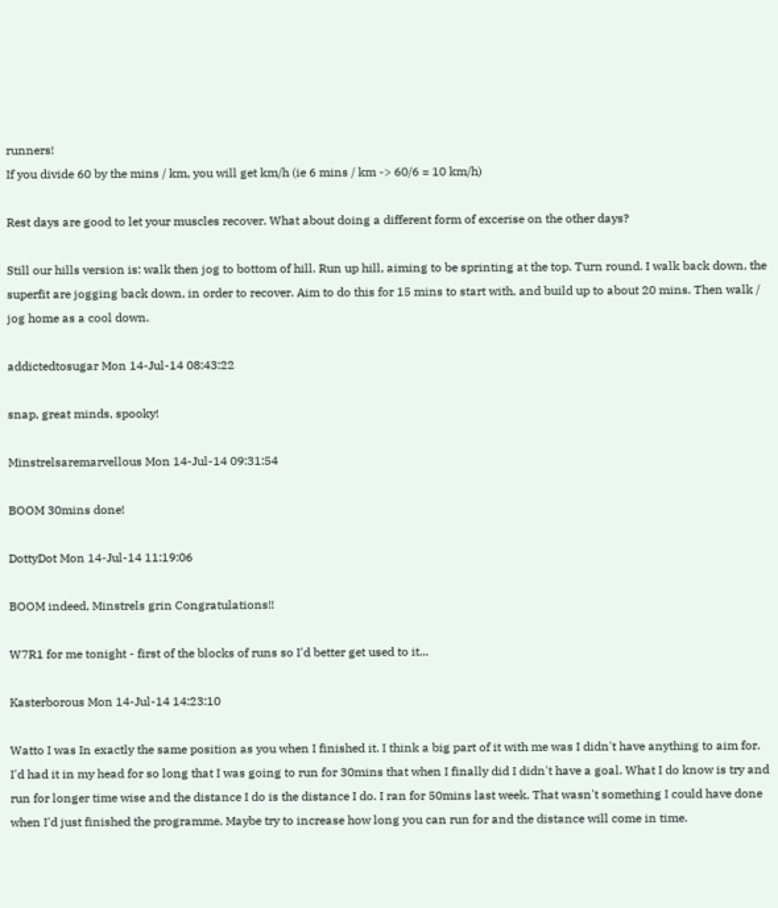runners!
If you divide 60 by the mins / km, you will get km/h (ie 6 mins / km -> 60/6 = 10 km/h)

Rest days are good to let your muscles recover. What about doing a different form of excerise on the other days?

Still our hills version is: walk then jog to bottom of hill. Run up hill, aiming to be sprinting at the top. Turn round. I walk back down, the superfit are jogging back down, in order to recover. Aim to do this for 15 mins to start with, and build up to about 20 mins. Then walk / jog home as a cool down.

addictedtosugar Mon 14-Jul-14 08:43:22

snap, great minds, spooky!

Minstrelsaremarvellous Mon 14-Jul-14 09:31:54

BOOM 30mins done!

DottyDot Mon 14-Jul-14 11:19:06

BOOM indeed, Minstrels grin Congratulations!!

W7R1 for me tonight - first of the blocks of runs so I'd better get used to it...

Kasterborous Mon 14-Jul-14 14:23:10

Watto I was In exactly the same position as you when I finished it. I think a big part of it with me was I didn't have anything to aim for. I'd had it in my head for so long that I was going to run for 30mins that when I finally did I didn't have a goal. What I do know is try and run for longer time wise and the distance I do is the distance I do. I ran for 50mins last week. That wasn't something I could have done when I'd just finished the programme. Maybe try to increase how long you can run for and the distance will come in time.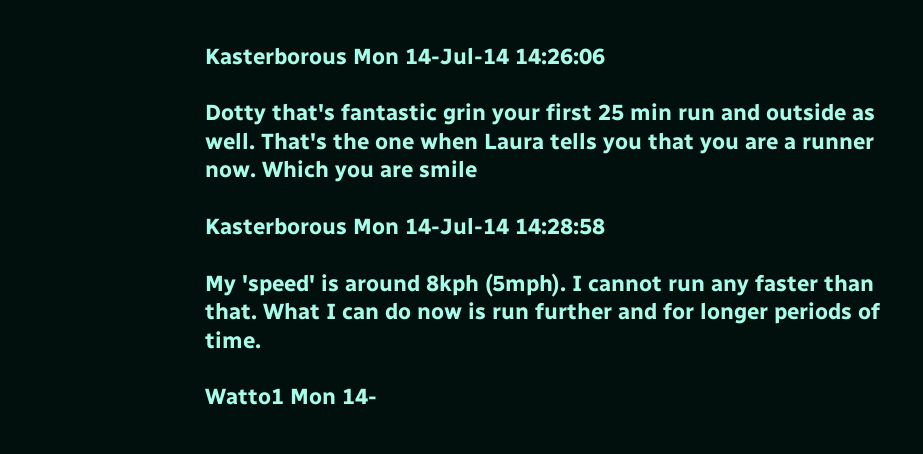Kasterborous Mon 14-Jul-14 14:26:06

Dotty that's fantastic grin your first 25 min run and outside as well. That's the one when Laura tells you that you are a runner now. Which you are smile

Kasterborous Mon 14-Jul-14 14:28:58

My 'speed' is around 8kph (5mph). I cannot run any faster than that. What I can do now is run further and for longer periods of time.

Watto1 Mon 14-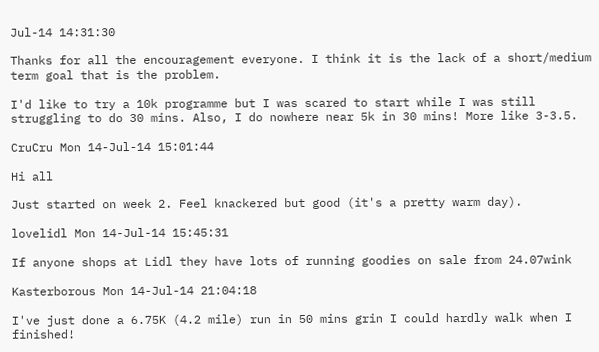Jul-14 14:31:30

Thanks for all the encouragement everyone. I think it is the lack of a short/medium term goal that is the problem.

I'd like to try a 10k programme but I was scared to start while I was still struggling to do 30 mins. Also, I do nowhere near 5k in 30 mins! More like 3-3.5.

CruCru Mon 14-Jul-14 15:01:44

Hi all

Just started on week 2. Feel knackered but good (it's a pretty warm day).

lovelidl Mon 14-Jul-14 15:45:31

If anyone shops at Lidl they have lots of running goodies on sale from 24.07wink

Kasterborous Mon 14-Jul-14 21:04:18

I've just done a 6.75K (4.2 mile) run in 50 mins grin I could hardly walk when I finished!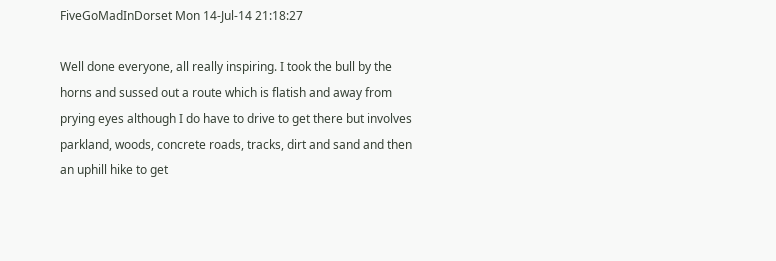FiveGoMadInDorset Mon 14-Jul-14 21:18:27

Well done everyone, all really inspiring. I took the bull by the horns and sussed out a route which is flatish and away from prying eyes although I do have to drive to get there but involves parkland, woods, concrete roads, tracks, dirt and sand and then an uphill hike to get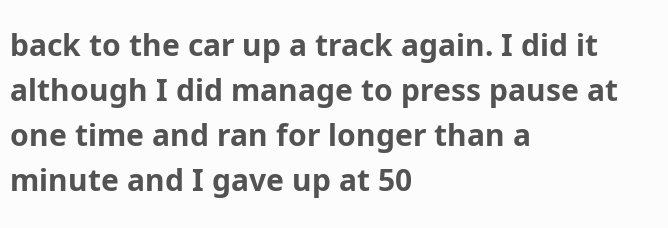back to the car up a track again. I did it although I did manage to press pause at one time and ran for longer than a minute and I gave up at 50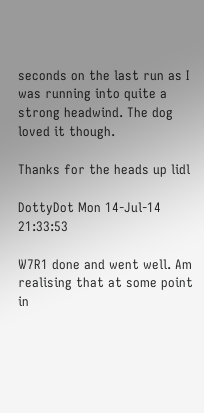seconds on the last run as I was running into quite a strong headwind. The dog loved it though.

Thanks for the heads up lidl

DottyDot Mon 14-Jul-14 21:33:53

W7R1 done and went well. Am realising that at some point in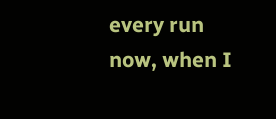every run now, when I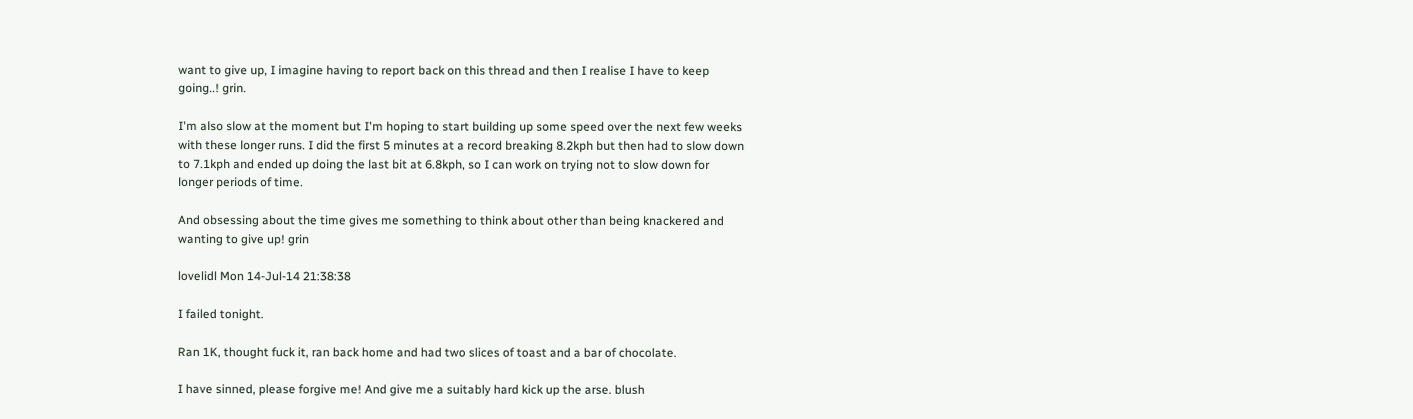want to give up, I imagine having to report back on this thread and then I realise I have to keep going..! grin.

I'm also slow at the moment but I'm hoping to start building up some speed over the next few weeks with these longer runs. I did the first 5 minutes at a record breaking 8.2kph but then had to slow down to 7.1kph and ended up doing the last bit at 6.8kph, so I can work on trying not to slow down for longer periods of time.

And obsessing about the time gives me something to think about other than being knackered and wanting to give up! grin

lovelidl Mon 14-Jul-14 21:38:38

I failed tonight.

Ran 1K, thought fuck it, ran back home and had two slices of toast and a bar of chocolate.

I have sinned, please forgive me! And give me a suitably hard kick up the arse. blush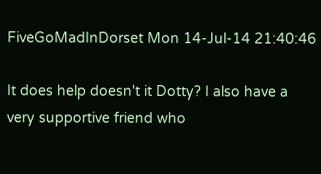FiveGoMadInDorset Mon 14-Jul-14 21:40:46

It does help doesn't it Dotty? I also have a very supportive friend who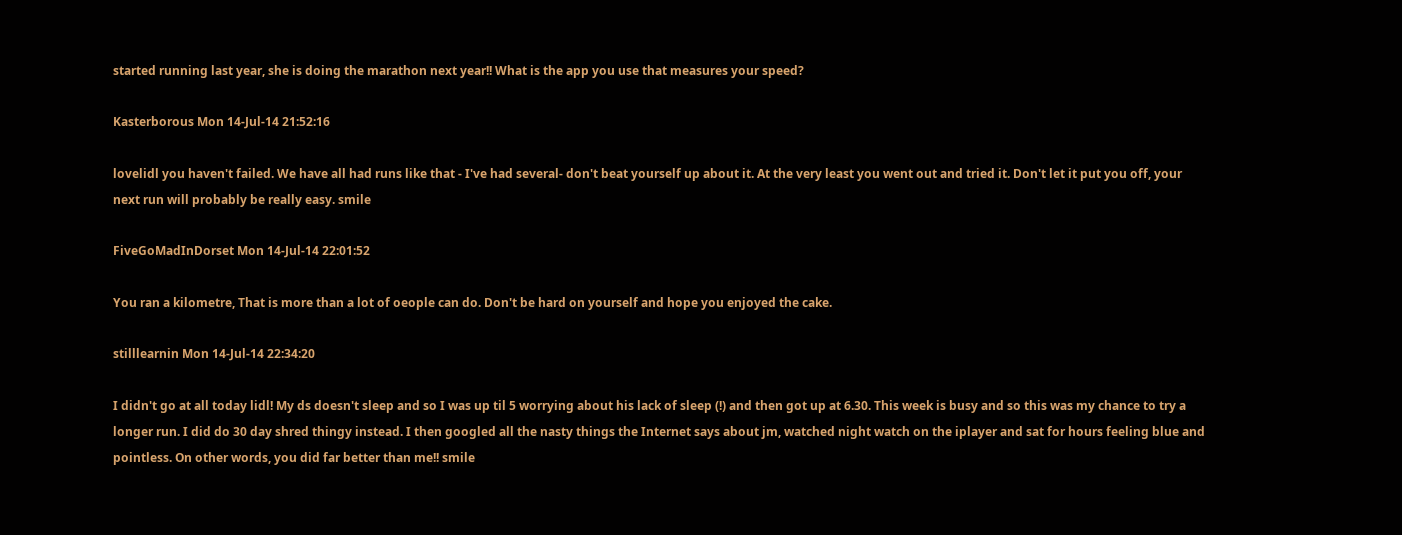started running last year, she is doing the marathon next year!! What is the app you use that measures your speed?

Kasterborous Mon 14-Jul-14 21:52:16

lovelidl you haven't failed. We have all had runs like that - I've had several- don't beat yourself up about it. At the very least you went out and tried it. Don't let it put you off, your next run will probably be really easy. smile

FiveGoMadInDorset Mon 14-Jul-14 22:01:52

You ran a kilometre, That is more than a lot of oeople can do. Don't be hard on yourself and hope you enjoyed the cake.

stilllearnin Mon 14-Jul-14 22:34:20

I didn't go at all today lidl! My ds doesn't sleep and so I was up til 5 worrying about his lack of sleep (!) and then got up at 6.30. This week is busy and so this was my chance to try a longer run. I did do 30 day shred thingy instead. I then googled all the nasty things the Internet says about jm, watched night watch on the iplayer and sat for hours feeling blue and pointless. On other words, you did far better than me!! smile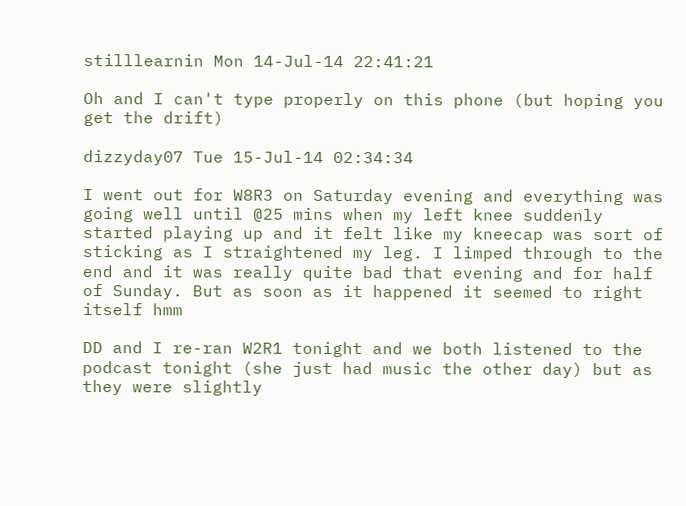stilllearnin Mon 14-Jul-14 22:41:21

Oh and I can't type properly on this phone (but hoping you get the drift)

dizzyday07 Tue 15-Jul-14 02:34:34

I went out for W8R3 on Saturday evening and everything was going well until @25 mins when my left knee suddenly started playing up and it felt like my kneecap was sort of sticking as I straightened my leg. I limped through to the end and it was really quite bad that evening and for half of Sunday. But as soon as it happened it seemed to right itself hmm

DD and I re-ran W2R1 tonight and we both listened to the podcast tonight (she just had music the other day) but as they were slightly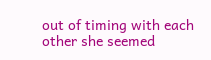out of timing with each other she seemed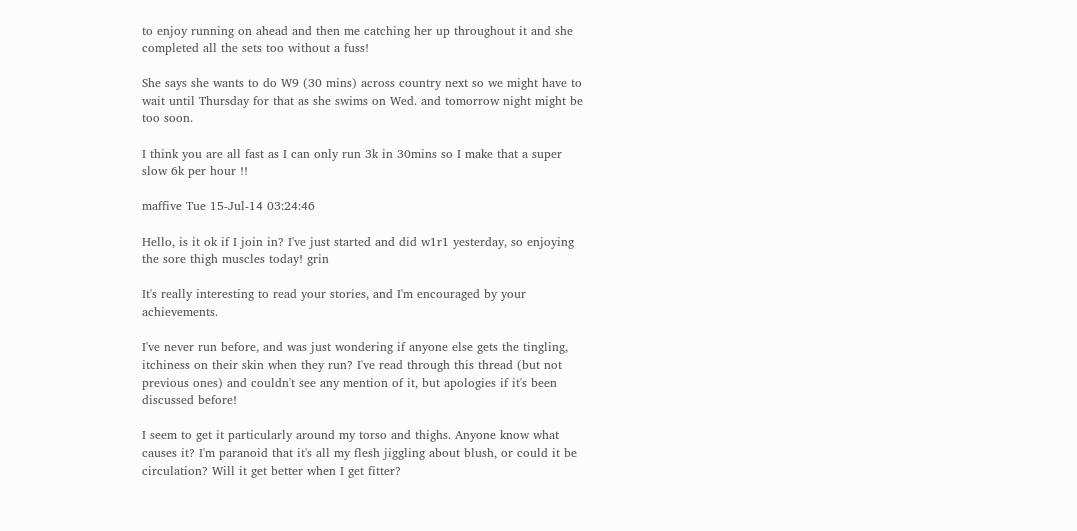to enjoy running on ahead and then me catching her up throughout it and she completed all the sets too without a fuss!

She says she wants to do W9 (30 mins) across country next so we might have to wait until Thursday for that as she swims on Wed. and tomorrow night might be too soon.

I think you are all fast as I can only run 3k in 30mins so I make that a super slow 6k per hour !!

maffive Tue 15-Jul-14 03:24:46

Hello, is it ok if I join in? I've just started and did w1r1 yesterday, so enjoying the sore thigh muscles today! grin

It's really interesting to read your stories, and I'm encouraged by your achievements.

I've never run before, and was just wondering if anyone else gets the tingling, itchiness on their skin when they run? I've read through this thread (but not previous ones) and couldn't see any mention of it, but apologies if it's been discussed before!

I seem to get it particularly around my torso and thighs. Anyone know what causes it? I'm paranoid that it's all my flesh jiggling about blush, or could it be circulation? Will it get better when I get fitter?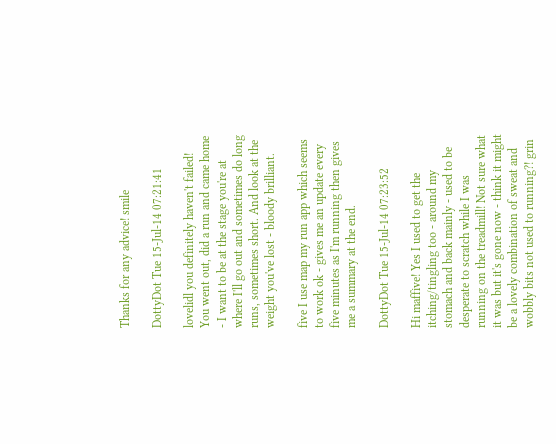Thanks for any advice! smile

DottyDot Tue 15-Jul-14 07:21:41

lovelidl you definitely haven't failed! You went out, did a run and came home - I want to be at the stage you're at where I'll go out and sometimes do long runs, sometimes short. And look at the weight you've lost - bloody brilliant.

five I use map my run app which seems to work ok - gives me an update every five minutes as I'm running then gives me a summary at the end.

DottyDot Tue 15-Jul-14 07:23:52

Hi maffive! Yes I used to get the itching/tingling too - around my stomach and back mainly - used to be desperate to scratch while I was running on the treadmill! Not sure what it was but it's gone now - think it might be a lovely combination of sweat and wobbly bits not used to running?! grin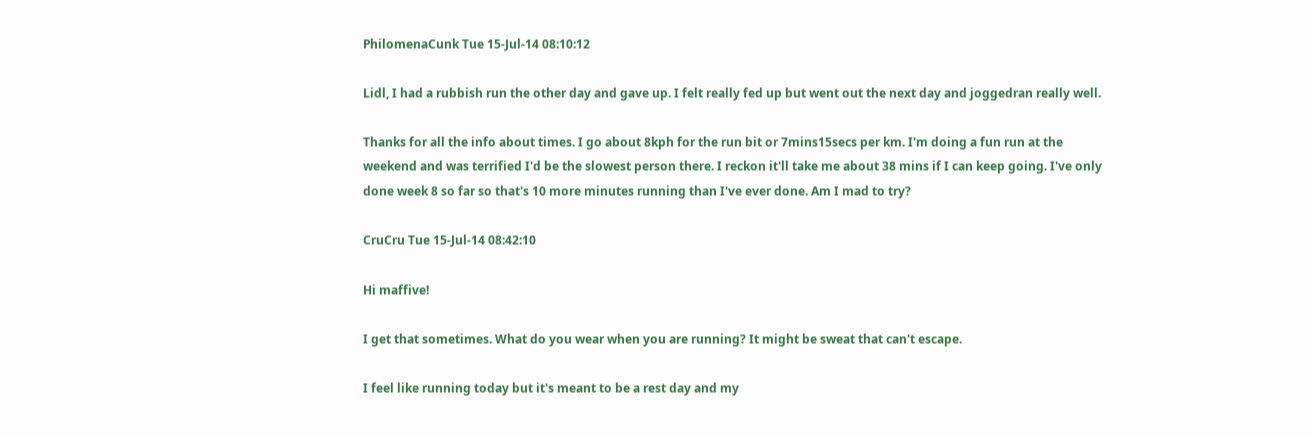PhilomenaCunk Tue 15-Jul-14 08:10:12

Lidl, I had a rubbish run the other day and gave up. I felt really fed up but went out the next day and joggedran really well.

Thanks for all the info about times. I go about 8kph for the run bit or 7mins15secs per km. I'm doing a fun run at the weekend and was terrified I'd be the slowest person there. I reckon it'll take me about 38 mins if I can keep going. I've only done week 8 so far so that's 10 more minutes running than I've ever done. Am I mad to try?

CruCru Tue 15-Jul-14 08:42:10

Hi maffive!

I get that sometimes. What do you wear when you are running? It might be sweat that can't escape.

I feel like running today but it's meant to be a rest day and my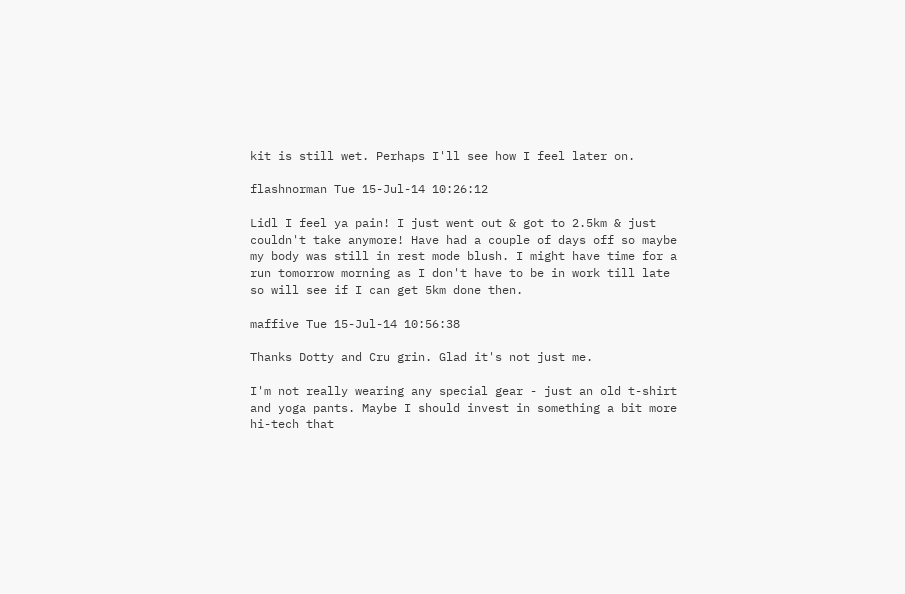kit is still wet. Perhaps I'll see how I feel later on.

flashnorman Tue 15-Jul-14 10:26:12

Lidl I feel ya pain! I just went out & got to 2.5km & just couldn't take anymore! Have had a couple of days off so maybe my body was still in rest mode blush. I might have time for a run tomorrow morning as I don't have to be in work till late so will see if I can get 5km done then.

maffive Tue 15-Jul-14 10:56:38

Thanks Dotty and Cru grin. Glad it's not just me.

I'm not really wearing any special gear - just an old t-shirt and yoga pants. Maybe I should invest in something a bit more hi-tech that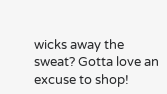wicks away the sweat? Gotta love an excuse to shop!